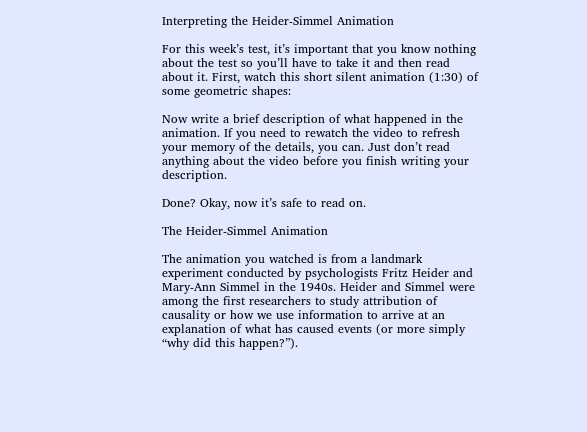Interpreting the Heider-Simmel Animation

For this week’s test, it’s important that you know nothing about the test so you’ll have to take it and then read about it. First, watch this short silent animation (1:30) of some geometric shapes:

Now write a brief description of what happened in the animation. If you need to rewatch the video to refresh your memory of the details, you can. Just don’t read anything about the video before you finish writing your description.

Done? Okay, now it’s safe to read on.

The Heider-Simmel Animation

The animation you watched is from a landmark experiment conducted by psychologists Fritz Heider and Mary-Ann Simmel in the 1940s. Heider and Simmel were among the first researchers to study attribution of causality or how we use information to arrive at an explanation of what has caused events (or more simply “why did this happen?”).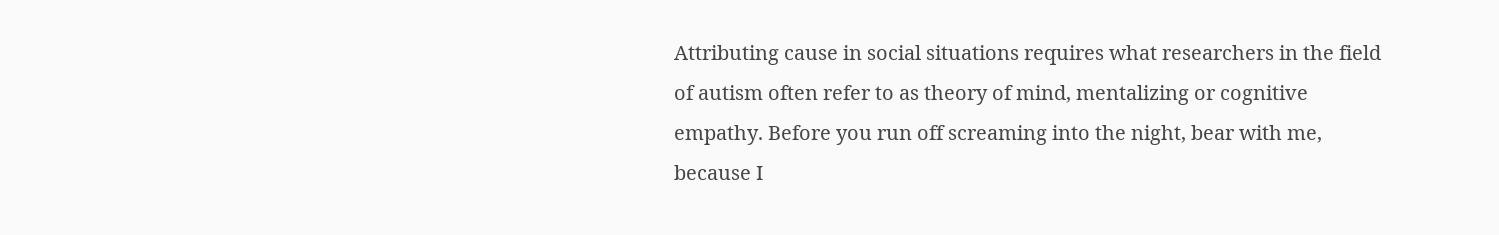Attributing cause in social situations requires what researchers in the field of autism often refer to as theory of mind, mentalizing or cognitive empathy. Before you run off screaming into the night, bear with me, because I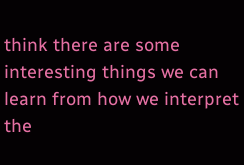think there are some interesting things we can learn from how we interpret the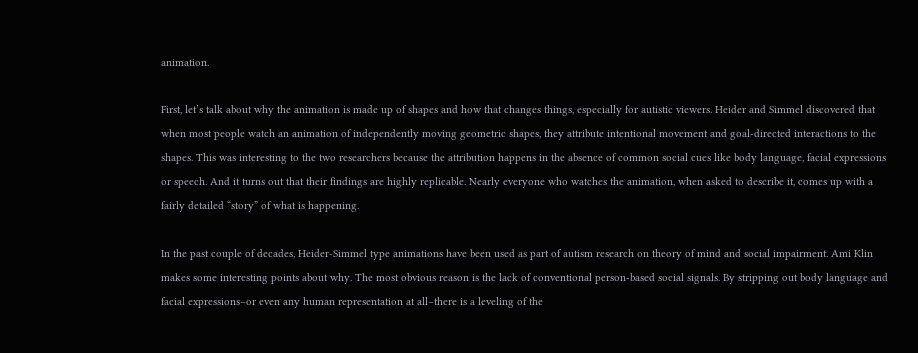animation.

First, let’s talk about why the animation is made up of shapes and how that changes things, especially for autistic viewers. Heider and Simmel discovered that when most people watch an animation of independently moving geometric shapes, they attribute intentional movement and goal-directed interactions to the shapes. This was interesting to the two researchers because the attribution happens in the absence of common social cues like body language, facial expressions or speech. And it turns out that their findings are highly replicable. Nearly everyone who watches the animation, when asked to describe it, comes up with a fairly detailed “story” of what is happening.

In the past couple of decades, Heider-Simmel type animations have been used as part of autism research on theory of mind and social impairment. Ami Klin makes some interesting points about why. The most obvious reason is the lack of conventional person-based social signals. By stripping out body language and facial expressions–or even any human representation at all–there is a leveling of the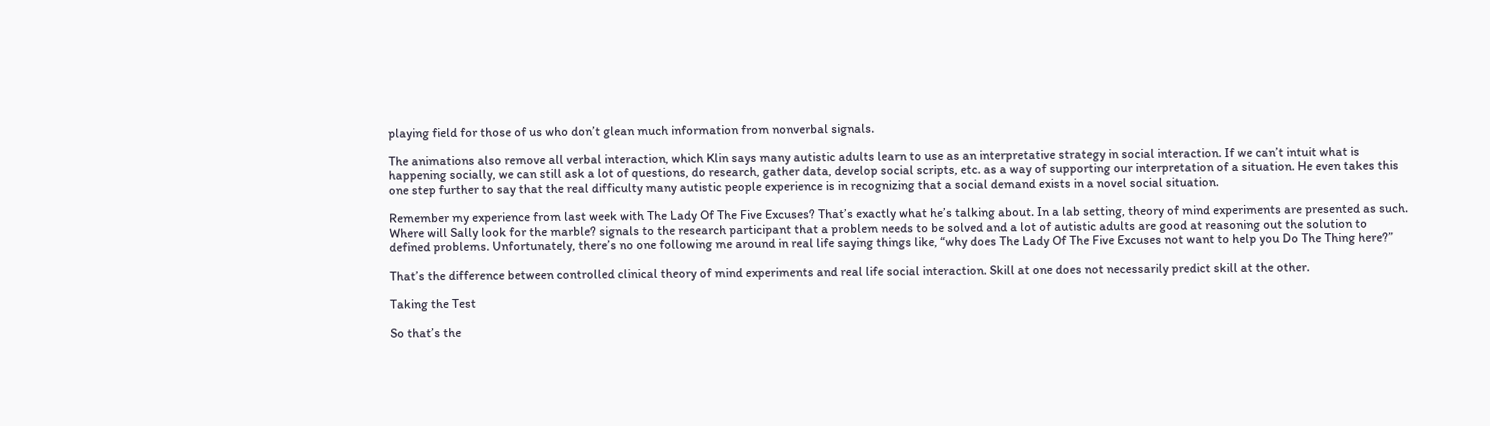playing field for those of us who don’t glean much information from nonverbal signals.

The animations also remove all verbal interaction, which Klin says many autistic adults learn to use as an interpretative strategy in social interaction. If we can’t intuit what is happening socially, we can still ask a lot of questions, do research, gather data, develop social scripts, etc. as a way of supporting our interpretation of a situation. He even takes this one step further to say that the real difficulty many autistic people experience is in recognizing that a social demand exists in a novel social situation.

Remember my experience from last week with The Lady Of The Five Excuses? That’s exactly what he’s talking about. In a lab setting, theory of mind experiments are presented as such. Where will Sally look for the marble? signals to the research participant that a problem needs to be solved and a lot of autistic adults are good at reasoning out the solution to defined problems. Unfortunately, there’s no one following me around in real life saying things like, “why does The Lady Of The Five Excuses not want to help you Do The Thing here?”

That’s the difference between controlled clinical theory of mind experiments and real life social interaction. Skill at one does not necessarily predict skill at the other.

Taking the Test

So that’s the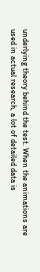underlying theory behind the test. When the animations are used in actual research, a lot of detailed data is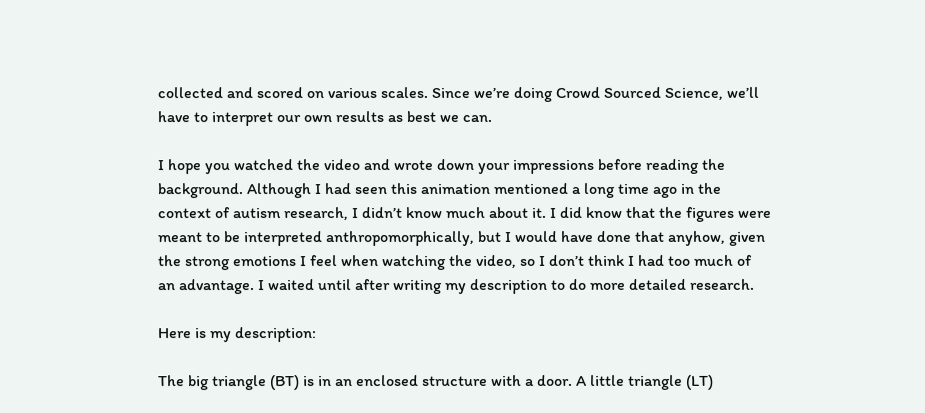collected and scored on various scales. Since we’re doing Crowd Sourced Science, we’ll have to interpret our own results as best we can.

I hope you watched the video and wrote down your impressions before reading the background. Although I had seen this animation mentioned a long time ago in the context of autism research, I didn’t know much about it. I did know that the figures were meant to be interpreted anthropomorphically, but I would have done that anyhow, given the strong emotions I feel when watching the video, so I don’t think I had too much of an advantage. I waited until after writing my description to do more detailed research.

Here is my description:

The big triangle (BT) is in an enclosed structure with a door. A little triangle (LT)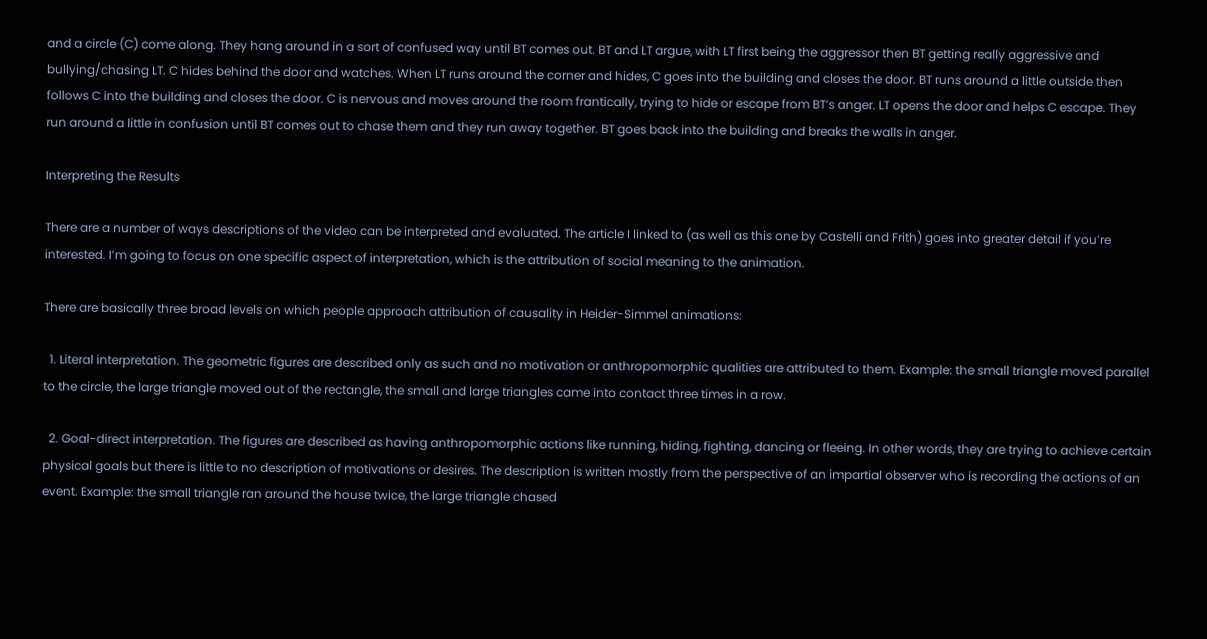and a circle (C) come along. They hang around in a sort of confused way until BT comes out. BT and LT argue, with LT first being the aggressor then BT getting really aggressive and bullying/chasing LT. C hides behind the door and watches. When LT runs around the corner and hides, C goes into the building and closes the door. BT runs around a little outside then follows C into the building and closes the door. C is nervous and moves around the room frantically, trying to hide or escape from BT’s anger. LT opens the door and helps C escape. They run around a little in confusion until BT comes out to chase them and they run away together. BT goes back into the building and breaks the walls in anger.

Interpreting the Results

There are a number of ways descriptions of the video can be interpreted and evaluated. The article I linked to (as well as this one by Castelli and Frith) goes into greater detail if you’re interested. I’m going to focus on one specific aspect of interpretation, which is the attribution of social meaning to the animation.

There are basically three broad levels on which people approach attribution of causality in Heider-Simmel animations:

  1. Literal interpretation. The geometric figures are described only as such and no motivation or anthropomorphic qualities are attributed to them. Example: the small triangle moved parallel to the circle, the large triangle moved out of the rectangle, the small and large triangles came into contact three times in a row.

  2. Goal-direct interpretation. The figures are described as having anthropomorphic actions like running, hiding, fighting, dancing or fleeing. In other words, they are trying to achieve certain physical goals but there is little to no description of motivations or desires. The description is written mostly from the perspective of an impartial observer who is recording the actions of an event. Example: the small triangle ran around the house twice, the large triangle chased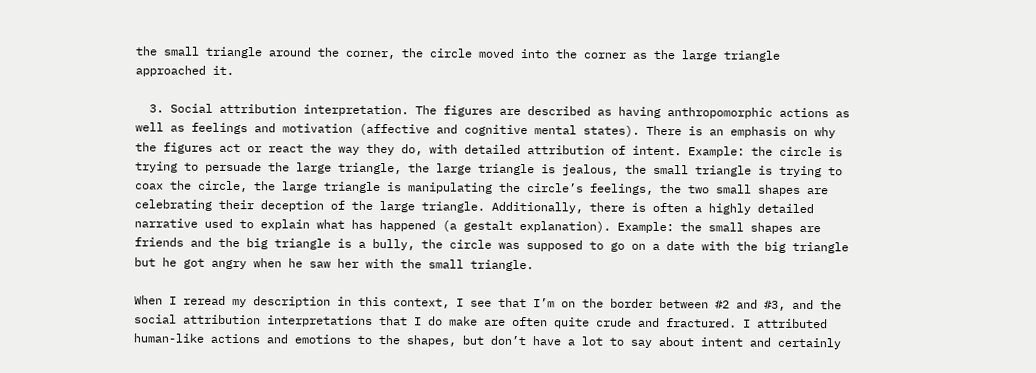the small triangle around the corner, the circle moved into the corner as the large triangle approached it.

  3. Social attribution interpretation. The figures are described as having anthropomorphic actions as well as feelings and motivation (affective and cognitive mental states). There is an emphasis on why the figures act or react the way they do, with detailed attribution of intent. Example: the circle is trying to persuade the large triangle, the large triangle is jealous, the small triangle is trying to coax the circle, the large triangle is manipulating the circle’s feelings, the two small shapes are celebrating their deception of the large triangle. Additionally, there is often a highly detailed narrative used to explain what has happened (a gestalt explanation). Example: the small shapes are friends and the big triangle is a bully, the circle was supposed to go on a date with the big triangle but he got angry when he saw her with the small triangle.

When I reread my description in this context, I see that I’m on the border between #2 and #3, and the social attribution interpretations that I do make are often quite crude and fractured. I attributed human-like actions and emotions to the shapes, but don’t have a lot to say about intent and certainly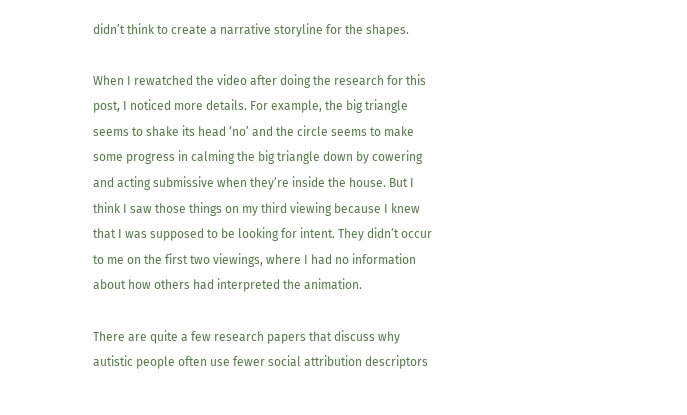didn’t think to create a narrative storyline for the shapes.

When I rewatched the video after doing the research for this post, I noticed more details. For example, the big triangle seems to shake its head ‘no’ and the circle seems to make some progress in calming the big triangle down by cowering and acting submissive when they’re inside the house. But I think I saw those things on my third viewing because I knew that I was supposed to be looking for intent. They didn’t occur to me on the first two viewings, where I had no information about how others had interpreted the animation.

There are quite a few research papers that discuss why autistic people often use fewer social attribution descriptors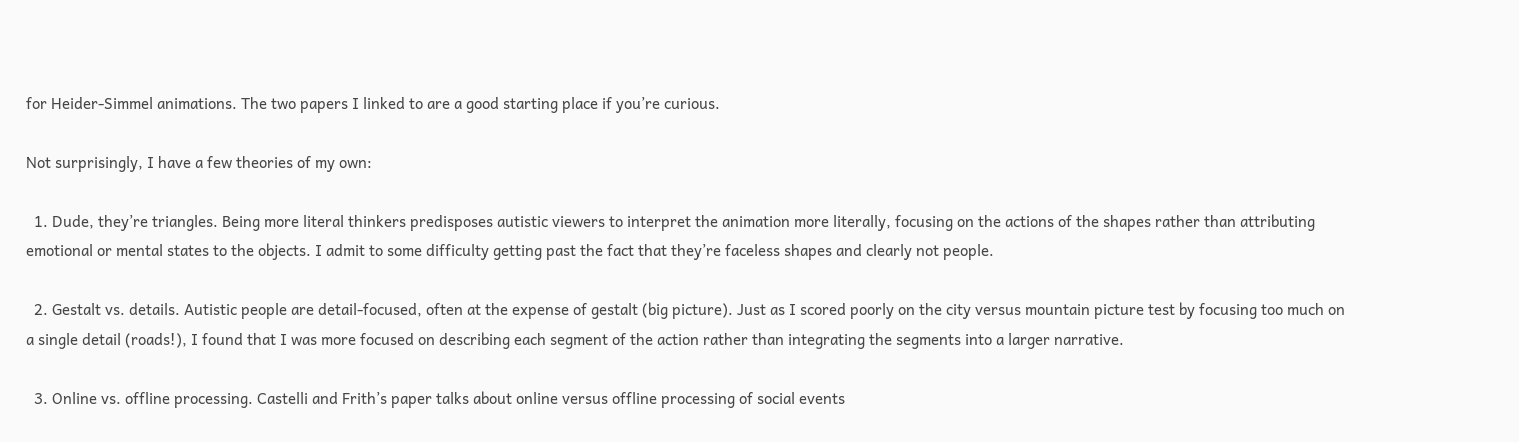for Heider-Simmel animations. The two papers I linked to are a good starting place if you’re curious.

Not surprisingly, I have a few theories of my own:

  1. Dude, they’re triangles. Being more literal thinkers predisposes autistic viewers to interpret the animation more literally, focusing on the actions of the shapes rather than attributing emotional or mental states to the objects. I admit to some difficulty getting past the fact that they’re faceless shapes and clearly not people.

  2. Gestalt vs. details. Autistic people are detail-focused, often at the expense of gestalt (big picture). Just as I scored poorly on the city versus mountain picture test by focusing too much on a single detail (roads!), I found that I was more focused on describing each segment of the action rather than integrating the segments into a larger narrative.

  3. Online vs. offline processing. Castelli and Frith’s paper talks about online versus offline processing of social events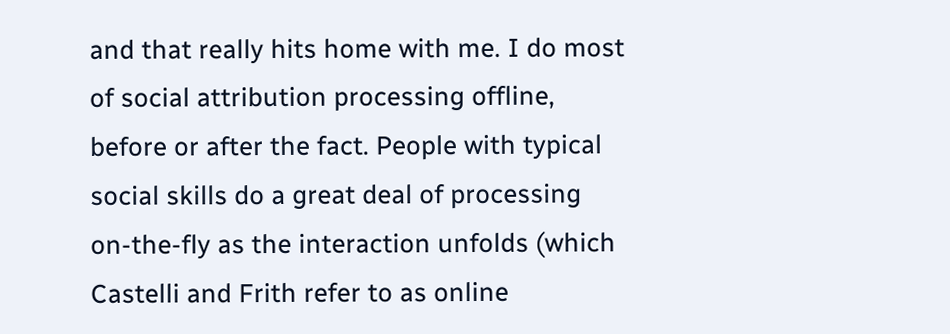and that really hits home with me. I do most of social attribution processing offline, before or after the fact. People with typical social skills do a great deal of processing on-the-fly as the interaction unfolds (which Castelli and Frith refer to as online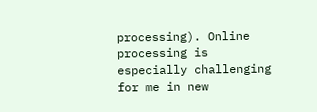processing). Online processing is especially challenging for me in new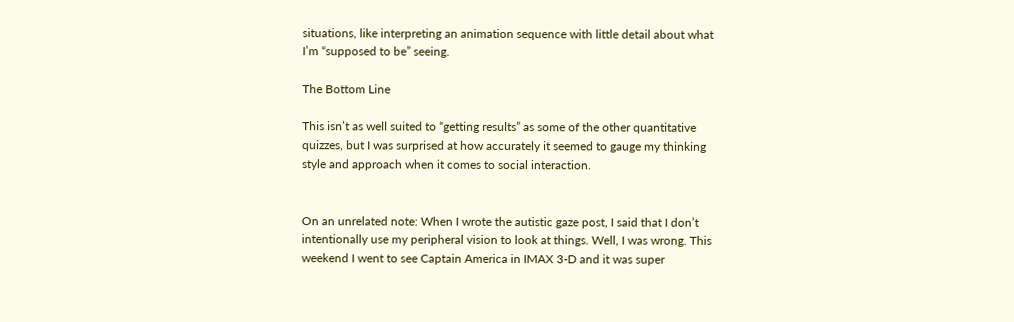situations, like interpreting an animation sequence with little detail about what I’m “supposed to be” seeing.

The Bottom Line

This isn’t as well suited to “getting results” as some of the other quantitative quizzes, but I was surprised at how accurately it seemed to gauge my thinking style and approach when it comes to social interaction.


On an unrelated note: When I wrote the autistic gaze post, I said that I don’t intentionally use my peripheral vision to look at things. Well, I was wrong. This weekend I went to see Captain America in IMAX 3-D and it was super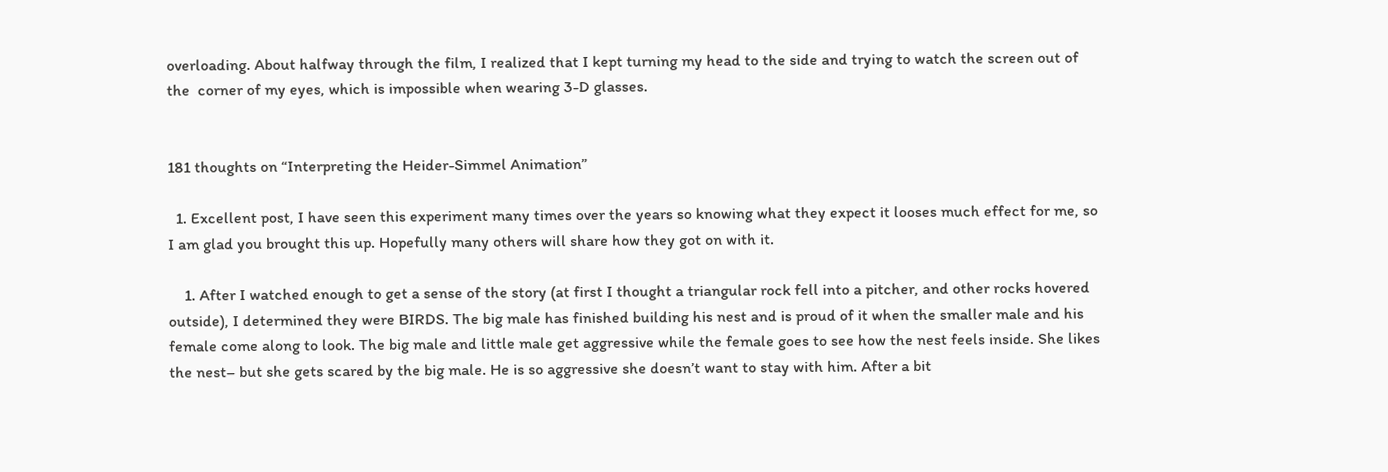overloading. About halfway through the film, I realized that I kept turning my head to the side and trying to watch the screen out of the  corner of my eyes, which is impossible when wearing 3-D glasses.


181 thoughts on “Interpreting the Heider-Simmel Animation”

  1. Excellent post, I have seen this experiment many times over the years so knowing what they expect it looses much effect for me, so I am glad you brought this up. Hopefully many others will share how they got on with it.

    1. After I watched enough to get a sense of the story (at first I thought a triangular rock fell into a pitcher, and other rocks hovered outside), I determined they were BIRDS. The big male has finished building his nest and is proud of it when the smaller male and his female come along to look. The big male and little male get aggressive while the female goes to see how the nest feels inside. She likes the nest– but she gets scared by the big male. He is so aggressive she doesn’t want to stay with him. After a bit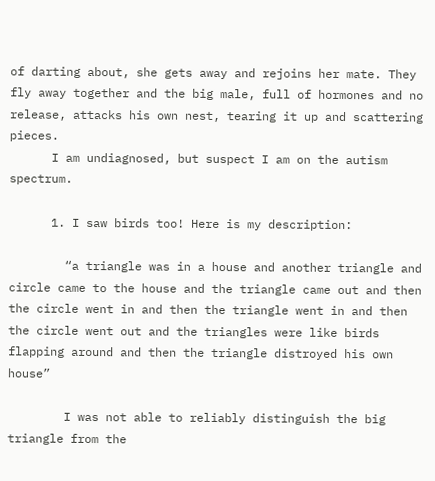of darting about, she gets away and rejoins her mate. They fly away together and the big male, full of hormones and no release, attacks his own nest, tearing it up and scattering pieces.
      I am undiagnosed, but suspect I am on the autism spectrum.

      1. I saw birds too! Here is my description:

        “a triangle was in a house and another triangle and circle came to the house and the triangle came out and then the circle went in and then the triangle went in and then the circle went out and the triangles were like birds flapping around and then the triangle distroyed his own house”

        I was not able to reliably distinguish the big triangle from the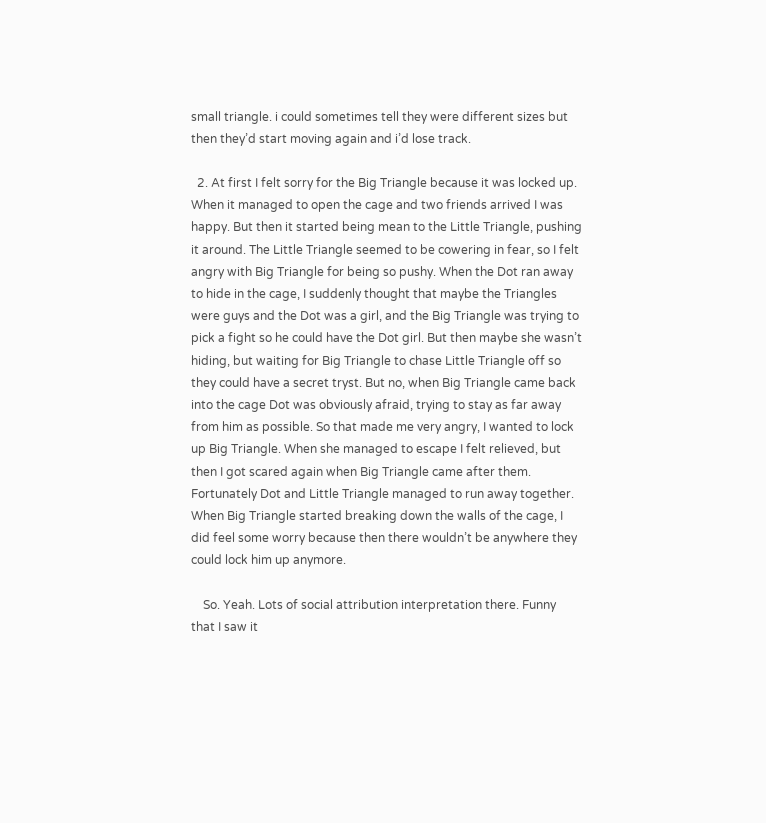small triangle. i could sometimes tell they were different sizes but then they’d start moving again and i’d lose track.

  2. At first I felt sorry for the Big Triangle because it was locked up. When it managed to open the cage and two friends arrived I was happy. But then it started being mean to the Little Triangle, pushing it around. The Little Triangle seemed to be cowering in fear, so I felt angry with Big Triangle for being so pushy. When the Dot ran away to hide in the cage, I suddenly thought that maybe the Triangles were guys and the Dot was a girl, and the Big Triangle was trying to pick a fight so he could have the Dot girl. But then maybe she wasn’t hiding, but waiting for Big Triangle to chase Little Triangle off so they could have a secret tryst. But no, when Big Triangle came back into the cage Dot was obviously afraid, trying to stay as far away from him as possible. So that made me very angry, I wanted to lock up Big Triangle. When she managed to escape I felt relieved, but then I got scared again when Big Triangle came after them. Fortunately Dot and Little Triangle managed to run away together. When Big Triangle started breaking down the walls of the cage, I did feel some worry because then there wouldn’t be anywhere they could lock him up anymore.

    So. Yeah. Lots of social attribution interpretation there. Funny that I saw it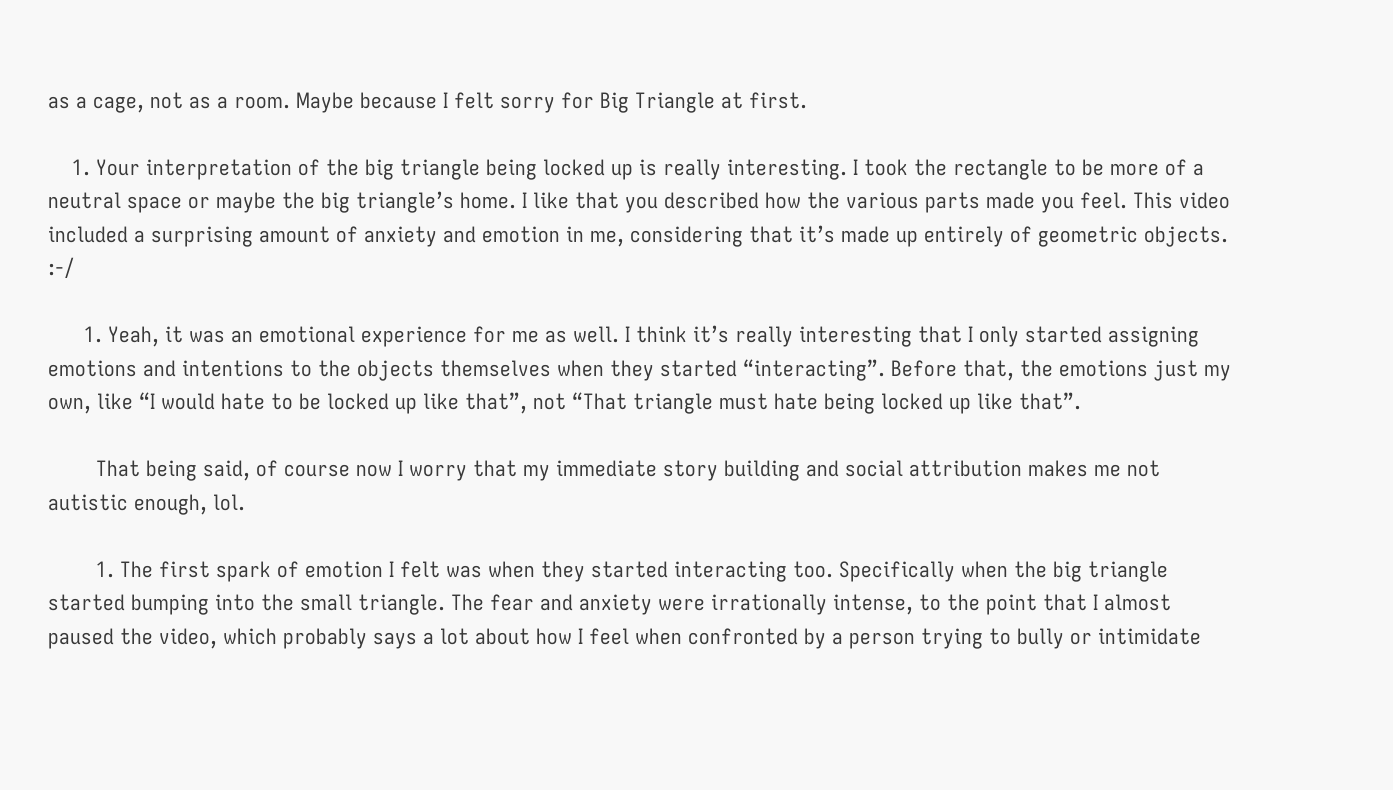as a cage, not as a room. Maybe because I felt sorry for Big Triangle at first.

    1. Your interpretation of the big triangle being locked up is really interesting. I took the rectangle to be more of a neutral space or maybe the big triangle’s home. I like that you described how the various parts made you feel. This video included a surprising amount of anxiety and emotion in me, considering that it’s made up entirely of geometric objects. :-/

      1. Yeah, it was an emotional experience for me as well. I think it’s really interesting that I only started assigning emotions and intentions to the objects themselves when they started “interacting”. Before that, the emotions just my own, like “I would hate to be locked up like that”, not “That triangle must hate being locked up like that”.

        That being said, of course now I worry that my immediate story building and social attribution makes me not autistic enough, lol.

        1. The first spark of emotion I felt was when they started interacting too. Specifically when the big triangle started bumping into the small triangle. The fear and anxiety were irrationally intense, to the point that I almost paused the video, which probably says a lot about how I feel when confronted by a person trying to bully or intimidate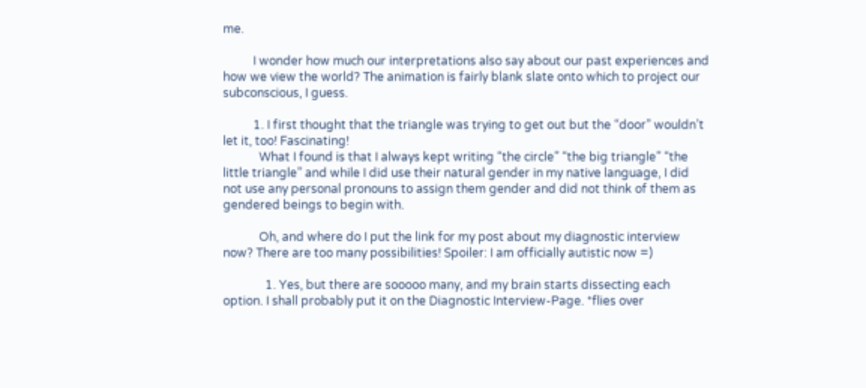me.

          I wonder how much our interpretations also say about our past experiences and how we view the world? The animation is fairly blank slate onto which to project our subconscious, I guess.

          1. I first thought that the triangle was trying to get out but the “door” wouldn’t let it, too! Fascinating!
            What I found is that I always kept writing “the circle” “the big triangle” “the little triangle” and while I did use their natural gender in my native language, I did not use any personal pronouns to assign them gender and did not think of them as gendered beings to begin with.

            Oh, and where do I put the link for my post about my diagnostic interview now? There are too many possibilities! Spoiler: I am officially autistic now =)

              1. Yes, but there are sooooo many, and my brain starts dissecting each option. I shall probably put it on the Diagnostic Interview-Page. *flies over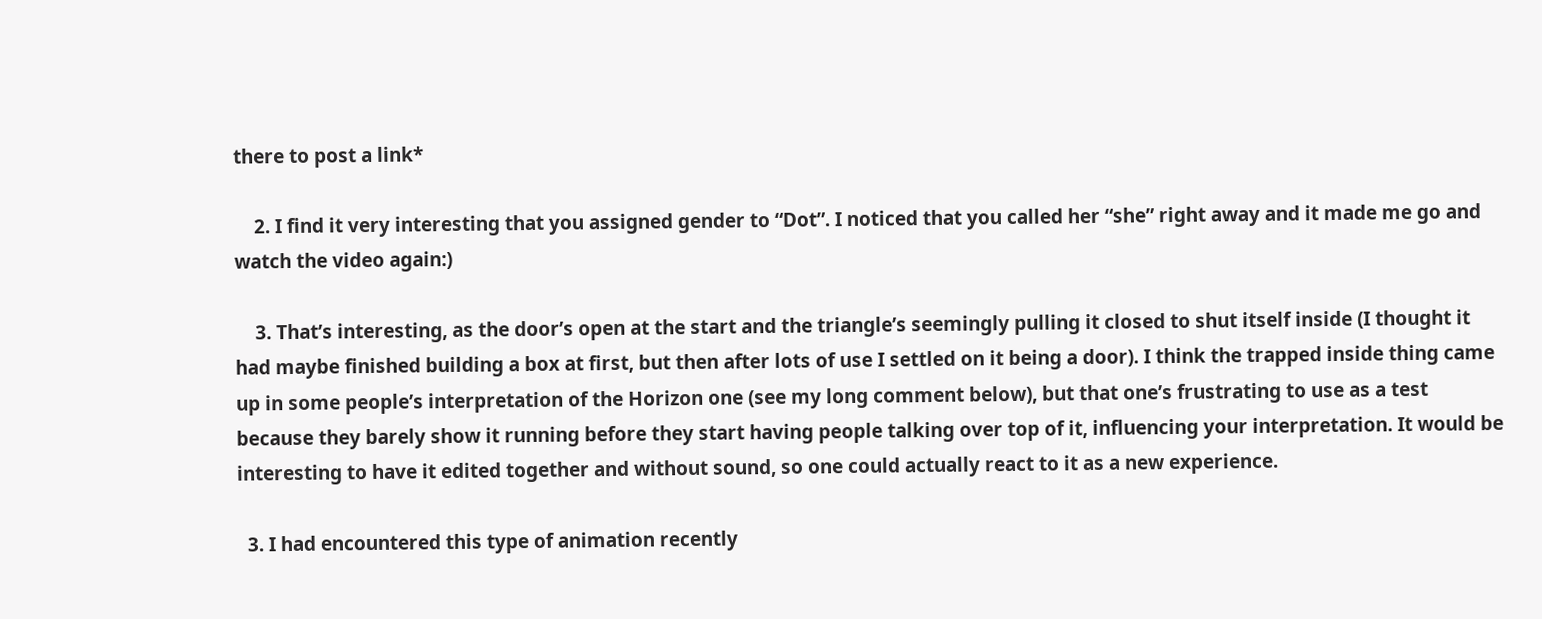there to post a link*

    2. I find it very interesting that you assigned gender to “Dot”. I noticed that you called her “she” right away and it made me go and watch the video again:)

    3. That’s interesting, as the door’s open at the start and the triangle’s seemingly pulling it closed to shut itself inside (I thought it had maybe finished building a box at first, but then after lots of use I settled on it being a door). I think the trapped inside thing came up in some people’s interpretation of the Horizon one (see my long comment below), but that one’s frustrating to use as a test because they barely show it running before they start having people talking over top of it, influencing your interpretation. It would be interesting to have it edited together and without sound, so one could actually react to it as a new experience.

  3. I had encountered this type of animation recently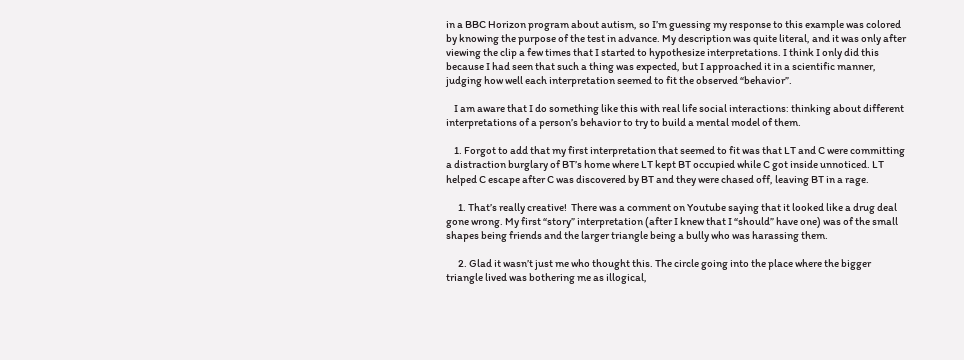in a BBC Horizon program about autism, so I’m guessing my response to this example was colored by knowing the purpose of the test in advance. My description was quite literal, and it was only after viewing the clip a few times that I started to hypothesize interpretations. I think I only did this because I had seen that such a thing was expected, but I approached it in a scientific manner, judging how well each interpretation seemed to fit the observed “behavior”.

    I am aware that I do something like this with real life social interactions: thinking about different interpretations of a person’s behavior to try to build a mental model of them.

    1. Forgot to add that my first interpretation that seemed to fit was that LT and C were committing a distraction burglary of BT’s home where LT kept BT occupied while C got inside unnoticed. LT helped C escape after C was discovered by BT and they were chased off, leaving BT in a rage.

      1. That’s really creative!  There was a comment on Youtube saying that it looked like a drug deal gone wrong. My first “story” interpretation (after I knew that I “should” have one) was of the small shapes being friends and the larger triangle being a bully who was harassing them.

      2. Glad it wasn’t just me who thought this. The circle going into the place where the bigger triangle lived was bothering me as illogical,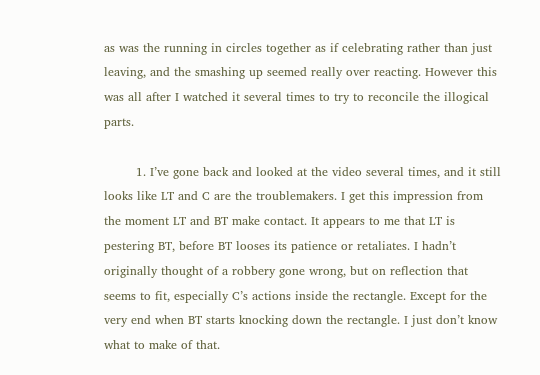as was the running in circles together as if celebrating rather than just leaving, and the smashing up seemed really over reacting. However this was all after I watched it several times to try to reconcile the illogical parts.

        1. I’ve gone back and looked at the video several times, and it still looks like LT and C are the troublemakers. I get this impression from the moment LT and BT make contact. It appears to me that LT is pestering BT, before BT looses its patience or retaliates. I hadn’t originally thought of a robbery gone wrong, but on reflection that seems to fit, especially C’s actions inside the rectangle. Except for the very end when BT starts knocking down the rectangle. I just don’t know what to make of that.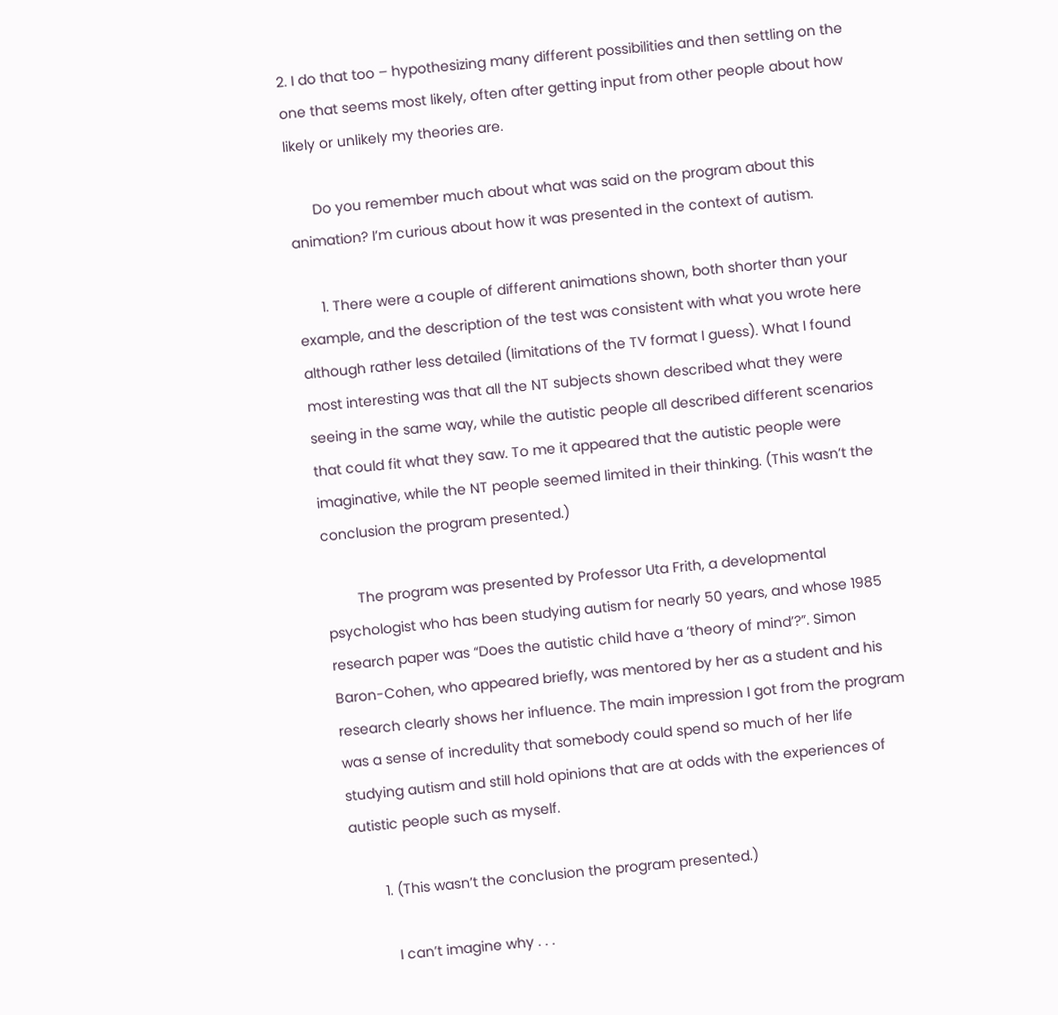2. I do that too – hypothesizing many different possibilities and then settling on the one that seems most likely, often after getting input from other people about how likely or unlikely my theories are.

      Do you remember much about what was said on the program about this animation? I’m curious about how it was presented in the context of autism.

      1. There were a couple of different animations shown, both shorter than your example, and the description of the test was consistent with what you wrote here although rather less detailed (limitations of the TV format I guess). What I found most interesting was that all the NT subjects shown described what they were seeing in the same way, while the autistic people all described different scenarios that could fit what they saw. To me it appeared that the autistic people were imaginative, while the NT people seemed limited in their thinking. (This wasn’t the conclusion the program presented.)

        The program was presented by Professor Uta Frith, a developmental psychologist who has been studying autism for nearly 50 years, and whose 1985 research paper was “Does the autistic child have a ‘theory of mind’?”. Simon Baron-Cohen, who appeared briefly, was mentored by her as a student and his research clearly shows her influence. The main impression I got from the program was a sense of incredulity that somebody could spend so much of her life studying autism and still hold opinions that are at odds with the experiences of autistic people such as myself.

        1. (This wasn’t the conclusion the program presented.)

          I can’t imagine why . . .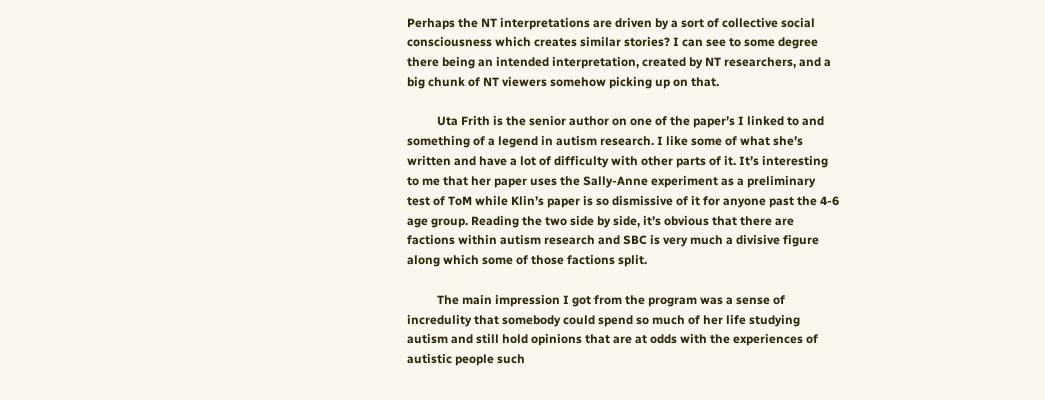Perhaps the NT interpretations are driven by a sort of collective social consciousness which creates similar stories? I can see to some degree there being an intended interpretation, created by NT researchers, and a big chunk of NT viewers somehow picking up on that.

          Uta Frith is the senior author on one of the paper’s I linked to and something of a legend in autism research. I like some of what she’s written and have a lot of difficulty with other parts of it. It’s interesting to me that her paper uses the Sally-Anne experiment as a preliminary test of ToM while Klin’s paper is so dismissive of it for anyone past the 4-6 age group. Reading the two side by side, it’s obvious that there are factions within autism research and SBC is very much a divisive figure along which some of those factions split.

          The main impression I got from the program was a sense of incredulity that somebody could spend so much of her life studying autism and still hold opinions that are at odds with the experiences of autistic people such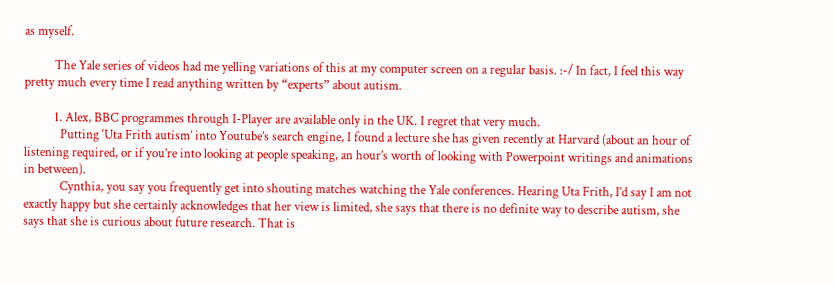as myself.

          The Yale series of videos had me yelling variations of this at my computer screen on a regular basis. :-/ In fact, I feel this way pretty much every time I read anything written by “experts” about autism.

          1. Alex, BBC programmes through I-Player are available only in the UK. I regret that very much.
            Putting ‘Uta Frith autism’ into Youtube’s search engine, I found a lecture she has given recently at Harvard (about an hour of listening required, or if you’re into looking at people speaking, an hour’s worth of looking with Powerpoint writings and animations in between).
            Cynthia, you say you frequently get into shouting matches watching the Yale conferences. Hearing Uta Frith, I’d say I am not exactly happy but she certainly acknowledges that her view is limited, she says that there is no definite way to describe autism, she says that she is curious about future research. That is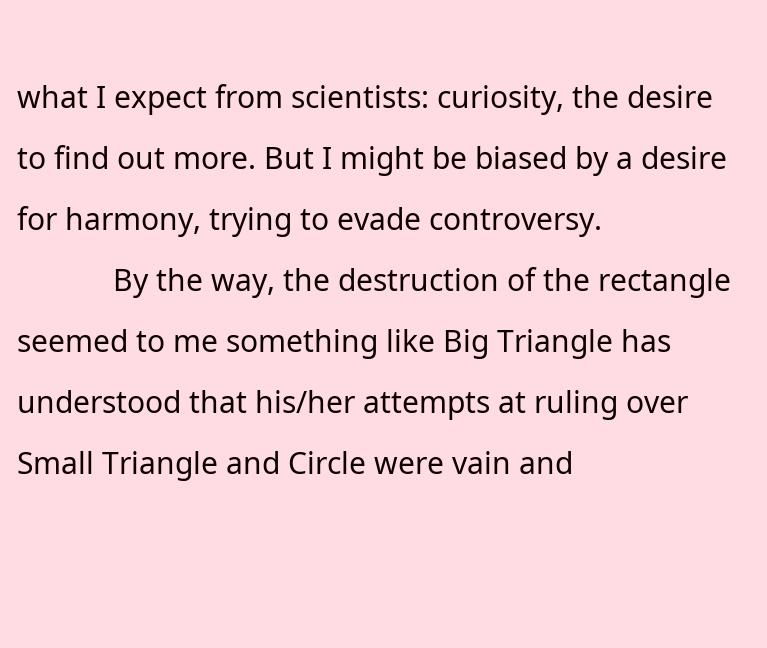what I expect from scientists: curiosity, the desire to find out more. But I might be biased by a desire for harmony, trying to evade controversy.
            By the way, the destruction of the rectangle seemed to me something like Big Triangle has understood that his/her attempts at ruling over Small Triangle and Circle were vain and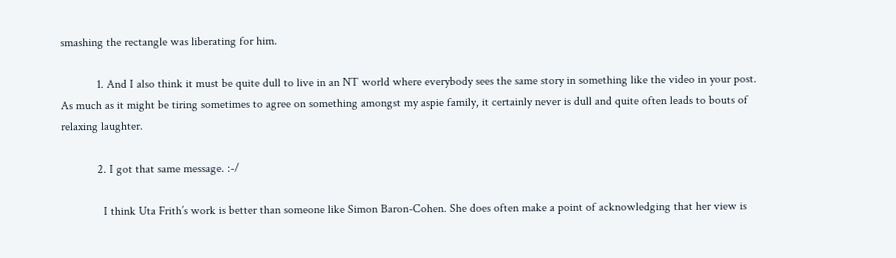smashing the rectangle was liberating for him.

            1. And I also think it must be quite dull to live in an NT world where everybody sees the same story in something like the video in your post. As much as it might be tiring sometimes to agree on something amongst my aspie family, it certainly never is dull and quite often leads to bouts of relaxing laughter.

            2. I got that same message. :-/

              I think Uta Frith’s work is better than someone like Simon Baron-Cohen. She does often make a point of acknowledging that her view is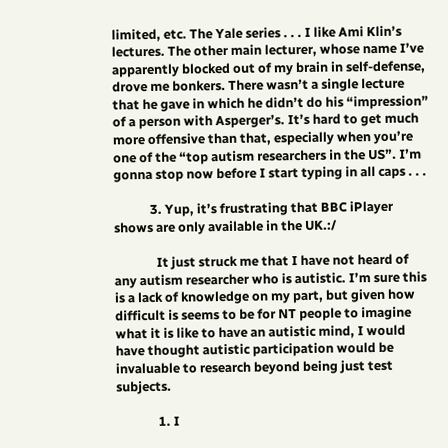limited, etc. The Yale series . . . I like Ami Klin’s lectures. The other main lecturer, whose name I’ve apparently blocked out of my brain in self-defense, drove me bonkers. There wasn’t a single lecture that he gave in which he didn’t do his “impression” of a person with Asperger’s. It’s hard to get much more offensive than that, especially when you’re one of the “top autism researchers in the US”. I’m gonna stop now before I start typing in all caps . . .

            3. Yup, it’s frustrating that BBC iPlayer shows are only available in the UK.:/

              It just struck me that I have not heard of any autism researcher who is autistic. I’m sure this is a lack of knowledge on my part, but given how difficult is seems to be for NT people to imagine what it is like to have an autistic mind, I would have thought autistic participation would be invaluable to research beyond being just test subjects.

              1. I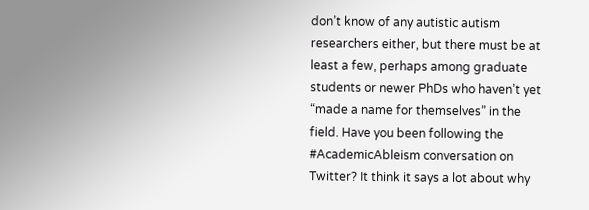don’t know of any autistic autism researchers either, but there must be at least a few, perhaps among graduate students or newer PhDs who haven’t yet “made a name for themselves” in the field. Have you been following the #AcademicAbleism conversation on Twitter? It think it says a lot about why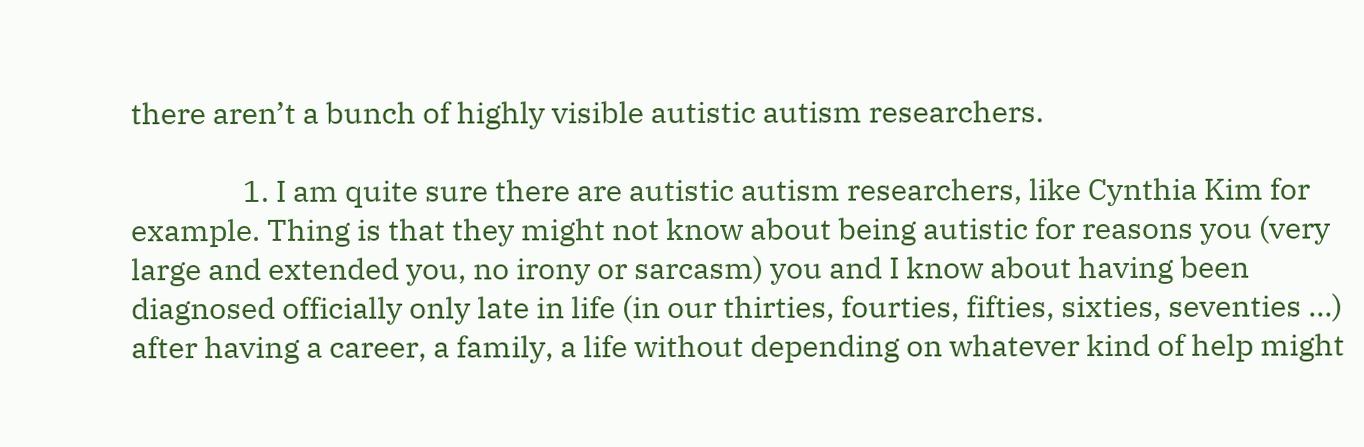there aren’t a bunch of highly visible autistic autism researchers.

                1. I am quite sure there are autistic autism researchers, like Cynthia Kim for example. Thing is that they might not know about being autistic for reasons you (very large and extended you, no irony or sarcasm) you and I know about having been diagnosed officially only late in life (in our thirties, fourties, fifties, sixties, seventies …) after having a career, a family, a life without depending on whatever kind of help might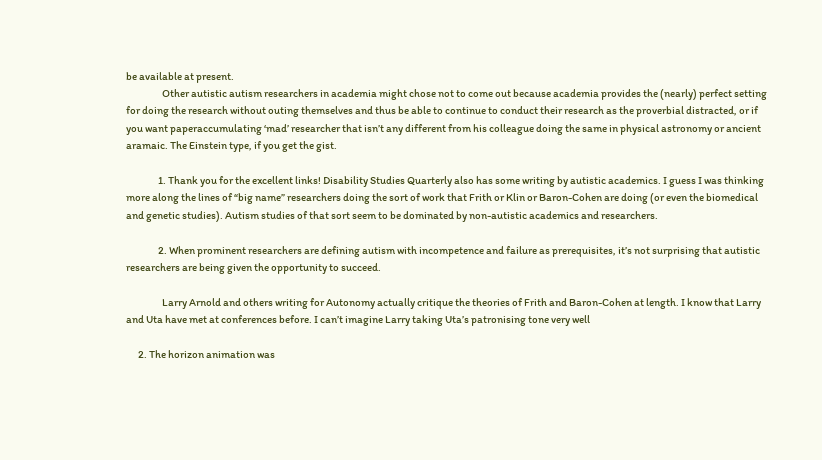be available at present.
                  Other autistic autism researchers in academia might chose not to come out because academia provides the (nearly) perfect setting for doing the research without outing themselves and thus be able to continue to conduct their research as the proverbial distracted, or if you want paperaccumulating ‘mad’ researcher that isn’t any different from his colleague doing the same in physical astronomy or ancient aramaic. The Einstein type, if you get the gist.

                1. Thank you for the excellent links! Disability Studies Quarterly also has some writing by autistic academics. I guess I was thinking more along the lines of “big name” researchers doing the sort of work that Frith or Klin or Baron-Cohen are doing (or even the biomedical and genetic studies). Autism studies of that sort seem to be dominated by non-autistic academics and researchers.

                2. When prominent researchers are defining autism with incompetence and failure as prerequisites, it’s not surprising that autistic researchers are being given the opportunity to succeed.

                  Larry Arnold and others writing for Autonomy actually critique the theories of Frith and Baron-Cohen at length. I know that Larry and Uta have met at conferences before. I can’t imagine Larry taking Uta’s patronising tone very well

      2. The horizon animation was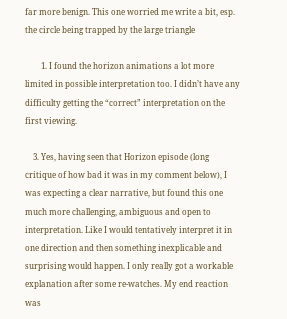far more benign. This one worried me write a bit, esp. the circle being trapped by the large triangle

        1. I found the horizon animations a lot more limited in possible interpretation too. I didn’t have any difficulty getting the “correct” interpretation on the first viewing.

    3. Yes, having seen that Horizon episode (long critique of how bad it was in my comment below), I was expecting a clear narrative, but found this one much more challenging, ambiguous and open to interpretation. Like I would tentatively interpret it in one direction and then something inexplicable and surprising would happen. I only really got a workable explanation after some re-watches. My end reaction was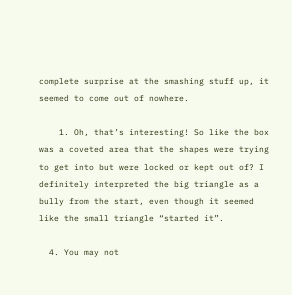complete surprise at the smashing stuff up, it seemed to come out of nowhere.

    1. Oh, that’s interesting! So like the box was a coveted area that the shapes were trying to get into but were locked or kept out of? I definitely interpreted the big triangle as a bully from the start, even though it seemed like the small triangle “started it”.

  4. You may not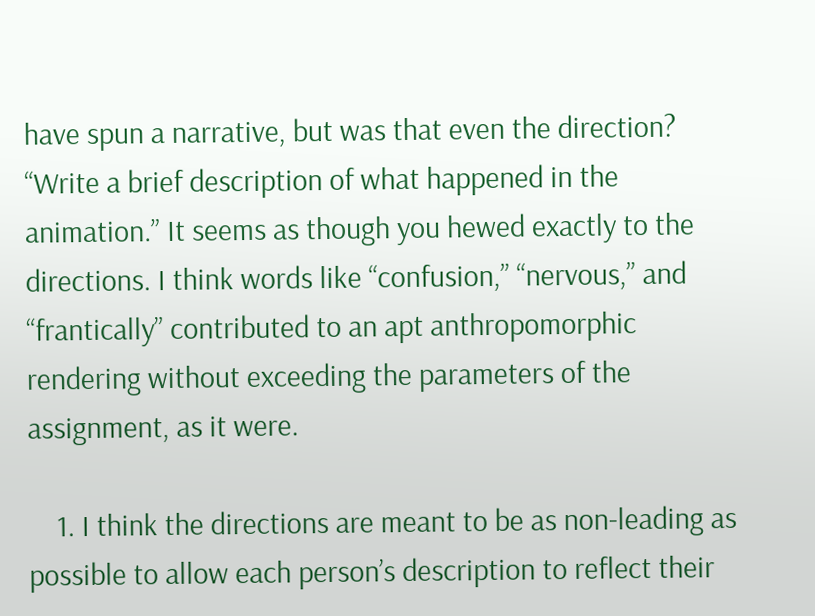have spun a narrative, but was that even the direction? “Write a brief description of what happened in the animation.” It seems as though you hewed exactly to the directions. I think words like “confusion,” “nervous,” and “frantically” contributed to an apt anthropomorphic rendering without exceeding the parameters of the assignment, as it were.

    1. I think the directions are meant to be as non-leading as possible to allow each person’s description to reflect their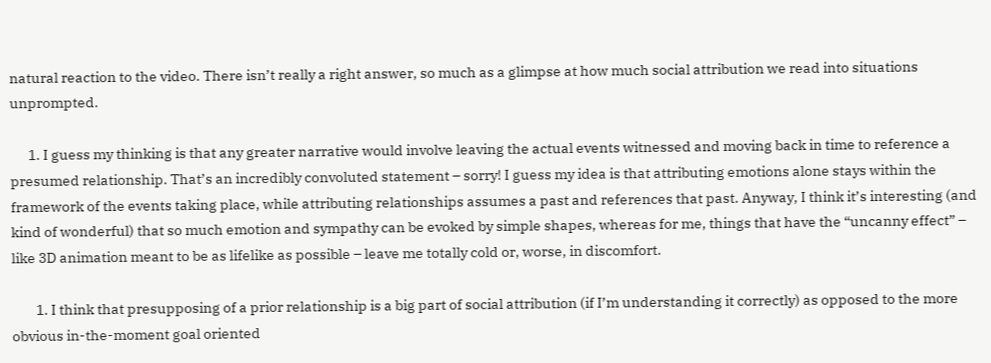natural reaction to the video. There isn’t really a right answer, so much as a glimpse at how much social attribution we read into situations unprompted.

      1. I guess my thinking is that any greater narrative would involve leaving the actual events witnessed and moving back in time to reference a presumed relationship. That’s an incredibly convoluted statement – sorry! I guess my idea is that attributing emotions alone stays within the framework of the events taking place, while attributing relationships assumes a past and references that past. Anyway, I think it’s interesting (and kind of wonderful) that so much emotion and sympathy can be evoked by simple shapes, whereas for me, things that have the “uncanny effect” – like 3D animation meant to be as lifelike as possible – leave me totally cold or, worse, in discomfort.

        1. I think that presupposing of a prior relationship is a big part of social attribution (if I’m understanding it correctly) as opposed to the more obvious in-the-moment goal oriented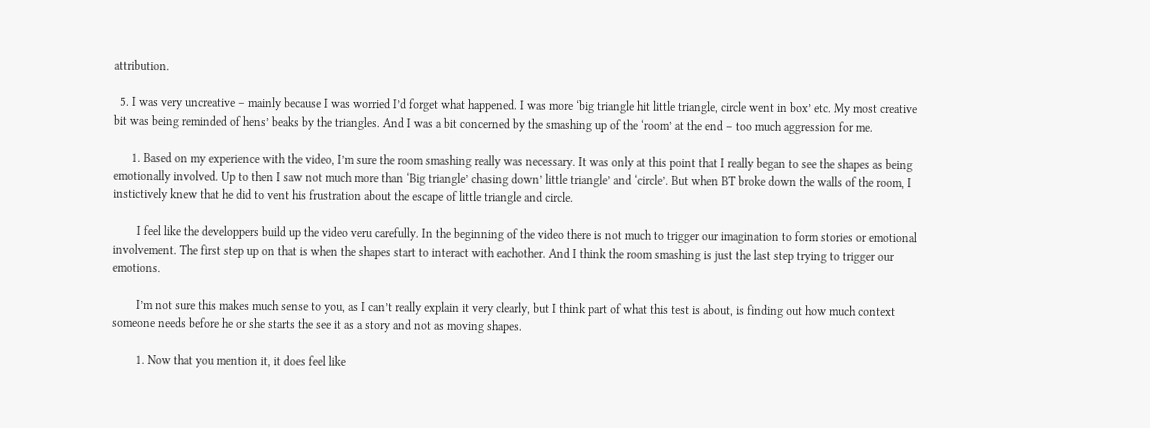attribution.

  5. I was very uncreative – mainly because I was worried I’d forget what happened. I was more ‘big triangle hit little triangle, circle went in box’ etc. My most creative bit was being reminded of hens’ beaks by the triangles. And I was a bit concerned by the smashing up of the ‘room’ at the end – too much aggression for me.

      1. Based on my experience with the video, I’m sure the room smashing really was necessary. It was only at this point that I really began to see the shapes as being emotionally involved. Up to then I saw not much more than ‘Big triangle’ chasing down’ little triangle’ and ‘circle’. But when BT broke down the walls of the room, I instictively knew that he did to vent his frustration about the escape of little triangle and circle.

        I feel like the developpers build up the video veru carefully. In the beginning of the video there is not much to trigger our imagination to form stories or emotional involvement. The first step up on that is when the shapes start to interact with eachother. And I think the room smashing is just the last step trying to trigger our emotions.

        I’m not sure this makes much sense to you, as I can’t really explain it very clearly, but I think part of what this test is about, is finding out how much context someone needs before he or she starts the see it as a story and not as moving shapes.

        1. Now that you mention it, it does feel like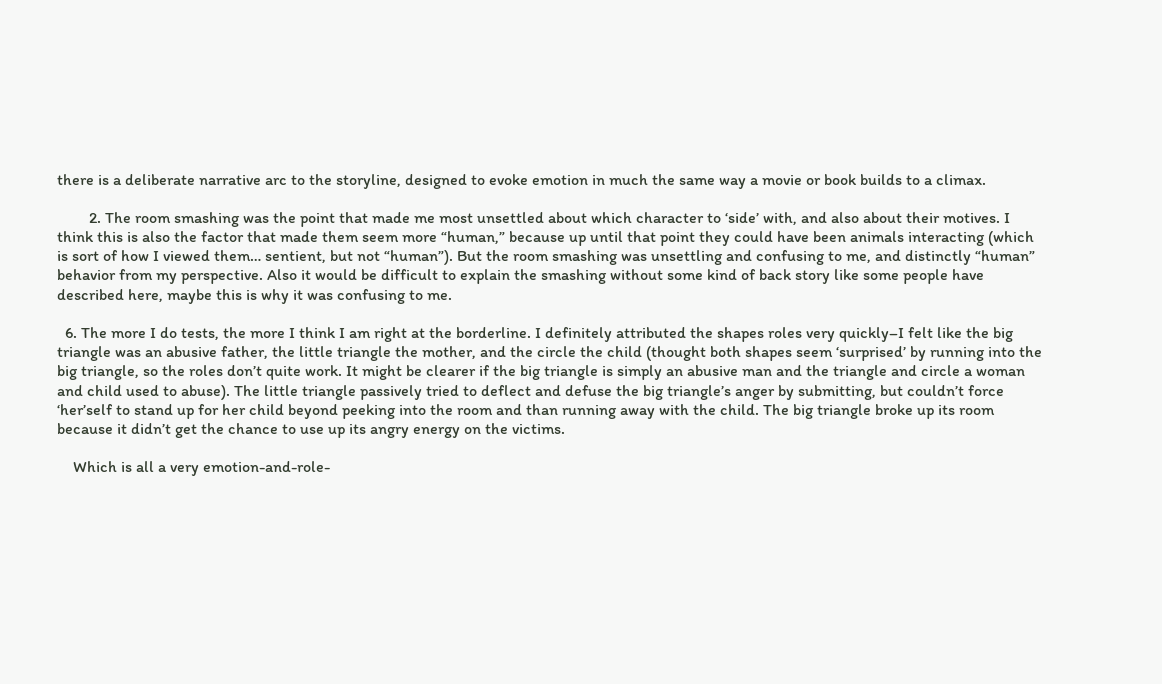there is a deliberate narrative arc to the storyline, designed to evoke emotion in much the same way a movie or book builds to a climax.

        2. The room smashing was the point that made me most unsettled about which character to ‘side’ with, and also about their motives. I think this is also the factor that made them seem more “human,” because up until that point they could have been animals interacting (which is sort of how I viewed them… sentient, but not “human”). But the room smashing was unsettling and confusing to me, and distinctly “human” behavior from my perspective. Also it would be difficult to explain the smashing without some kind of back story like some people have described here, maybe this is why it was confusing to me.

  6. The more I do tests, the more I think I am right at the borderline. I definitely attributed the shapes roles very quickly–I felt like the big triangle was an abusive father, the little triangle the mother, and the circle the child (thought both shapes seem ‘surprised’ by running into the big triangle, so the roles don’t quite work. It might be clearer if the big triangle is simply an abusive man and the triangle and circle a woman and child used to abuse). The little triangle passively tried to deflect and defuse the big triangle’s anger by submitting, but couldn’t force ‘her’self to stand up for her child beyond peeking into the room and than running away with the child. The big triangle broke up its room because it didn’t get the chance to use up its angry energy on the victims.

    Which is all a very emotion-and-role-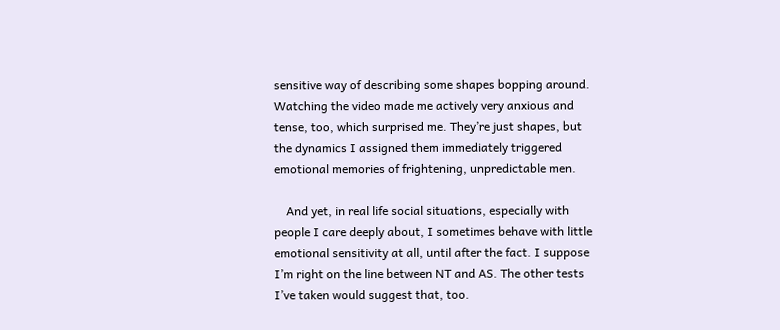sensitive way of describing some shapes bopping around. Watching the video made me actively very anxious and tense, too, which surprised me. They’re just shapes, but the dynamics I assigned them immediately triggered emotional memories of frightening, unpredictable men.

    And yet, in real life social situations, especially with people I care deeply about, I sometimes behave with little emotional sensitivity at all, until after the fact. I suppose I’m right on the line between NT and AS. The other tests I’ve taken would suggest that, too.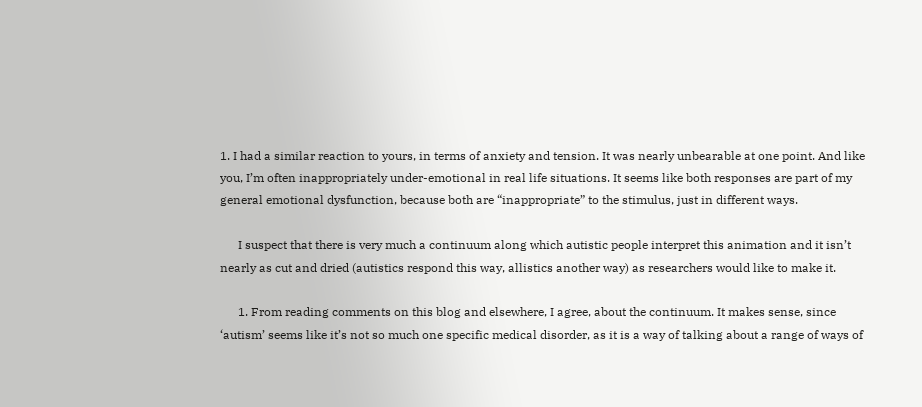1. I had a similar reaction to yours, in terms of anxiety and tension. It was nearly unbearable at one point. And like you, I’m often inappropriately under-emotional in real life situations. It seems like both responses are part of my general emotional dysfunction, because both are “inappropriate” to the stimulus, just in different ways.

      I suspect that there is very much a continuum along which autistic people interpret this animation and it isn’t nearly as cut and dried (autistics respond this way, allistics another way) as researchers would like to make it.

      1. From reading comments on this blog and elsewhere, I agree, about the continuum. It makes sense, since ‘autism’ seems like it’s not so much one specific medical disorder, as it is a way of talking about a range of ways of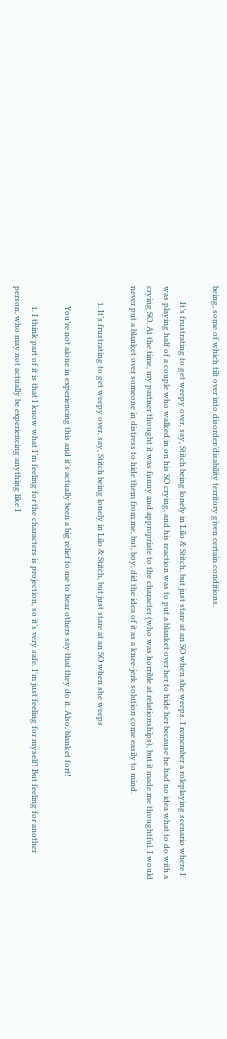being, some of which tilt over into disorder/disability territory given certain conditions.

        It’s frustrating to get weepy over, say, Stitch being lonely in Lilo & Stitch, but just stare at an SO when she weeps. I remember a roleplaying scenario where I was playing half of a couple who walked in on his SO crying, and his reaction was to put a blanket over her to hide her because he had no idea what to do with a crying SO. At the time, my partner thought it was funny and appropriate to the character (who was horrible at relationships), but it made me thoughtful. I would never put a blanket over someone in distress to hide them from me, but, boy, did the idea of it as a knee-jerk solution come easily to mind.

        1. It’s frustrating to get weepy over, say, Stitch being lonely in Lilo & Stitch, but just stare at an SO when she weeps

          You’re not alone in experiencing this and it’s actually been a big relief to me to hear others say that they do it. Also, blanket fort!

          1. I think part of it is that I know what I’m feeling for the characters is projection, so it’s very safe. I’m just feeling for myself! But feeling for another person, who may not actually be experiencing anything like I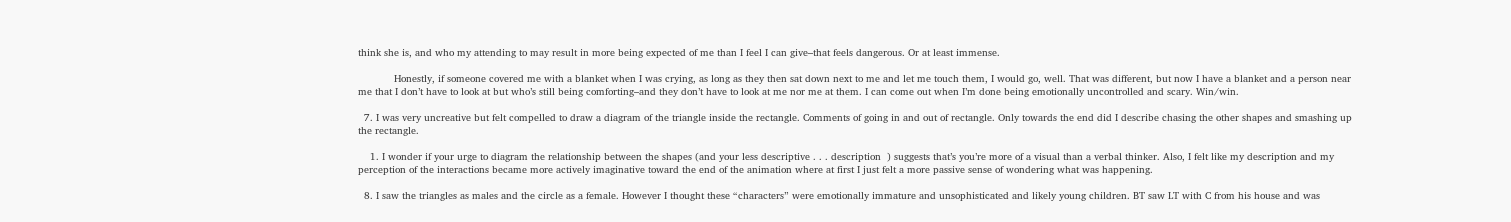think she is, and who my attending to may result in more being expected of me than I feel I can give–that feels dangerous. Or at least immense.

            Honestly, if someone covered me with a blanket when I was crying, as long as they then sat down next to me and let me touch them, I would go, well. That was different, but now I have a blanket and a person near me that I don’t have to look at but who’s still being comforting–and they don’t have to look at me nor me at them. I can come out when I’m done being emotionally uncontrolled and scary. Win/win.

  7. I was very uncreative but felt compelled to draw a diagram of the triangle inside the rectangle. Comments of going in and out of rectangle. Only towards the end did I describe chasing the other shapes and smashing up the rectangle.

    1. I wonder if your urge to diagram the relationship between the shapes (and your less descriptive . . . description  ) suggests that’s you’re more of a visual than a verbal thinker. Also, I felt like my description and my perception of the interactions became more actively imaginative toward the end of the animation where at first I just felt a more passive sense of wondering what was happening.

  8. I saw the triangles as males and the circle as a female. However I thought these “characters” were emotionally immature and unsophisticated and likely young children. BT saw LT with C from his house and was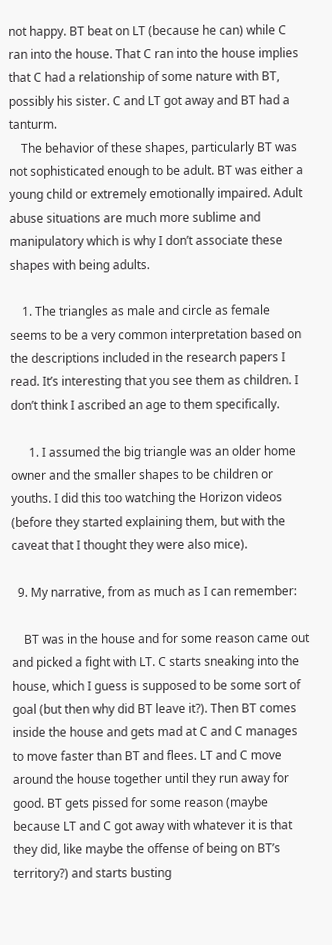not happy. BT beat on LT (because he can) while C ran into the house. That C ran into the house implies that C had a relationship of some nature with BT, possibly his sister. C and LT got away and BT had a tanturm.
    The behavior of these shapes, particularly BT was not sophisticated enough to be adult. BT was either a young child or extremely emotionally impaired. Adult abuse situations are much more sublime and manipulatory which is why I don’t associate these shapes with being adults.

    1. The triangles as male and circle as female seems to be a very common interpretation based on the descriptions included in the research papers I read. It’s interesting that you see them as children. I don’t think I ascribed an age to them specifically.

      1. I assumed the big triangle was an older home owner and the smaller shapes to be children or youths. I did this too watching the Horizon videos (before they started explaining them, but with the caveat that I thought they were also mice).

  9. My narrative, from as much as I can remember:

    BT was in the house and for some reason came out and picked a fight with LT. C starts sneaking into the house, which I guess is supposed to be some sort of goal (but then why did BT leave it?). Then BT comes inside the house and gets mad at C and C manages to move faster than BT and flees. LT and C move around the house together until they run away for good. BT gets pissed for some reason (maybe because LT and C got away with whatever it is that they did, like maybe the offense of being on BT’s territory?) and starts busting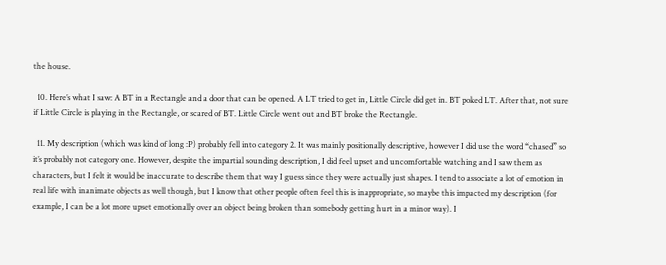the house.

  10. Here’s what I saw: A BT in a Rectangle and a door that can be opened. A LT tried to get in, Little Circle did get in. BT poked LT. After that, not sure if Little Circle is playing in the Rectangle, or scared of BT. Little Circle went out and BT broke the Rectangle.

  11. My description (which was kind of long :P) probably fell into category 2. It was mainly positionally descriptive, however I did use the word “chased” so it’s probably not category one. However, despite the impartial sounding description, I did feel upset and uncomfortable watching and I saw them as characters, but I felt it would be inaccurate to describe them that way I guess since they were actually just shapes. I tend to associate a lot of emotion in real life with inanimate objects as well though, but I know that other people often feel this is inappropriate, so maybe this impacted my description (for example, I can be a lot more upset emotionally over an object being broken than somebody getting hurt in a minor way). I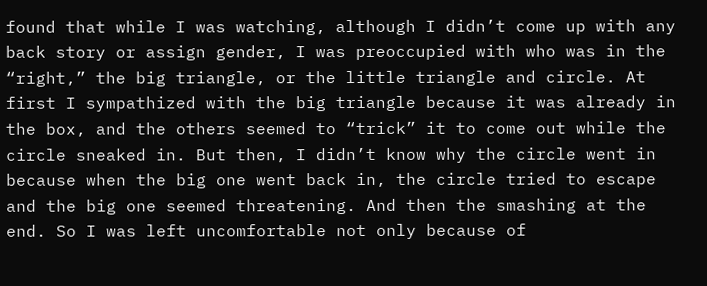found that while I was watching, although I didn’t come up with any back story or assign gender, I was preoccupied with who was in the “right,” the big triangle, or the little triangle and circle. At first I sympathized with the big triangle because it was already in the box, and the others seemed to “trick” it to come out while the circle sneaked in. But then, I didn’t know why the circle went in because when the big one went back in, the circle tried to escape and the big one seemed threatening. And then the smashing at the end. So I was left uncomfortable not only because of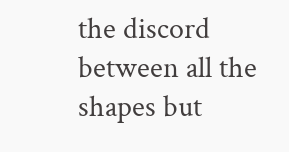the discord between all the shapes but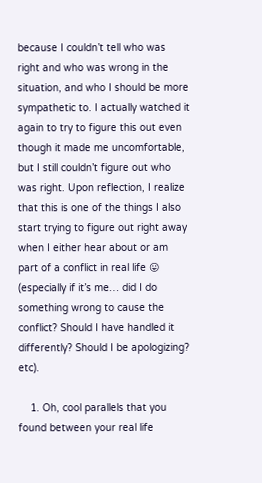because I couldn’t tell who was right and who was wrong in the situation, and who I should be more sympathetic to. I actually watched it again to try to figure this out even though it made me uncomfortable, but I still couldn’t figure out who was right. Upon reflection, I realize that this is one of the things I also start trying to figure out right away when I either hear about or am part of a conflict in real life 😛 (especially if it’s me… did I do something wrong to cause the conflict? Should I have handled it differently? Should I be apologizing? etc).

    1. Oh, cool parallels that you found between your real life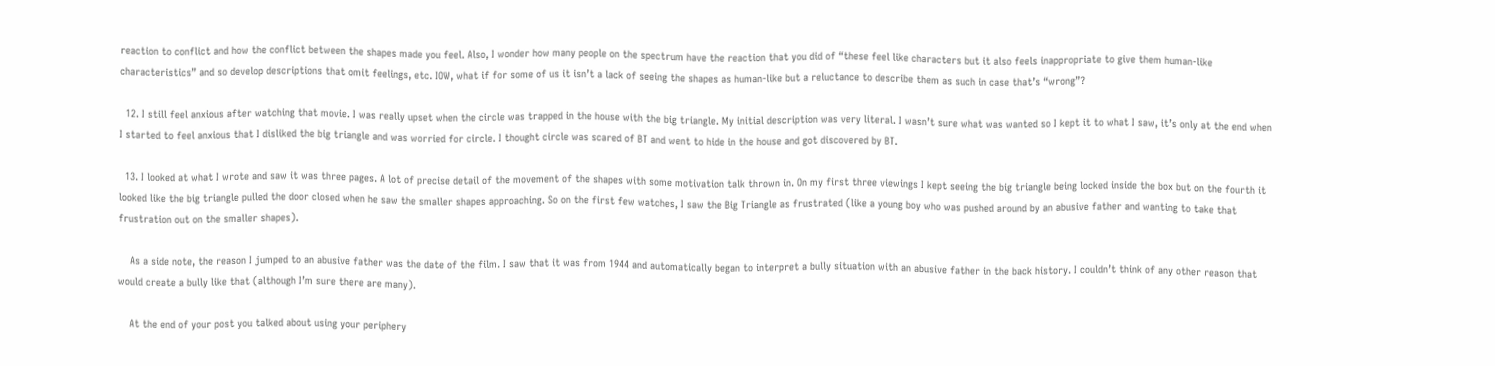reaction to conflict and how the conflict between the shapes made you feel. Also, I wonder how many people on the spectrum have the reaction that you did of “these feel like characters but it also feels inappropriate to give them human-like characteristics” and so develop descriptions that omit feelings, etc. IOW, what if for some of us it isn’t a lack of seeing the shapes as human-like but a reluctance to describe them as such in case that’s “wrong”?

  12. I still feel anxious after watching that movie. I was really upset when the circle was trapped in the house with the big triangle. My initial description was very literal. I wasn’t sure what was wanted so I kept it to what I saw, it’s only at the end when I started to feel anxious that I disliked the big triangle and was worried for circle. I thought circle was scared of BT and went to hide in the house and got discovered by BT.

  13. I looked at what I wrote and saw it was three pages. A lot of precise detail of the movement of the shapes with some motivation talk thrown in. On my first three viewings I kept seeing the big triangle being locked inside the box but on the fourth it looked like the big triangle pulled the door closed when he saw the smaller shapes approaching. So on the first few watches, I saw the Big Triangle as frustrated (like a young boy who was pushed around by an abusive father and wanting to take that frustration out on the smaller shapes).

    As a side note, the reason I jumped to an abusive father was the date of the film. I saw that it was from 1944 and automatically began to interpret a bully situation with an abusive father in the back history. I couldn’t think of any other reason that would create a bully like that (although I’m sure there are many).

    At the end of your post you talked about using your periphery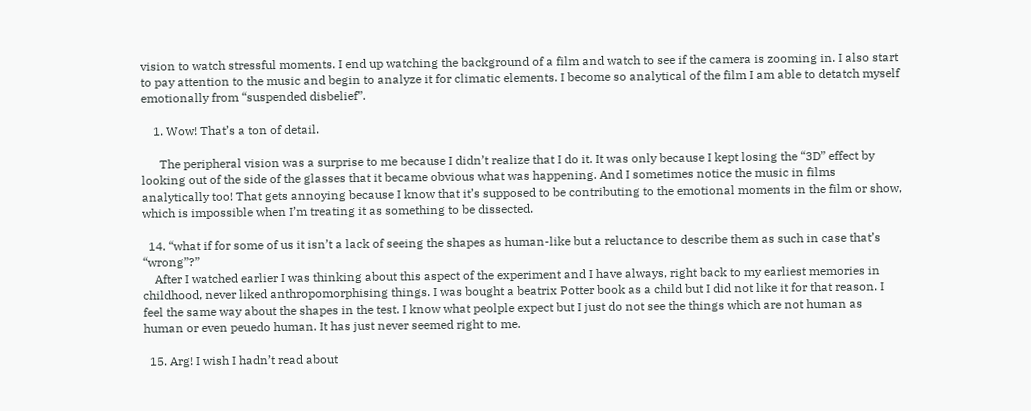vision to watch stressful moments. I end up watching the background of a film and watch to see if the camera is zooming in. I also start to pay attention to the music and begin to analyze it for climatic elements. I become so analytical of the film I am able to detatch myself emotionally from “suspended disbelief”.

    1. Wow! That’s a ton of detail.

      The peripheral vision was a surprise to me because I didn’t realize that I do it. It was only because I kept losing the “3D” effect by looking out of the side of the glasses that it became obvious what was happening. And I sometimes notice the music in films analytically too! That gets annoying because I know that it’s supposed to be contributing to the emotional moments in the film or show, which is impossible when I’m treating it as something to be dissected.

  14. “what if for some of us it isn’t a lack of seeing the shapes as human-like but a reluctance to describe them as such in case that’s “wrong”?”
    After I watched earlier I was thinking about this aspect of the experiment and I have always, right back to my earliest memories in childhood, never liked anthropomorphising things. I was bought a beatrix Potter book as a child but I did not like it for that reason. I feel the same way about the shapes in the test. I know what peolple expect but I just do not see the things which are not human as human or even peuedo human. It has just never seemed right to me.

  15. Arg! I wish I hadn’t read about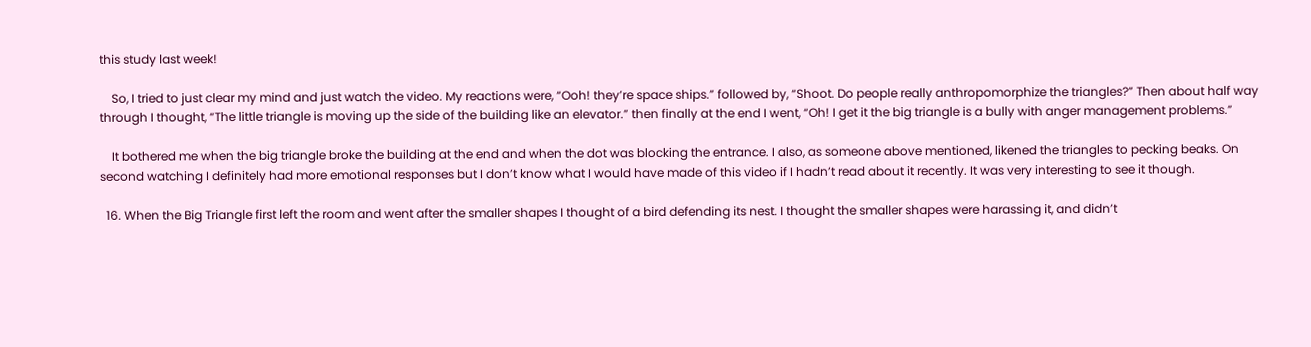this study last week!

    So, I tried to just clear my mind and just watch the video. My reactions were, “Ooh! they’re space ships.” followed by, “Shoot. Do people really anthropomorphize the triangles?” Then about half way through I thought, “The little triangle is moving up the side of the building like an elevator.” then finally at the end I went, “Oh! I get it the big triangle is a bully with anger management problems.”

    It bothered me when the big triangle broke the building at the end and when the dot was blocking the entrance. I also, as someone above mentioned, likened the triangles to pecking beaks. On second watching I definitely had more emotional responses but I don’t know what I would have made of this video if I hadn’t read about it recently. It was very interesting to see it though.

  16. When the Big Triangle first left the room and went after the smaller shapes I thought of a bird defending its nest. I thought the smaller shapes were harassing it, and didn’t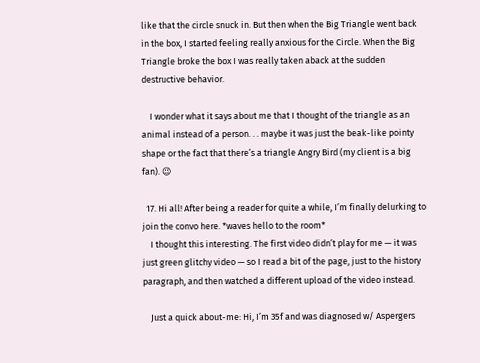like that the circle snuck in. But then when the Big Triangle went back in the box, I started feeling really anxious for the Circle. When the Big Triangle broke the box I was really taken aback at the sudden destructive behavior.

    I wonder what it says about me that I thought of the triangle as an animal instead of a person. . . maybe it was just the beak-like pointy shape or the fact that there’s a triangle Angry Bird (my client is a big fan). 😉

  17. Hi all! After being a reader for quite a while, I’m finally delurking to join the convo here. *waves hello to the room*
    I thought this interesting. The first video didn’t play for me — it was just green glitchy video — so I read a bit of the page, just to the history paragraph, and then watched a different upload of the video instead.

    Just a quick about-me: Hi, I’m 35f and was diagnosed w/ Aspergers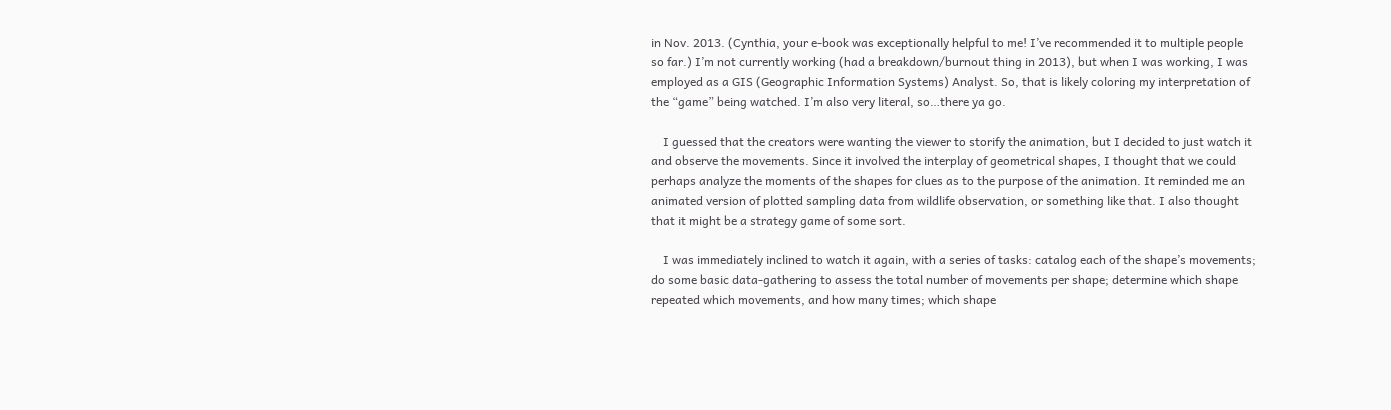in Nov. 2013. (Cynthia, your e-book was exceptionally helpful to me! I’ve recommended it to multiple people so far.) I’m not currently working (had a breakdown/burnout thing in 2013), but when I was working, I was employed as a GIS (Geographic Information Systems) Analyst. So, that is likely coloring my interpretation of the “game” being watched. I’m also very literal, so…there ya go.

    I guessed that the creators were wanting the viewer to storify the animation, but I decided to just watch it and observe the movements. Since it involved the interplay of geometrical shapes, I thought that we could perhaps analyze the moments of the shapes for clues as to the purpose of the animation. It reminded me an animated version of plotted sampling data from wildlife observation, or something like that. I also thought that it might be a strategy game of some sort.

    I was immediately inclined to watch it again, with a series of tasks: catalog each of the shape’s movements; do some basic data-gathering to assess the total number of movements per shape; determine which shape repeated which movements, and how many times; which shape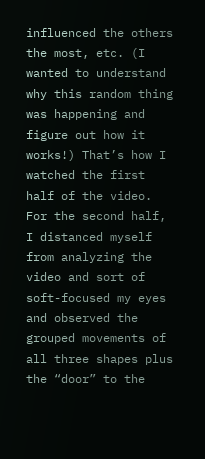influenced the others the most, etc. (I wanted to understand why this random thing was happening and figure out how it works!) That’s how I watched the first half of the video. For the second half, I distanced myself from analyzing the video and sort of soft-focused my eyes and observed the grouped movements of all three shapes plus the “door” to the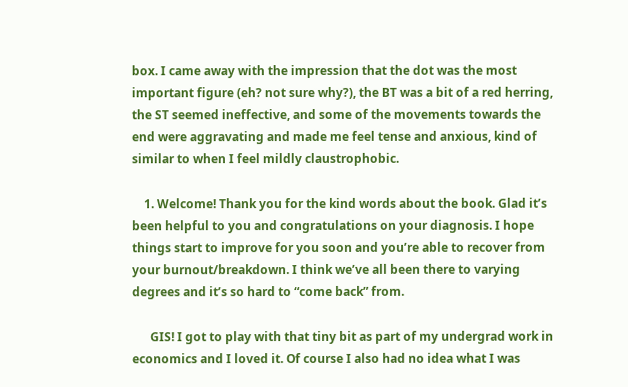box. I came away with the impression that the dot was the most important figure (eh? not sure why?), the BT was a bit of a red herring, the ST seemed ineffective, and some of the movements towards the end were aggravating and made me feel tense and anxious, kind of similar to when I feel mildly claustrophobic.

    1. Welcome! Thank you for the kind words about the book. Glad it’s been helpful to you and congratulations on your diagnosis. I hope things start to improve for you soon and you’re able to recover from your burnout/breakdown. I think we’ve all been there to varying degrees and it’s so hard to “come back” from.

      GIS! I got to play with that tiny bit as part of my undergrad work in economics and I loved it. Of course I also had no idea what I was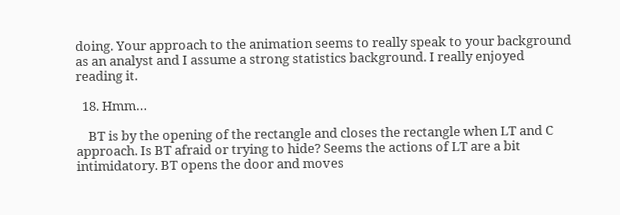doing. Your approach to the animation seems to really speak to your background as an analyst and I assume a strong statistics background. I really enjoyed reading it.

  18. Hmm…

    BT is by the opening of the rectangle and closes the rectangle when LT and C approach. Is BT afraid or trying to hide? Seems the actions of LT are a bit intimidatory. BT opens the door and moves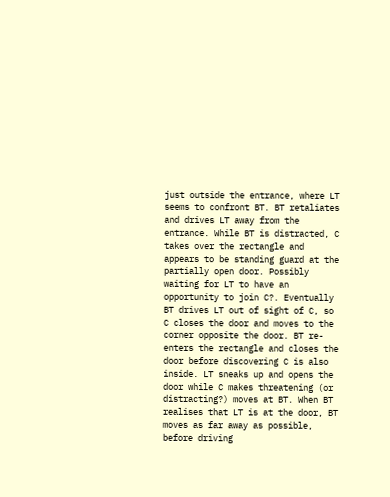just outside the entrance, where LT seems to confront BT. BT retaliates and drives LT away from the entrance. While BT is distracted, C takes over the rectangle and appears to be standing guard at the partially open door. Possibly waiting for LT to have an opportunity to join C?. Eventually BT drives LT out of sight of C, so C closes the door and moves to the corner opposite the door. BT re-enters the rectangle and closes the door before discovering C is also inside. LT sneaks up and opens the door while C makes threatening (or distracting?) moves at BT. When BT realises that LT is at the door, BT moves as far away as possible, before driving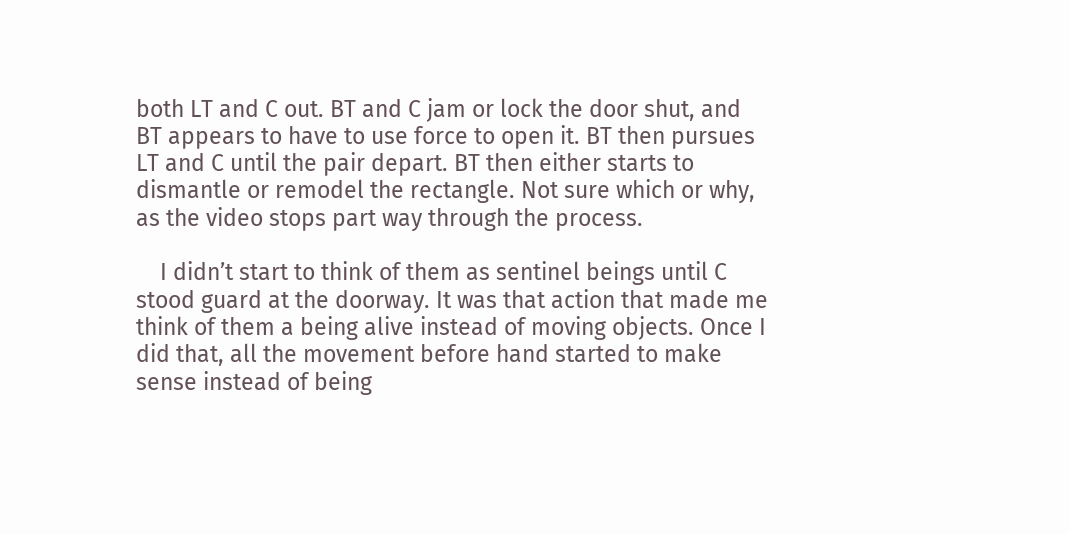both LT and C out. BT and C jam or lock the door shut, and BT appears to have to use force to open it. BT then pursues LT and C until the pair depart. BT then either starts to dismantle or remodel the rectangle. Not sure which or why, as the video stops part way through the process.

    I didn’t start to think of them as sentinel beings until C stood guard at the doorway. It was that action that made me think of them a being alive instead of moving objects. Once I did that, all the movement before hand started to make sense instead of being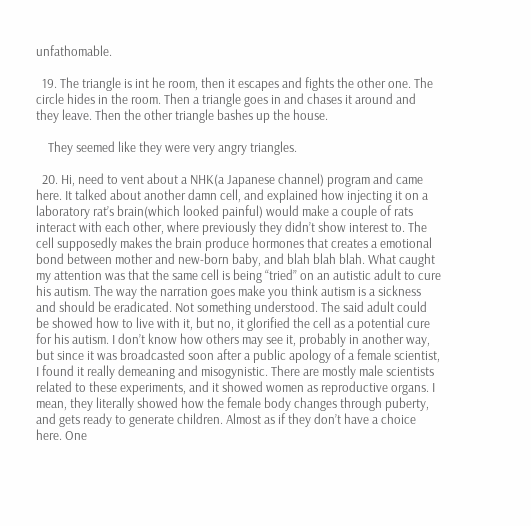unfathomable.

  19. The triangle is int he room, then it escapes and fights the other one. The circle hides in the room. Then a triangle goes in and chases it around and they leave. Then the other triangle bashes up the house.

    They seemed like they were very angry triangles.

  20. Hi, need to vent about a NHK(a Japanese channel) program and came here. It talked about another damn cell, and explained how injecting it on a laboratory rat’s brain(which looked painful) would make a couple of rats interact with each other, where previously they didn’t show interest to. The cell supposedly makes the brain produce hormones that creates a emotional bond between mother and new-born baby, and blah blah blah. What caught my attention was that the same cell is being “tried” on an autistic adult to cure his autism. The way the narration goes make you think autism is a sickness and should be eradicated. Not something understood. The said adult could be showed how to live with it, but no, it glorified the cell as a potential cure for his autism. I don’t know how others may see it, probably in another way, but since it was broadcasted soon after a public apology of a female scientist, I found it really demeaning and misogynistic. There are mostly male scientists related to these experiments, and it showed women as reproductive organs. I mean, they literally showed how the female body changes through puberty, and gets ready to generate children. Almost as if they don’t have a choice here. One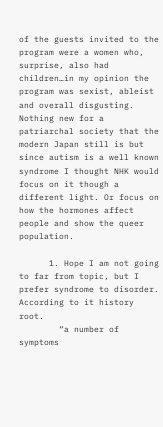of the guests invited to the program were a women who, surprise, also had children…in my opinion the program was sexist, ableist and overall disgusting. Nothing new for a patriarchal society that the modern Japan still is but since autism is a well known syndrome I thought NHK would focus on it though a different light. Or focus on how the hormones affect people and show the queer population.

      1. Hope I am not going to far from topic, but I prefer syndrome to disorder. According to it history root.
        “a number of symptoms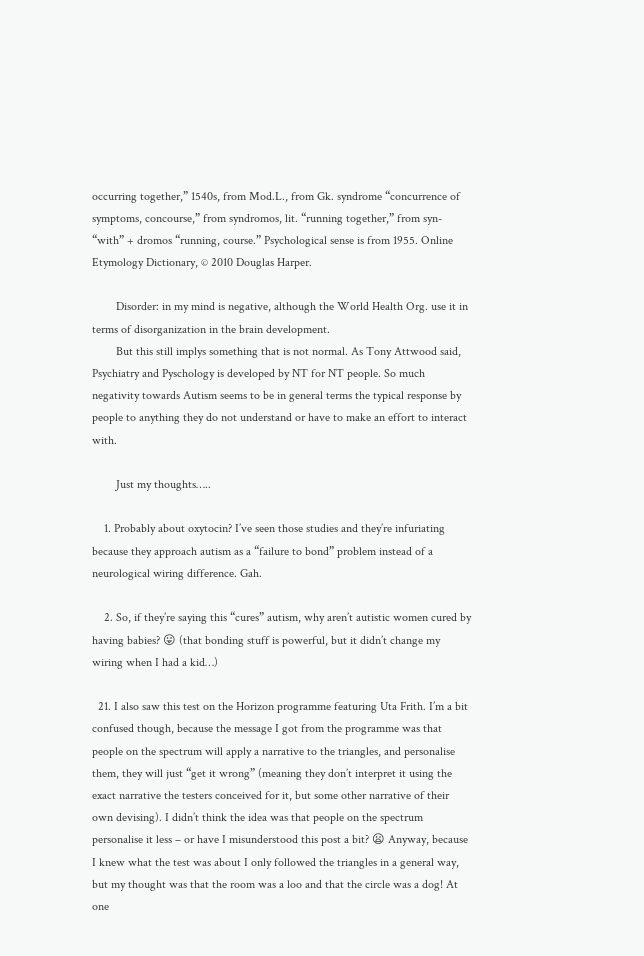occurring together,” 1540s, from Mod.L., from Gk. syndrome “concurrence of symptoms, concourse,” from syndromos, lit. “running together,” from syn- “with” + dromos “running, course.” Psychological sense is from 1955. Online Etymology Dictionary, © 2010 Douglas Harper.

        Disorder: in my mind is negative, although the World Health Org. use it in terms of disorganization in the brain development.
        But this still implys something that is not normal. As Tony Attwood said, Psychiatry and Pyschology is developed by NT for NT people. So much negativity towards Autism seems to be in general terms the typical response by people to anything they do not understand or have to make an effort to interact with.

        Just my thoughts…..

    1. Probably about oxytocin? I’ve seen those studies and they’re infuriating because they approach autism as a “failure to bond” problem instead of a neurological wiring difference. Gah.

    2. So, if they’re saying this “cures” autism, why aren’t autistic women cured by having babies? 😛 (that bonding stuff is powerful, but it didn’t change my wiring when I had a kid…)

  21. I also saw this test on the Horizon programme featuring Uta Frith. I’m a bit confused though, because the message I got from the programme was that people on the spectrum will apply a narrative to the triangles, and personalise them, they will just “get it wrong” (meaning they don’t interpret it using the exact narrative the testers conceived for it, but some other narrative of their own devising). I didn’t think the idea was that people on the spectrum personalise it less – or have I misunderstood this post a bit? 😦 Anyway, because I knew what the test was about I only followed the triangles in a general way, but my thought was that the room was a loo and that the circle was a dog! At one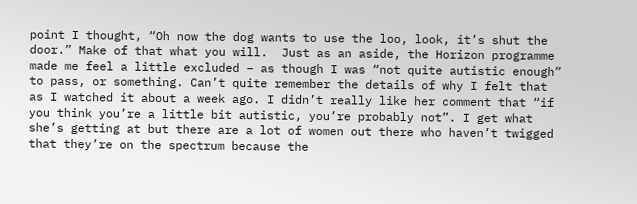point I thought, “Oh now the dog wants to use the loo, look, it’s shut the door.” Make of that what you will.  Just as an aside, the Horizon programme made me feel a little excluded – as though I was “not quite autistic enough” to pass, or something. Can’t quite remember the details of why I felt that as I watched it about a week ago. I didn’t really like her comment that “if you think you’re a little bit autistic, you’re probably not”. I get what she’s getting at but there are a lot of women out there who haven’t twigged that they’re on the spectrum because the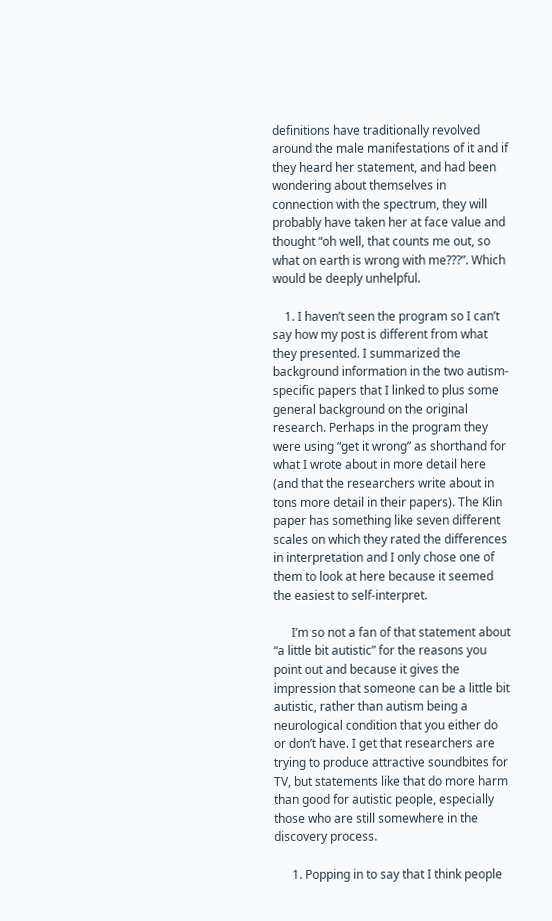definitions have traditionally revolved around the male manifestations of it and if they heard her statement, and had been wondering about themselves in connection with the spectrum, they will probably have taken her at face value and thought “oh well, that counts me out, so what on earth is wrong with me???”. Which would be deeply unhelpful.

    1. I haven’t seen the program so I can’t say how my post is different from what they presented. I summarized the background information in the two autism-specific papers that I linked to plus some general background on the original research. Perhaps in the program they were using “get it wrong” as shorthand for what I wrote about in more detail here (and that the researchers write about in tons more detail in their papers). The Klin paper has something like seven different scales on which they rated the differences in interpretation and I only chose one of them to look at here because it seemed the easiest to self-interpret.

      I’m so not a fan of that statement about “a little bit autistic” for the reasons you point out and because it gives the impression that someone can be a little bit autistic, rather than autism being a neurological condition that you either do or don’t have. I get that researchers are trying to produce attractive soundbites for TV, but statements like that do more harm than good for autistic people, especially those who are still somewhere in the discovery process.

      1. Popping in to say that I think people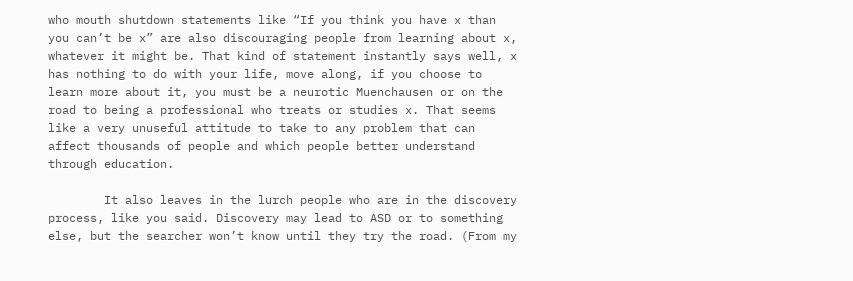who mouth shutdown statements like “If you think you have x than you can’t be x” are also discouraging people from learning about x, whatever it might be. That kind of statement instantly says well, x has nothing to do with your life, move along, if you choose to learn more about it, you must be a neurotic Muenchausen or on the road to being a professional who treats or studies x. That seems like a very unuseful attitude to take to any problem that can affect thousands of people and which people better understand through education.

        It also leaves in the lurch people who are in the discovery process, like you said. Discovery may lead to ASD or to something else, but the searcher won’t know until they try the road. (From my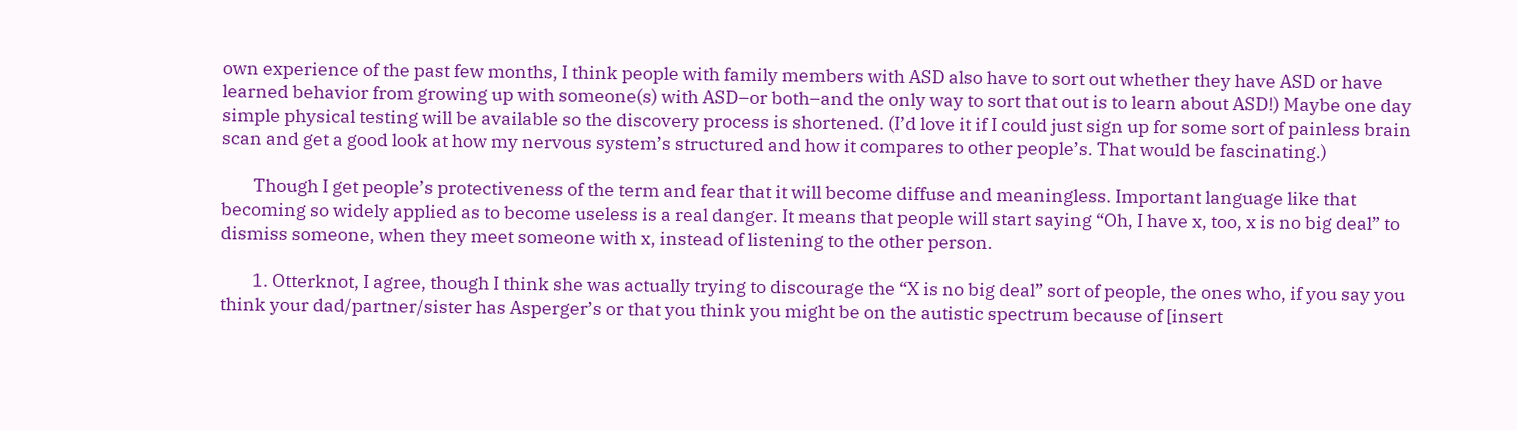own experience of the past few months, I think people with family members with ASD also have to sort out whether they have ASD or have learned behavior from growing up with someone(s) with ASD–or both–and the only way to sort that out is to learn about ASD!) Maybe one day simple physical testing will be available so the discovery process is shortened. (I’d love it if I could just sign up for some sort of painless brain scan and get a good look at how my nervous system’s structured and how it compares to other people’s. That would be fascinating.)

        Though I get people’s protectiveness of the term and fear that it will become diffuse and meaningless. Important language like that becoming so widely applied as to become useless is a real danger. It means that people will start saying “Oh, I have x, too, x is no big deal” to dismiss someone, when they meet someone with x, instead of listening to the other person.

        1. Otterknot, I agree, though I think she was actually trying to discourage the “X is no big deal” sort of people, the ones who, if you say you think your dad/partner/sister has Asperger’s or that you think you might be on the autistic spectrum because of [insert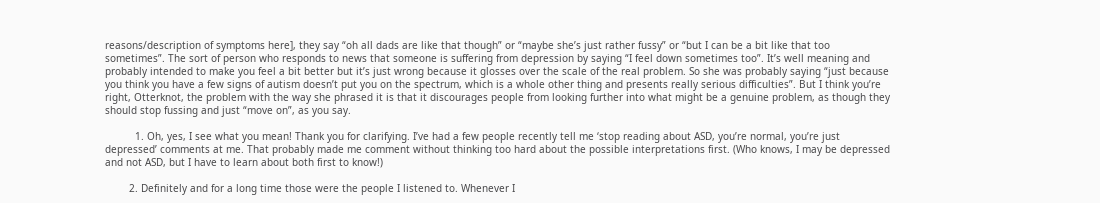reasons/description of symptoms here], they say “oh all dads are like that though” or “maybe she’s just rather fussy” or “but I can be a bit like that too sometimes”. The sort of person who responds to news that someone is suffering from depression by saying “I feel down sometimes too”. It’s well meaning and probably intended to make you feel a bit better but it’s just wrong because it glosses over the scale of the real problem. So she was probably saying “just because you think you have a few signs of autism doesn’t put you on the spectrum, which is a whole other thing and presents really serious difficulties”. But I think you’re right, Otterknot, the problem with the way she phrased it is that it discourages people from looking further into what might be a genuine problem, as though they should stop fussing and just “move on”, as you say.

          1. Oh, yes, I see what you mean! Thank you for clarifying. I’ve had a few people recently tell me ‘stop reading about ASD, you’re normal, you’re just depressed’ comments at me. That probably made me comment without thinking too hard about the possible interpretations first. (Who knows, I may be depressed and not ASD, but I have to learn about both first to know!)

        2. Definitely and for a long time those were the people I listened to. Whenever I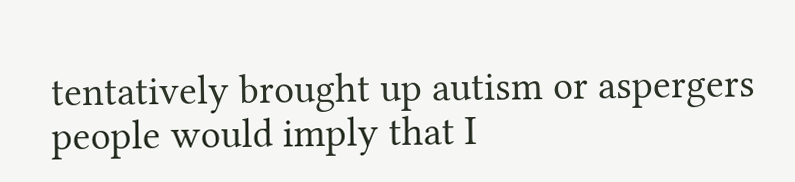tentatively brought up autism or aspergers people would imply that I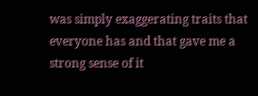was simply exaggerating traits that everyone has and that gave me a strong sense of it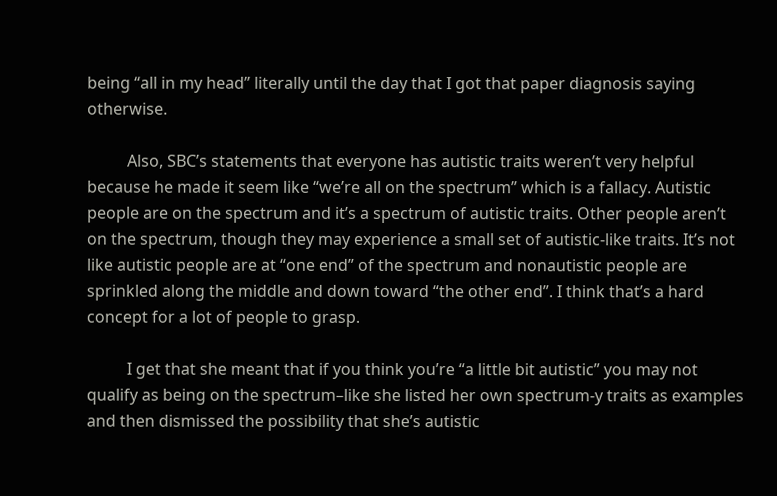being “all in my head” literally until the day that I got that paper diagnosis saying otherwise.

          Also, SBC’s statements that everyone has autistic traits weren’t very helpful because he made it seem like “we’re all on the spectrum” which is a fallacy. Autistic people are on the spectrum and it’s a spectrum of autistic traits. Other people aren’t on the spectrum, though they may experience a small set of autistic-like traits. It’s not like autistic people are at “one end” of the spectrum and nonautistic people are sprinkled along the middle and down toward “the other end”. I think that’s a hard concept for a lot of people to grasp.

          I get that she meant that if you think you’re “a little bit autistic” you may not qualify as being on the spectrum–like she listed her own spectrum-y traits as examples and then dismissed the possibility that she’s autistic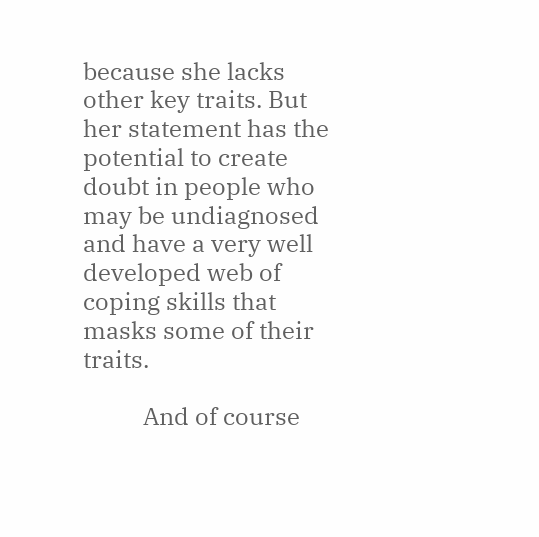because she lacks other key traits. But her statement has the potential to create doubt in people who may be undiagnosed and have a very well developed web of coping skills that masks some of their traits.

          And of course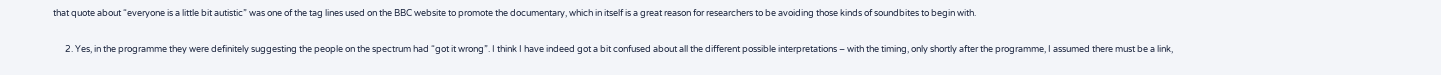that quote about “everyone is a little bit autistic” was one of the tag lines used on the BBC website to promote the documentary, which in itself is a great reason for researchers to be avoiding those kinds of soundbites to begin with.

      2. Yes, in the programme they were definitely suggesting the people on the spectrum had “got it wrong”. I think I have indeed got a bit confused about all the different possible interpretations – with the timing, only shortly after the programme, I assumed there must be a link,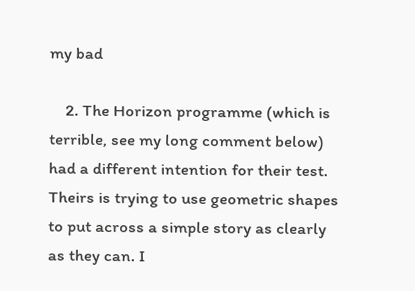my bad

    2. The Horizon programme (which is terrible, see my long comment below) had a different intention for their test. Theirs is trying to use geometric shapes to put across a simple story as clearly as they can. I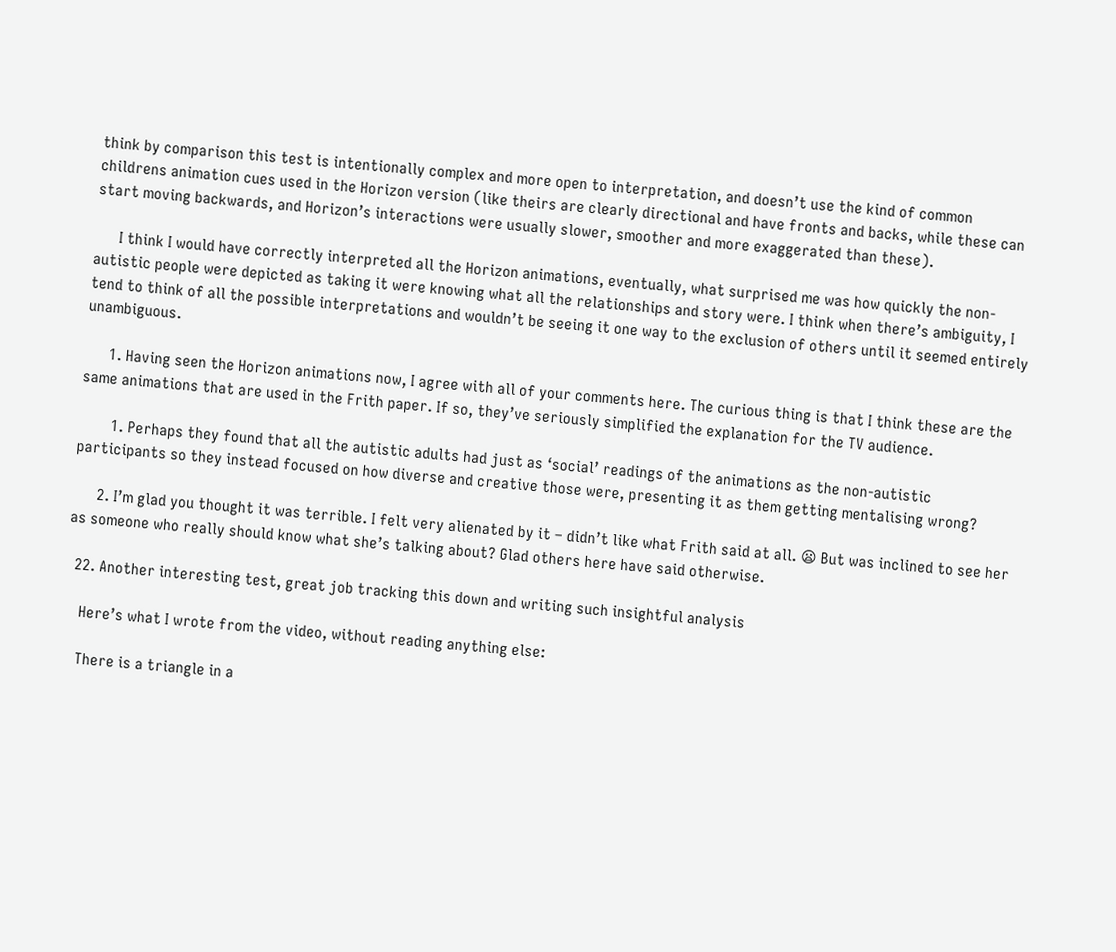think by comparison this test is intentionally complex and more open to interpretation, and doesn’t use the kind of common childrens animation cues used in the Horizon version (like theirs are clearly directional and have fronts and backs, while these can start moving backwards, and Horizon’s interactions were usually slower, smoother and more exaggerated than these).

      I think I would have correctly interpreted all the Horizon animations, eventually, what surprised me was how quickly the non-autistic people were depicted as taking it were knowing what all the relationships and story were. I think when there’s ambiguity, I tend to think of all the possible interpretations and wouldn’t be seeing it one way to the exclusion of others until it seemed entirely unambiguous.

      1. Having seen the Horizon animations now, I agree with all of your comments here. The curious thing is that I think these are the same animations that are used in the Frith paper. If so, they’ve seriously simplified the explanation for the TV audience.

        1. Perhaps they found that all the autistic adults had just as ‘social’ readings of the animations as the non-autistic participants so they instead focused on how diverse and creative those were, presenting it as them getting mentalising wrong?

      2. I’m glad you thought it was terrible. I felt very alienated by it – didn’t like what Frith said at all. 😦 But was inclined to see her as someone who really should know what she’s talking about? Glad others here have said otherwise.

  22. Another interesting test, great job tracking this down and writing such insightful analysis

    Here’s what I wrote from the video, without reading anything else:

    There is a triangle in a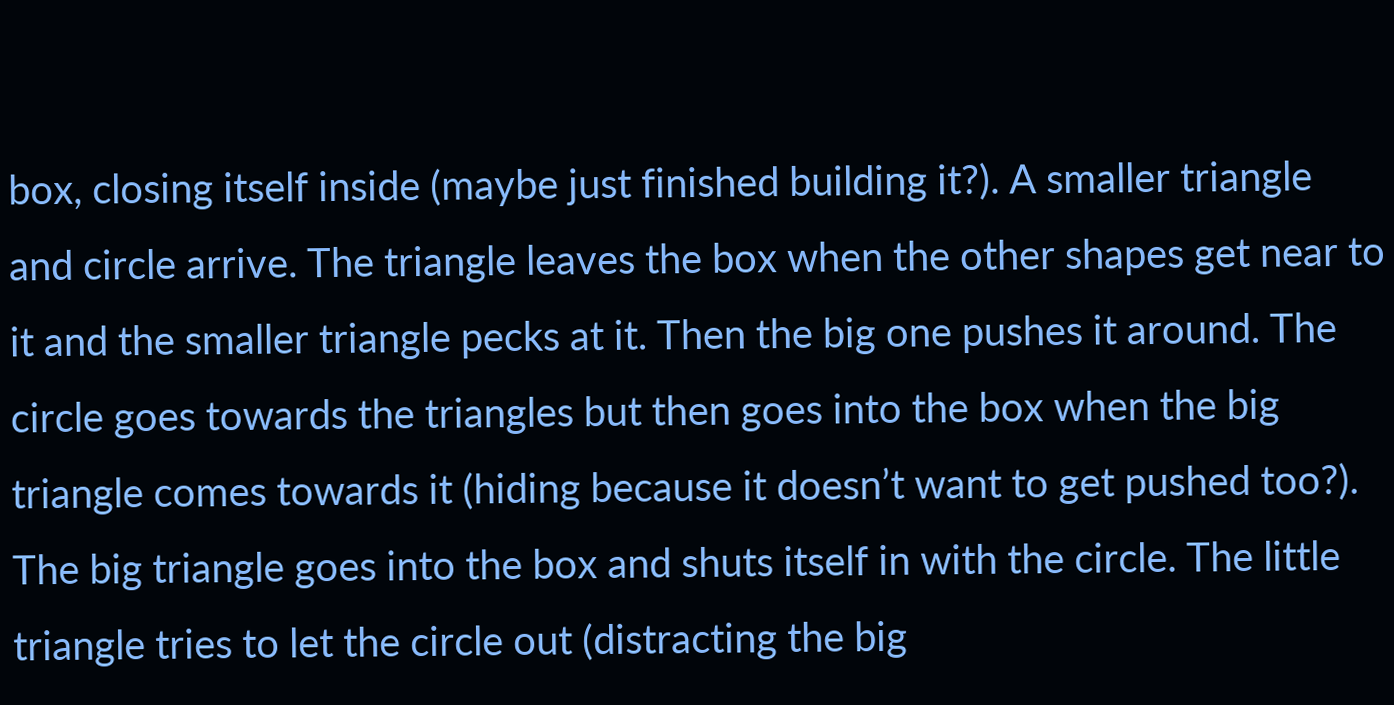box, closing itself inside (maybe just finished building it?). A smaller triangle and circle arrive. The triangle leaves the box when the other shapes get near to it and the smaller triangle pecks at it. Then the big one pushes it around. The circle goes towards the triangles but then goes into the box when the big triangle comes towards it (hiding because it doesn’t want to get pushed too?). The big triangle goes into the box and shuts itself in with the circle. The little triangle tries to let the circle out (distracting the big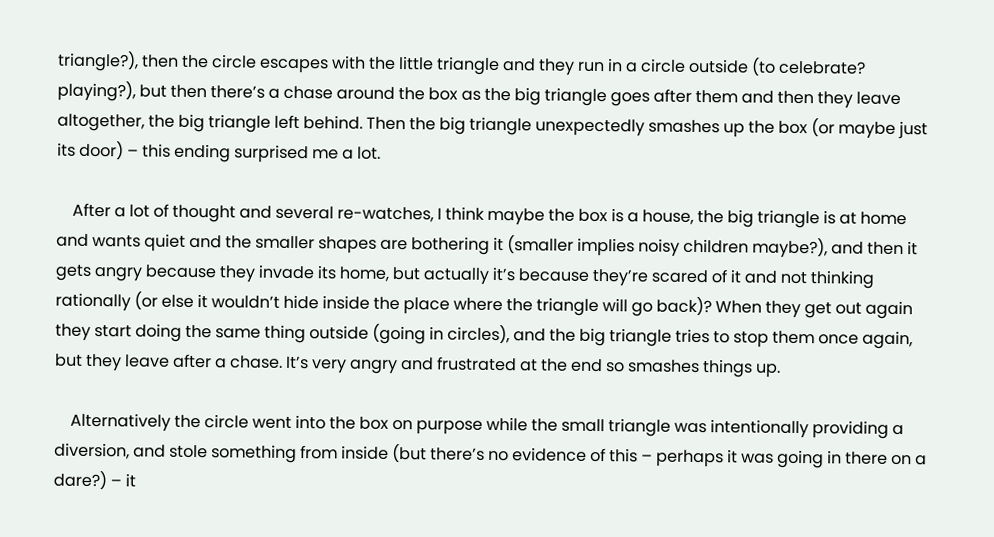triangle?), then the circle escapes with the little triangle and they run in a circle outside (to celebrate? playing?), but then there’s a chase around the box as the big triangle goes after them and then they leave altogether, the big triangle left behind. Then the big triangle unexpectedly smashes up the box (or maybe just its door) – this ending surprised me a lot.

    After a lot of thought and several re-watches, I think maybe the box is a house, the big triangle is at home and wants quiet and the smaller shapes are bothering it (smaller implies noisy children maybe?), and then it gets angry because they invade its home, but actually it’s because they’re scared of it and not thinking rationally (or else it wouldn’t hide inside the place where the triangle will go back)? When they get out again they start doing the same thing outside (going in circles), and the big triangle tries to stop them once again, but they leave after a chase. It’s very angry and frustrated at the end so smashes things up.

    Alternatively the circle went into the box on purpose while the small triangle was intentionally providing a diversion, and stole something from inside (but there’s no evidence of this – perhaps it was going in there on a dare?) – it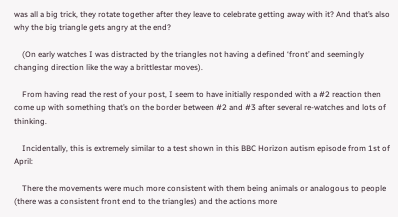was all a big trick, they rotate together after they leave to celebrate getting away with it? And that’s also why the big triangle gets angry at the end?

    (On early watches I was distracted by the triangles not having a defined ‘front’ and seemingly changing direction like the way a brittlestar moves).

    From having read the rest of your post, I seem to have initially responded with a #2 reaction then come up with something that’s on the border between #2 and #3 after several re-watches and lots of thinking.

    Incidentally, this is extremely similar to a test shown in this BBC Horizon autism episode from 1st of April:

    There the movements were much more consistent with them being animals or analogous to people (there was a consistent front end to the triangles) and the actions more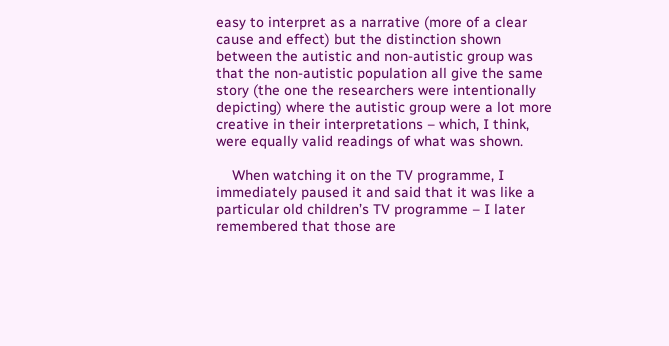easy to interpret as a narrative (more of a clear cause and effect) but the distinction shown between the autistic and non-autistic group was that the non-autistic population all give the same story (the one the researchers were intentionally depicting) where the autistic group were a lot more creative in their interpretations – which, I think, were equally valid readings of what was shown.

    When watching it on the TV programme, I immediately paused it and said that it was like a particular old children’s TV programme – I later remembered that those are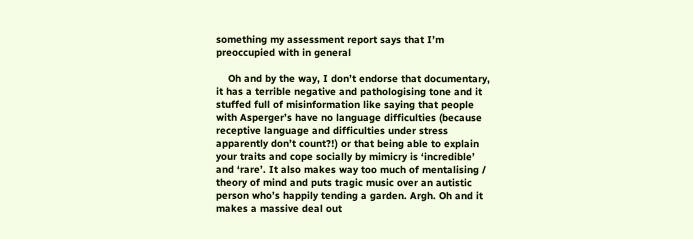something my assessment report says that I’m preoccupied with in general

    Oh and by the way, I don’t endorse that documentary, it has a terrible negative and pathologising tone and it stuffed full of misinformation like saying that people with Asperger’s have no language difficulties (because receptive language and difficulties under stress apparently don’t count?!) or that being able to explain your traits and cope socially by mimicry is ‘incredible’ and ‘rare’. It also makes way too much of mentalising / theory of mind and puts tragic music over an autistic person who’s happily tending a garden. Argh. Oh and it makes a massive deal out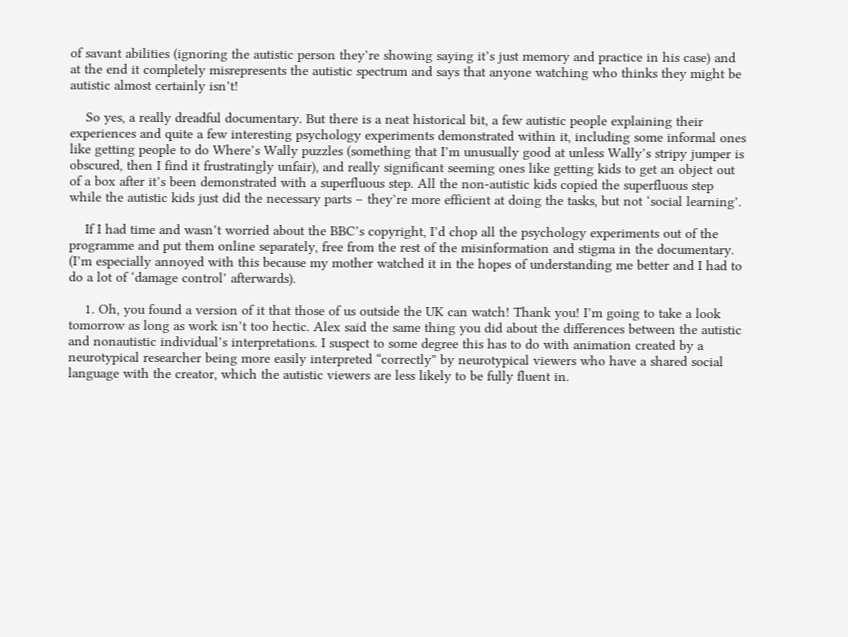of savant abilities (ignoring the autistic person they’re showing saying it’s just memory and practice in his case) and at the end it completely misrepresents the autistic spectrum and says that anyone watching who thinks they might be autistic almost certainly isn’t!

    So yes, a really dreadful documentary. But there is a neat historical bit, a few autistic people explaining their experiences and quite a few interesting psychology experiments demonstrated within it, including some informal ones like getting people to do Where’s Wally puzzles (something that I’m unusually good at unless Wally’s stripy jumper is obscured, then I find it frustratingly unfair), and really significant seeming ones like getting kids to get an object out of a box after it’s been demonstrated with a superfluous step. All the non-autistic kids copied the superfluous step while the autistic kids just did the necessary parts – they’re more efficient at doing the tasks, but not ‘social learning’.

    If I had time and wasn’t worried about the BBC’s copyright, I’d chop all the psychology experiments out of the programme and put them online separately, free from the rest of the misinformation and stigma in the documentary. (I’m especially annoyed with this because my mother watched it in the hopes of understanding me better and I had to do a lot of ‘damage control’ afterwards).

    1. Oh, you found a version of it that those of us outside the UK can watch! Thank you! I’m going to take a look tomorrow as long as work isn’t too hectic. Alex said the same thing you did about the differences between the autistic and nonautistic individual’s interpretations. I suspect to some degree this has to do with animation created by a neurotypical researcher being more easily interpreted “correctly” by neurotypical viewers who have a shared social language with the creator, which the autistic viewers are less likely to be fully fluent in.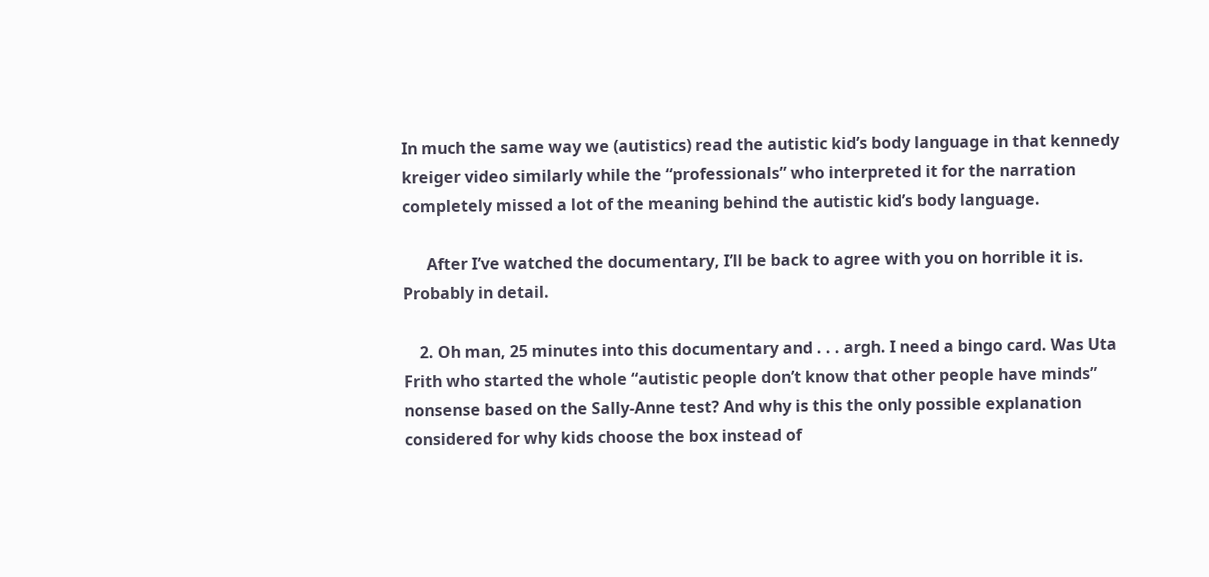In much the same way we (autistics) read the autistic kid’s body language in that kennedy kreiger video similarly while the “professionals” who interpreted it for the narration completely missed a lot of the meaning behind the autistic kid’s body language.

      After I’ve watched the documentary, I’ll be back to agree with you on horrible it is. Probably in detail.

    2. Oh man, 25 minutes into this documentary and . . . argh. I need a bingo card. Was Uta Frith who started the whole “autistic people don’t know that other people have minds” nonsense based on the Sally-Anne test? And why is this the only possible explanation considered for why kids choose the box instead of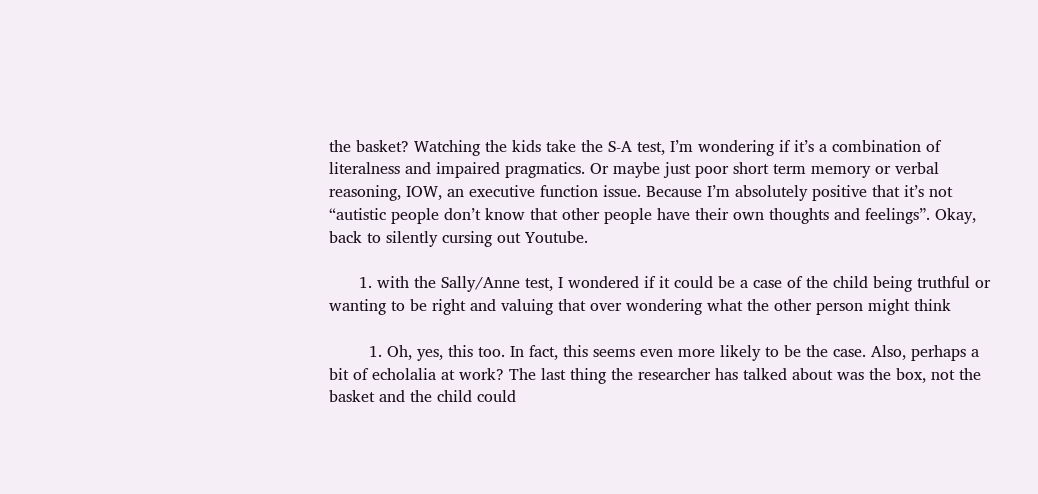the basket? Watching the kids take the S-A test, I’m wondering if it’s a combination of literalness and impaired pragmatics. Or maybe just poor short term memory or verbal reasoning, IOW, an executive function issue. Because I’m absolutely positive that it’s not “autistic people don’t know that other people have their own thoughts and feelings”. Okay, back to silently cursing out Youtube.

      1. with the Sally/Anne test, I wondered if it could be a case of the child being truthful or wanting to be right and valuing that over wondering what the other person might think

        1. Oh, yes, this too. In fact, this seems even more likely to be the case. Also, perhaps a bit of echolalia at work? The last thing the researcher has talked about was the box, not the basket and the child could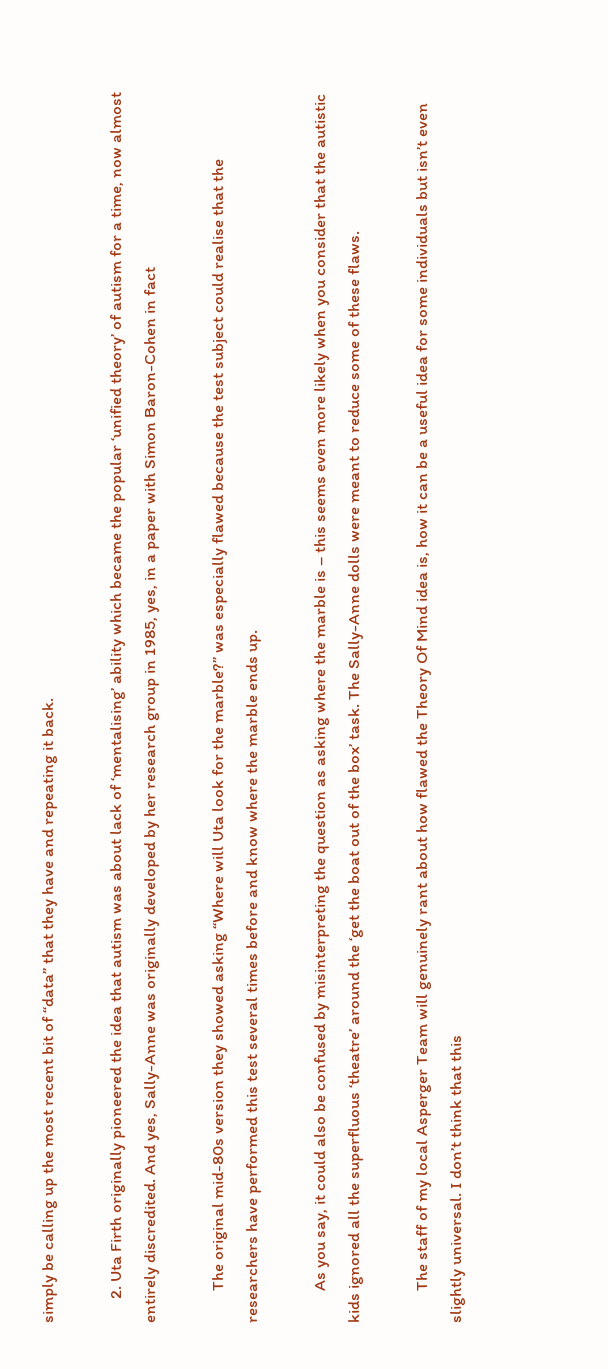simply be calling up the most recent bit of “data” that they have and repeating it back.

      2. Uta Firth originally pioneered the idea that autism was about lack of ‘mentalising’ ability which became the popular ‘unified theory’ of autism for a time, now almost entirely discredited. And yes, Sally-Anne was originally developed by her research group in 1985, yes, in a paper with Simon Baron-Cohen in fact

        The original mid-80s version they showed asking “Where will Uta look for the marble?” was especially flawed because the test subject could realise that the researchers have performed this test several times before and know where the marble ends up.

        As you say, it could also be confused by misinterpreting the question as asking where the marble is – this seems even more likely when you consider that the autistic kids ignored all the superfluous ‘theatre’ around the ‘get the boat out of the box’ task. The Sally-Anne dolls were meant to reduce some of these flaws.

        The staff of my local Asperger Team will genuinely rant about how flawed the Theory Of Mind idea is, how it can be a useful idea for some individuals but isn’t even slightly universal. I don’t think that this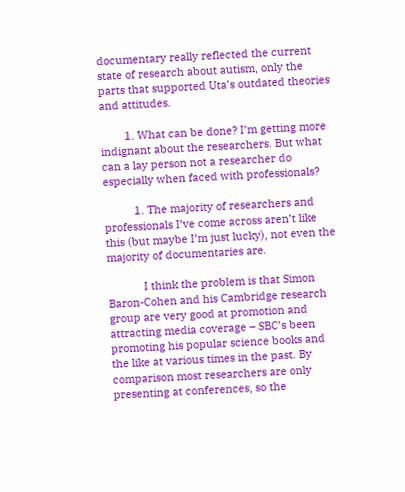documentary really reflected the current state of research about autism, only the parts that supported Uta’s outdated theories and attitudes.

        1. What can be done? I’m getting more indignant about the researchers. But what can a lay person not a researcher do especially when faced with professionals?

          1. The majority of researchers and professionals I’ve come across aren’t like this (but maybe I’m just lucky), not even the majority of documentaries are.

            I think the problem is that Simon Baron-Cohen and his Cambridge research group are very good at promotion and attracting media coverage – SBC’s been promoting his popular science books and the like at various times in the past. By comparison most researchers are only presenting at conferences, so the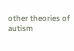other theories of autism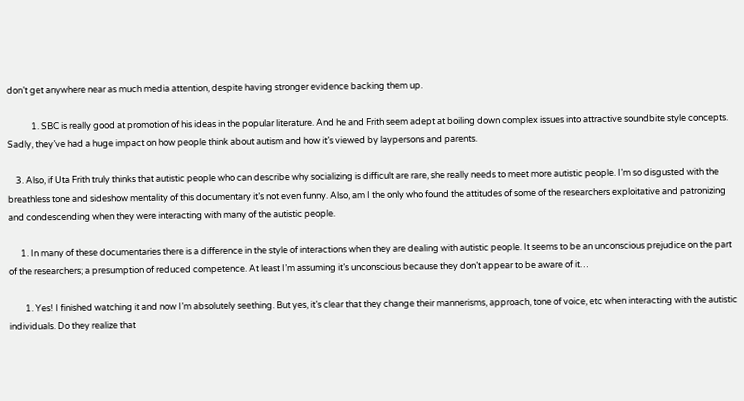don’t get anywhere near as much media attention, despite having stronger evidence backing them up.

            1. SBC is really good at promotion of his ideas in the popular literature. And he and Frith seem adept at boiling down complex issues into attractive soundbite style concepts. Sadly, they’ve had a huge impact on how people think about autism and how it’s viewed by laypersons and parents.

    3. Also, if Uta Frith truly thinks that autistic people who can describe why socializing is difficult are rare, she really needs to meet more autistic people. I’m so disgusted with the breathless tone and sideshow mentality of this documentary it’s not even funny. Also, am I the only who found the attitudes of some of the researchers exploitative and patronizing and condescending when they were interacting with many of the autistic people.

      1. In many of these documentaries there is a difference in the style of interactions when they are dealing with autistic people. It seems to be an unconscious prejudice on the part of the researchers; a presumption of reduced competence. At least I’m assuming it’s unconscious because they don’t appear to be aware of it…

        1. Yes! I finished watching it and now I’m absolutely seething. But yes, it’s clear that they change their mannerisms, approach, tone of voice, etc when interacting with the autistic individuals. Do they realize that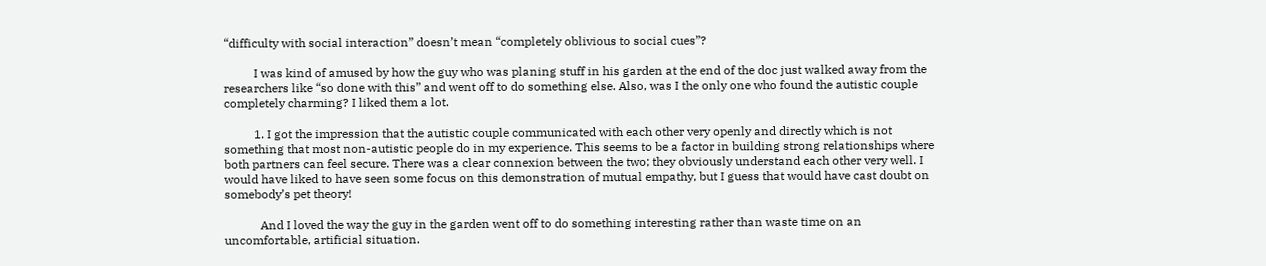“difficulty with social interaction” doesn’t mean “completely oblivious to social cues”?

          I was kind of amused by how the guy who was planing stuff in his garden at the end of the doc just walked away from the researchers like “so done with this” and went off to do something else. Also, was I the only one who found the autistic couple completely charming? I liked them a lot.

          1. I got the impression that the autistic couple communicated with each other very openly and directly which is not something that most non-autistic people do in my experience. This seems to be a factor in building strong relationships where both partners can feel secure. There was a clear connexion between the two; they obviously understand each other very well. I would have liked to have seen some focus on this demonstration of mutual empathy, but I guess that would have cast doubt on somebody’s pet theory!

            And I loved the way the guy in the garden went off to do something interesting rather than waste time on an uncomfortable, artificial situation.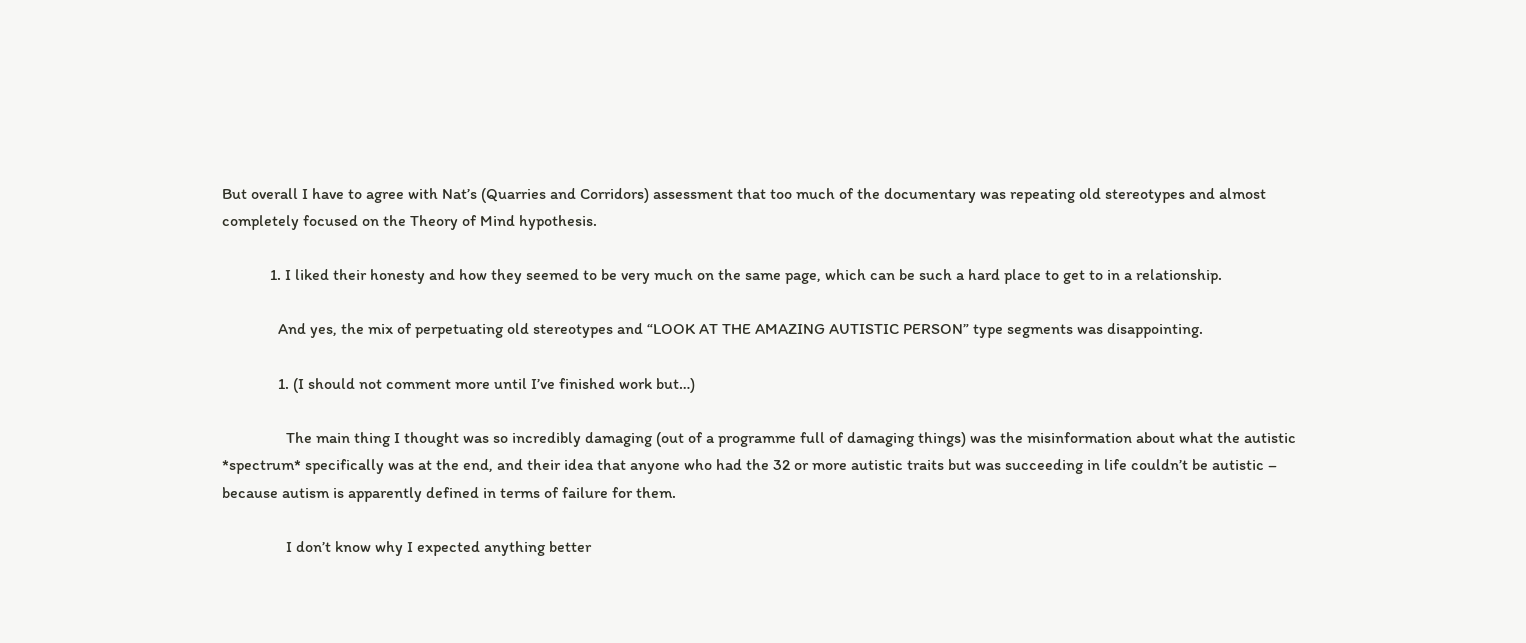But overall I have to agree with Nat’s (Quarries and Corridors) assessment that too much of the documentary was repeating old stereotypes and almost completely focused on the Theory of Mind hypothesis.

            1. I liked their honesty and how they seemed to be very much on the same page, which can be such a hard place to get to in a relationship.

              And yes, the mix of perpetuating old stereotypes and “LOOK AT THE AMAZING AUTISTIC PERSON” type segments was disappointing.

              1. (I should not comment more until I’ve finished work but…)

                The main thing I thought was so incredibly damaging (out of a programme full of damaging things) was the misinformation about what the autistic *spectrum* specifically was at the end, and their idea that anyone who had the 32 or more autistic traits but was succeeding in life couldn’t be autistic – because autism is apparently defined in terms of failure for them.

                I don’t know why I expected anything better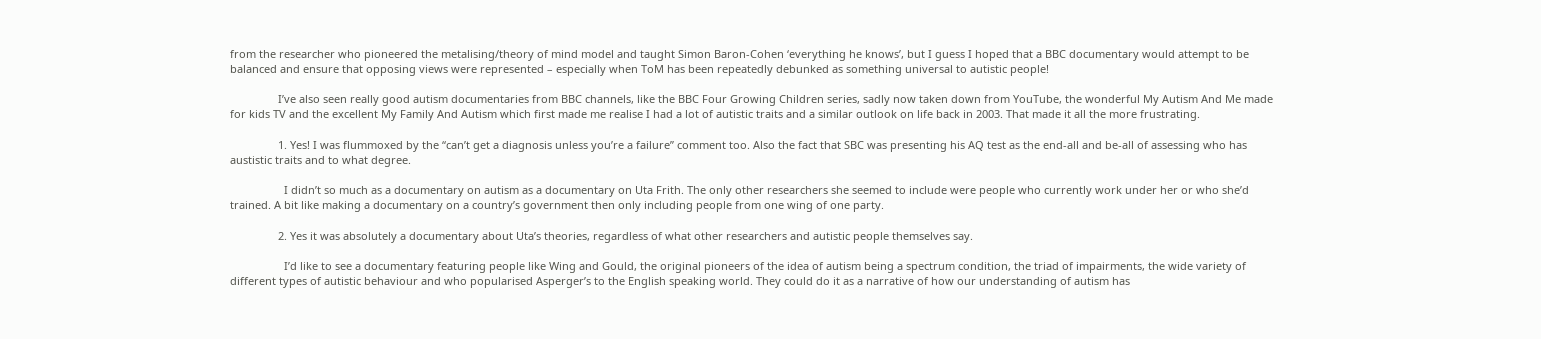from the researcher who pioneered the metalising/theory of mind model and taught Simon Baron-Cohen ‘everything he knows’, but I guess I hoped that a BBC documentary would attempt to be balanced and ensure that opposing views were represented – especially when ToM has been repeatedly debunked as something universal to autistic people!

                I’ve also seen really good autism documentaries from BBC channels, like the BBC Four Growing Children series, sadly now taken down from YouTube, the wonderful My Autism And Me made for kids TV and the excellent My Family And Autism which first made me realise I had a lot of autistic traits and a similar outlook on life back in 2003. That made it all the more frustrating.

                1. Yes! I was flummoxed by the “can’t get a diagnosis unless you’re a failure” comment too. Also the fact that SBC was presenting his AQ test as the end-all and be-all of assessing who has austistic traits and to what degree.

                  I didn’t so much as a documentary on autism as a documentary on Uta Frith. The only other researchers she seemed to include were people who currently work under her or who she’d trained. A bit like making a documentary on a country’s government then only including people from one wing of one party.

                2. Yes it was absolutely a documentary about Uta’s theories, regardless of what other researchers and autistic people themselves say.

                  I’d like to see a documentary featuring people like Wing and Gould, the original pioneers of the idea of autism being a spectrum condition, the triad of impairments, the wide variety of different types of autistic behaviour and who popularised Asperger’s to the English speaking world. They could do it as a narrative of how our understanding of autism has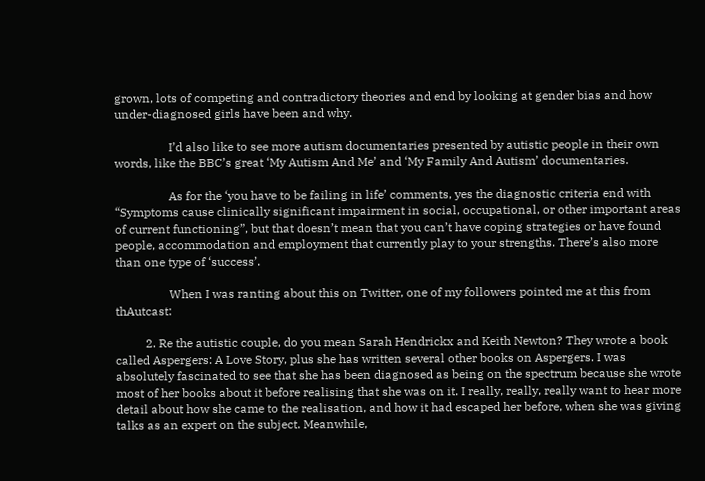grown, lots of competing and contradictory theories and end by looking at gender bias and how under-diagnosed girls have been and why.

                  I’d also like to see more autism documentaries presented by autistic people in their own words, like the BBC’s great ‘My Autism And Me’ and ‘My Family And Autism’ documentaries.

                  As for the ‘you have to be failing in life’ comments, yes the diagnostic criteria end with “Symptoms cause clinically significant impairment in social, occupational, or other important areas of current functioning”, but that doesn’t mean that you can’t have coping strategies or have found people, accommodation and employment that currently play to your strengths. There’s also more than one type of ‘success’.

                  When I was ranting about this on Twitter, one of my followers pointed me at this from thAutcast:

          2. Re the autistic couple, do you mean Sarah Hendrickx and Keith Newton? They wrote a book called Aspergers: A Love Story, plus she has written several other books on Aspergers. I was absolutely fascinated to see that she has been diagnosed as being on the spectrum because she wrote most of her books about it before realising that she was on it. I really, really, really want to hear more detail about how she came to the realisation, and how it had escaped her before, when she was giving talks as an expert on the subject. Meanwhile,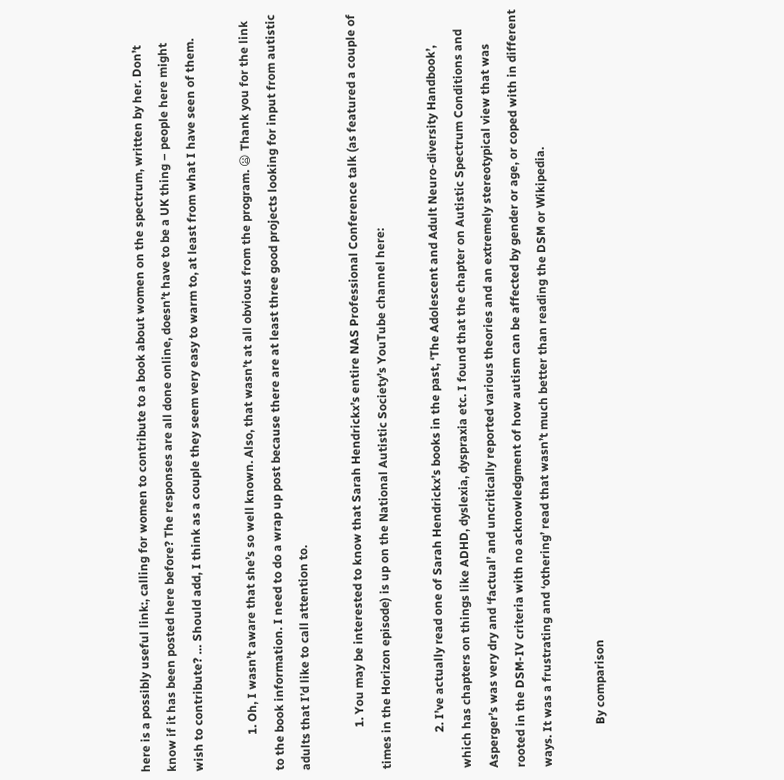here is a possibly useful link:, calling for women to contribute to a book about women on the spectrum, written by her. Don’t know if it has been posted here before? The responses are all done online, doesn’t have to be a UK thing – people here might wish to contribute? … Should add, I think as a couple they seem very easy to warm to, at least from what I have seen of them.

            1. Oh, I wasn’t aware that she’s so well known. Also, that wasn’t at all obvious from the program. 😦 Thank you for the link to the book information. I need to do a wrap up post because there are at least three good projects looking for input from autistic adults that I’d like to call attention to.

              1. You may be interested to know that Sarah Hendrickx’s entire NAS Professional Conference talk (as featured a couple of times in the Horizon episode) is up on the National Autistic Society’s YouTube channel here:

            2. I’ve actually read one of Sarah Hendrickx’s books in the past, ‘The Adolescent and Adult Neuro-diversity Handbook’, which has chapters on things like ADHD, dyslexia, dyspraxia etc. I found that the chapter on Autistic Spectrum Conditions and Asperger’s was very dry and ‘factual’ and uncritically reported various theories and an extremely stereotypical view that was rooted in the DSM-IV criteria with no acknowledgment of how autism can be affected by gender or age, or coped with in different ways. It was a frustrating and ‘othering’ read that wasn’t much better than reading the DSM or Wikipedia.

              By comparison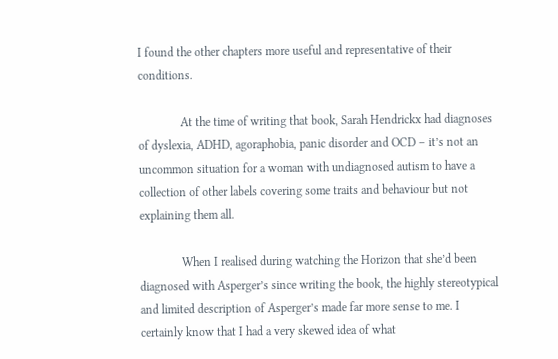I found the other chapters more useful and representative of their conditions.

              At the time of writing that book, Sarah Hendrickx had diagnoses of dyslexia, ADHD, agoraphobia, panic disorder and OCD – it’s not an uncommon situation for a woman with undiagnosed autism to have a collection of other labels covering some traits and behaviour but not explaining them all.

              When I realised during watching the Horizon that she’d been diagnosed with Asperger’s since writing the book, the highly stereotypical and limited description of Asperger’s made far more sense to me. I certainly know that I had a very skewed idea of what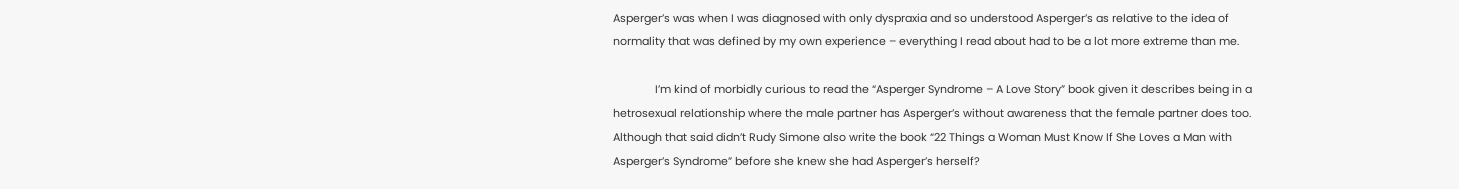Asperger’s was when I was diagnosed with only dyspraxia and so understood Asperger’s as relative to the idea of normality that was defined by my own experience – everything I read about had to be a lot more extreme than me.

              I’m kind of morbidly curious to read the “Asperger Syndrome – A Love Story” book given it describes being in a hetrosexual relationship where the male partner has Asperger’s without awareness that the female partner does too. Although that said didn’t Rudy Simone also write the book “22 Things a Woman Must Know If She Loves a Man with Asperger’s Syndrome” before she knew she had Asperger’s herself?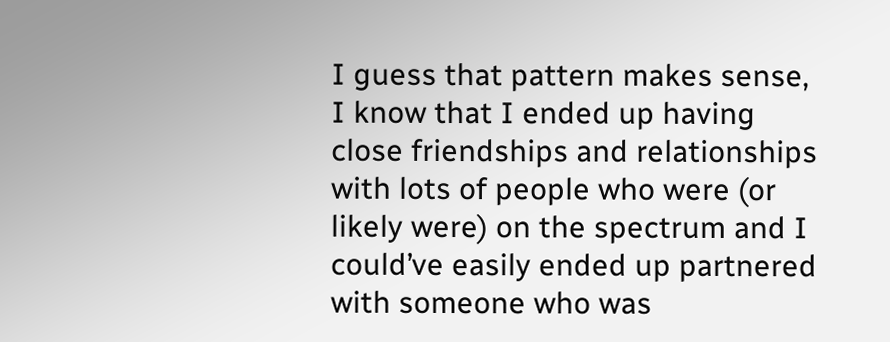I guess that pattern makes sense, I know that I ended up having close friendships and relationships with lots of people who were (or likely were) on the spectrum and I could’ve easily ended up partnered with someone who was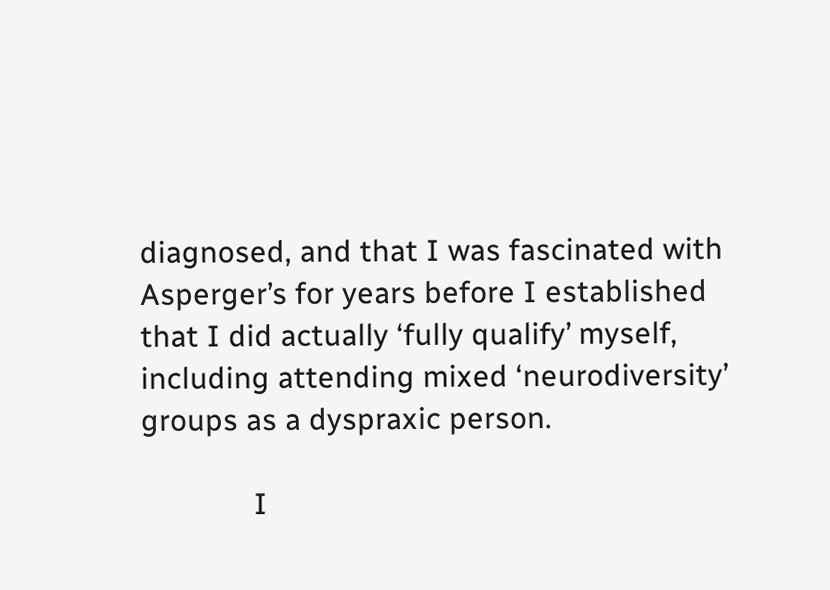diagnosed, and that I was fascinated with Asperger’s for years before I established that I did actually ‘fully qualify’ myself, including attending mixed ‘neurodiversity’ groups as a dyspraxic person.

              I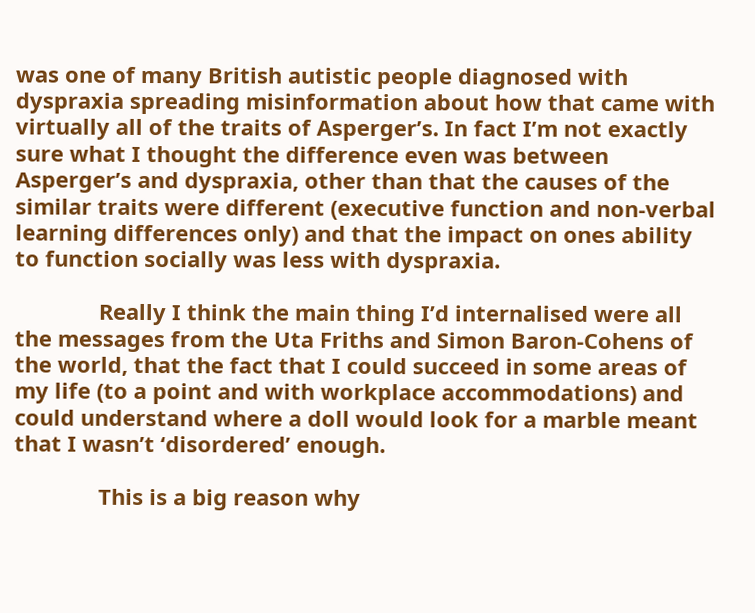was one of many British autistic people diagnosed with dyspraxia spreading misinformation about how that came with virtually all of the traits of Asperger’s. In fact I’m not exactly sure what I thought the difference even was between Asperger’s and dyspraxia, other than that the causes of the similar traits were different (executive function and non-verbal learning differences only) and that the impact on ones ability to function socially was less with dyspraxia.

              Really I think the main thing I’d internalised were all the messages from the Uta Friths and Simon Baron-Cohens of the world, that the fact that I could succeed in some areas of my life (to a point and with workplace accommodations) and could understand where a doll would look for a marble meant that I wasn’t ‘disordered’ enough.

              This is a big reason why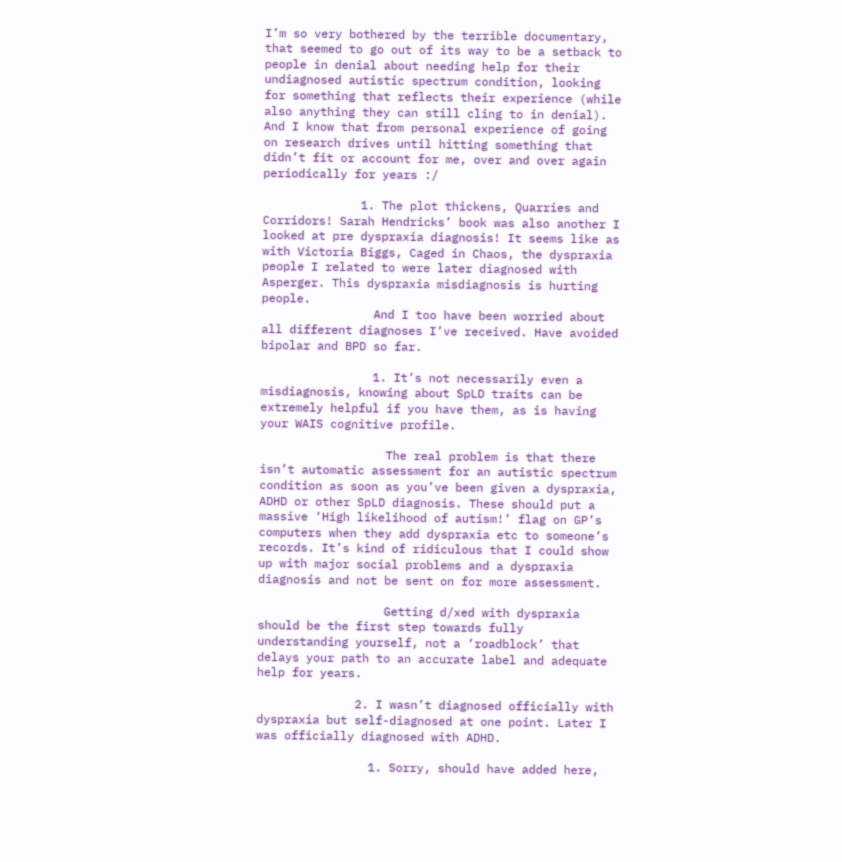I’m so very bothered by the terrible documentary, that seemed to go out of its way to be a setback to people in denial about needing help for their undiagnosed autistic spectrum condition, looking for something that reflects their experience (while also anything they can still cling to in denial). And I know that from personal experience of going on research drives until hitting something that didn’t fit or account for me, over and over again periodically for years :/

              1. The plot thickens, Quarries and Corridors! Sarah Hendricks’ book was also another I looked at pre dyspraxia diagnosis! It seems like as with Victoria Biggs, Caged in Chaos, the dyspraxia people I related to were later diagnosed with Asperger. This dyspraxia misdiagnosis is hurting people.
                And I too have been worried about all different diagnoses I’ve received. Have avoided bipolar and BPD so far.

                1. It’s not necessarily even a misdiagnosis, knowing about SpLD traits can be extremely helpful if you have them, as is having your WAIS cognitive profile.

                  The real problem is that there isn’t automatic assessment for an autistic spectrum condition as soon as you’ve been given a dyspraxia, ADHD or other SpLD diagnosis. These should put a massive ‘High likelihood of autism!’ flag on GP’s computers when they add dyspraxia etc to someone’s records. It’s kind of ridiculous that I could show up with major social problems and a dyspraxia diagnosis and not be sent on for more assessment.

                  Getting d/xed with dyspraxia should be the first step towards fully understanding yourself, not a ‘roadblock’ that delays your path to an accurate label and adequate help for years.

              2. I wasn’t diagnosed officially with dyspraxia but self-diagnosed at one point. Later I was officially diagnosed with ADHD.

                1. Sorry, should have added here,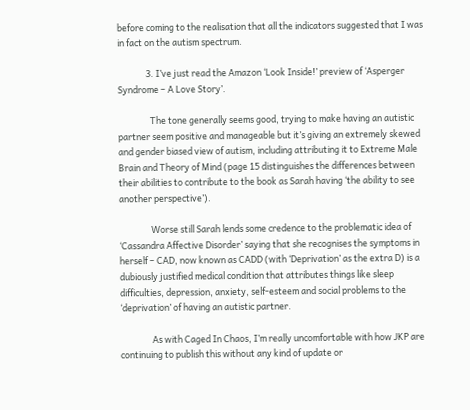before coming to the realisation that all the indicators suggested that I was in fact on the autism spectrum.

              3. I’ve just read the Amazon ‘Look Inside!’ preview of ‘Asperger Syndrome – A Love Story’.

                The tone generally seems good, trying to make having an autistic partner seem positive and manageable but it’s giving an extremely skewed and gender biased view of autism, including attributing it to Extreme Male Brain and Theory of Mind (page 15 distinguishes the differences between their abilities to contribute to the book as Sarah having ‘the ability to see another perspective’).

                Worse still Sarah lends some credence to the problematic idea of ‘Cassandra Affective Disorder’ saying that she recognises the symptoms in herself – CAD, now known as CADD (with ‘Deprivation’ as the extra D) is a dubiously justified medical condition that attributes things like sleep difficulties, depression, anxiety, self-esteem and social problems to the ‘deprivation’ of having an autistic partner.

                As with Caged In Chaos, I’m really uncomfortable with how JKP are continuing to publish this without any kind of update or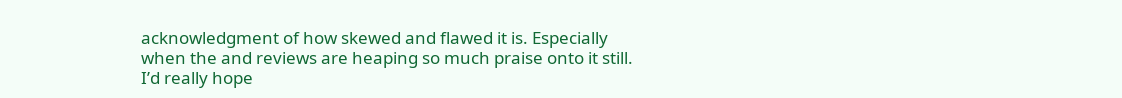acknowledgment of how skewed and flawed it is. Especially when the and reviews are heaping so much praise onto it still. I’d really hope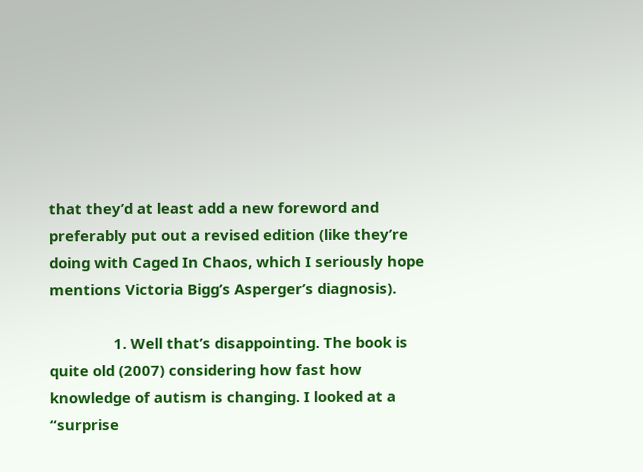that they’d at least add a new foreword and preferably put out a revised edition (like they’re doing with Caged In Chaos, which I seriously hope mentions Victoria Bigg’s Asperger’s diagnosis).

                1. Well that’s disappointing. The book is quite old (2007) considering how fast how knowledge of autism is changing. I looked at a “surprise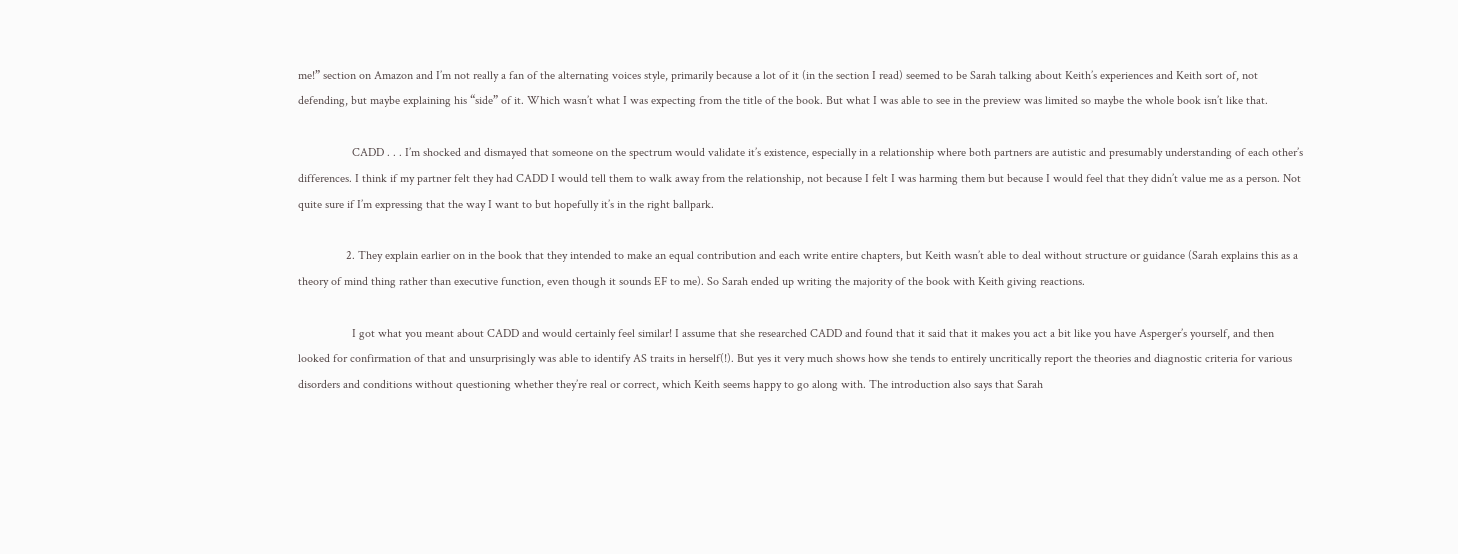me!” section on Amazon and I’m not really a fan of the alternating voices style, primarily because a lot of it (in the section I read) seemed to be Sarah talking about Keith’s experiences and Keith sort of, not defending, but maybe explaining his “side” of it. Which wasn’t what I was expecting from the title of the book. But what I was able to see in the preview was limited so maybe the whole book isn’t like that.

                  CADD . . . I’m shocked and dismayed that someone on the spectrum would validate it’s existence, especially in a relationship where both partners are autistic and presumably understanding of each other’s differences. I think if my partner felt they had CADD I would tell them to walk away from the relationship, not because I felt I was harming them but because I would feel that they didn’t value me as a person. Not quite sure if I’m expressing that the way I want to but hopefully it’s in the right ballpark.

                2. They explain earlier on in the book that they intended to make an equal contribution and each write entire chapters, but Keith wasn’t able to deal without structure or guidance (Sarah explains this as a theory of mind thing rather than executive function, even though it sounds EF to me). So Sarah ended up writing the majority of the book with Keith giving reactions.

                  I got what you meant about CADD and would certainly feel similar! I assume that she researched CADD and found that it said that it makes you act a bit like you have Asperger’s yourself, and then looked for confirmation of that and unsurprisingly was able to identify AS traits in herself(!). But yes it very much shows how she tends to entirely uncritically report the theories and diagnostic criteria for various disorders and conditions without questioning whether they’re real or correct, which Keith seems happy to go along with. The introduction also says that Sarah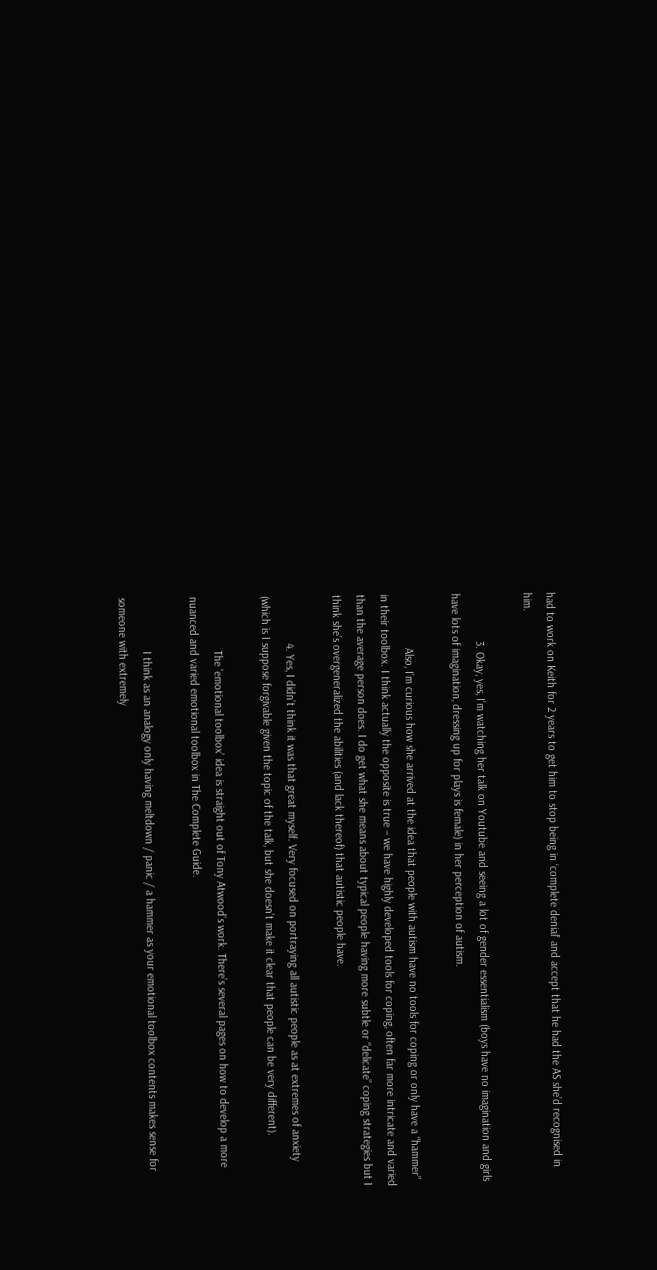had to work on Keith for 2 years to get him to stop being in ‘complete denial’ and accept that he had the AS she’d recognised in him.

                3. Okay, yes, I’m watching her talk on Youtube and seeing a lot of gender essentialism (boys have no imagination and girls have lots of imagination, dressing up for plays is female) in her perception of autism.

                  Also, I’m curious how she arrived at the idea that people with autism have no tools for coping or only have a “hammer” in their toolbox. I think actually the opposite is true – we have highly developed tools for coping, often far more intricate and varied than the average person does. I do get what she means about typical people having more subtle or “delicate” coping strategies but I think she’s overgeneralized the abilities (and lack thereof) that autistic people have.

                4. Yes, I didn’t think it was that great myself. Very focused on portraying all autistic people as at extremes of anxiety (which is I suppose forgivable given the topic of the talk, but she doesn’t make it clear that people can be very different).

                  The ’emotional toolbox’ idea is straight out of Tony Atwood’s work. There’s several pages on how to develop a more nuanced and varied emotional toolbox in The Complete Guide.

                  I think as an analogy only having meltdown / panic / a hammer as your emotional toolbox contents makes sense for someone with extremely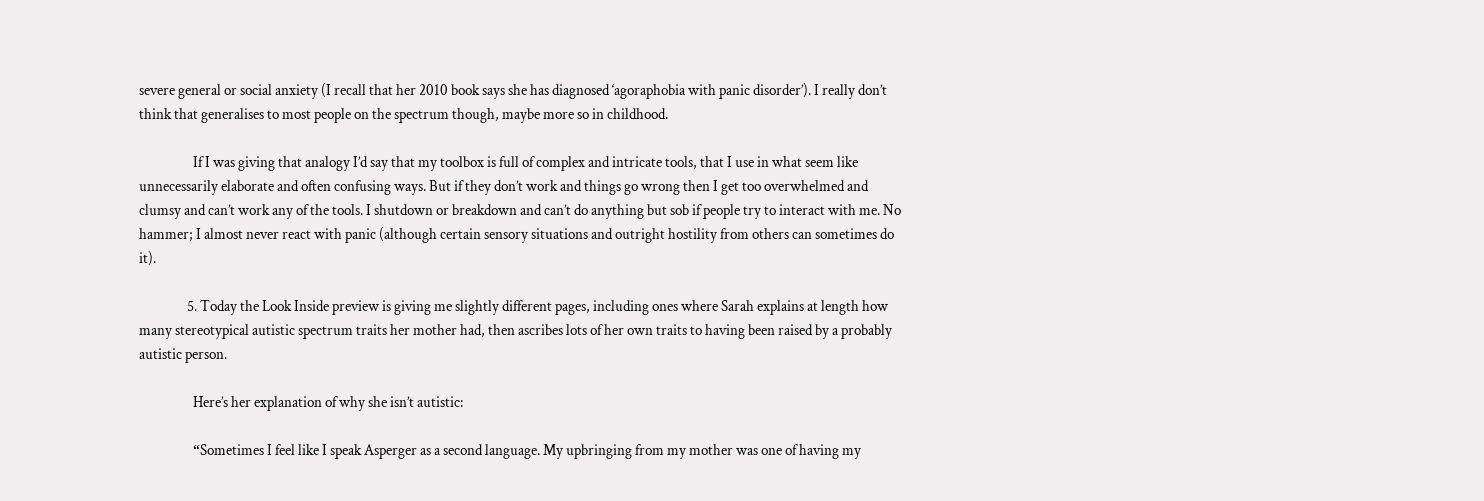severe general or social anxiety (I recall that her 2010 book says she has diagnosed ‘agoraphobia with panic disorder’). I really don’t think that generalises to most people on the spectrum though, maybe more so in childhood.

                  If I was giving that analogy I’d say that my toolbox is full of complex and intricate tools, that I use in what seem like unnecessarily elaborate and often confusing ways. But if they don’t work and things go wrong then I get too overwhelmed and clumsy and can’t work any of the tools. I shutdown or breakdown and can’t do anything but sob if people try to interact with me. No hammer; I almost never react with panic (although certain sensory situations and outright hostility from others can sometimes do it).

                5. Today the Look Inside preview is giving me slightly different pages, including ones where Sarah explains at length how many stereotypical autistic spectrum traits her mother had, then ascribes lots of her own traits to having been raised by a probably autistic person.

                  Here’s her explanation of why she isn’t autistic:

                  “Sometimes I feel like I speak Asperger as a second language. My upbringing from my mother was one of having my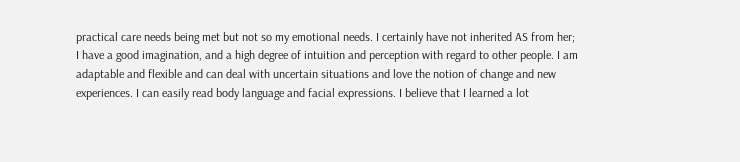practical care needs being met but not so my emotional needs. I certainly have not inherited AS from her; I have a good imagination, and a high degree of intuition and perception with regard to other people. I am adaptable and flexible and can deal with uncertain situations and love the notion of change and new experiences. I can easily read body language and facial expressions. I believe that I learned a lot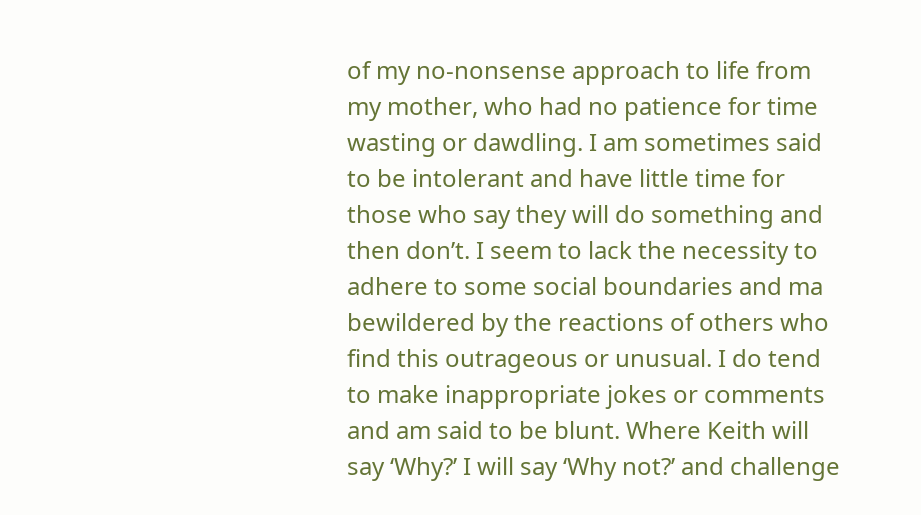of my no-nonsense approach to life from my mother, who had no patience for time wasting or dawdling. I am sometimes said to be intolerant and have little time for those who say they will do something and then don’t. I seem to lack the necessity to adhere to some social boundaries and ma bewildered by the reactions of others who find this outrageous or unusual. I do tend to make inappropriate jokes or comments and am said to be blunt. Where Keith will say ‘Why?’ I will say ‘Why not?’ and challenge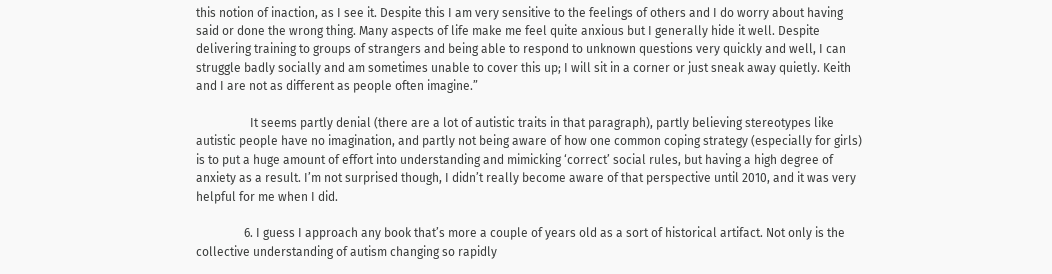this notion of inaction, as I see it. Despite this I am very sensitive to the feelings of others and I do worry about having said or done the wrong thing. Many aspects of life make me feel quite anxious but I generally hide it well. Despite delivering training to groups of strangers and being able to respond to unknown questions very quickly and well, I can struggle badly socially and am sometimes unable to cover this up; I will sit in a corner or just sneak away quietly. Keith and I are not as different as people often imagine.”

                  It seems partly denial (there are a lot of autistic traits in that paragraph), partly believing stereotypes like autistic people have no imagination, and partly not being aware of how one common coping strategy (especially for girls) is to put a huge amount of effort into understanding and mimicking ‘correct’ social rules, but having a high degree of anxiety as a result. I’m not surprised though, I didn’t really become aware of that perspective until 2010, and it was very helpful for me when I did.

                6. I guess I approach any book that’s more a couple of years old as a sort of historical artifact. Not only is the collective understanding of autism changing so rapidly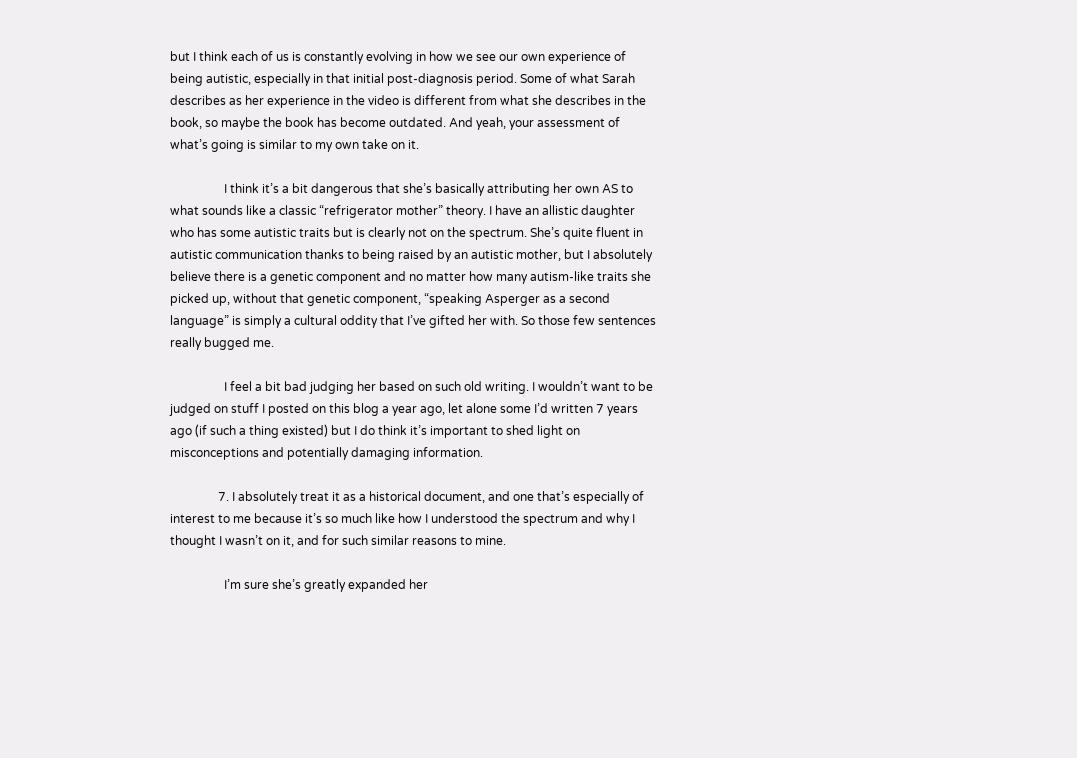but I think each of us is constantly evolving in how we see our own experience of being autistic, especially in that initial post-diagnosis period. Some of what Sarah describes as her experience in the video is different from what she describes in the book, so maybe the book has become outdated. And yeah, your assessment of what’s going is similar to my own take on it.

                  I think it’s a bit dangerous that she’s basically attributing her own AS to what sounds like a classic “refrigerator mother” theory. I have an allistic daughter who has some autistic traits but is clearly not on the spectrum. She’s quite fluent in autistic communication thanks to being raised by an autistic mother, but I absolutely believe there is a genetic component and no matter how many autism-like traits she picked up, without that genetic component, “speaking Asperger as a second language” is simply a cultural oddity that I’ve gifted her with. So those few sentences really bugged me.

                  I feel a bit bad judging her based on such old writing. I wouldn’t want to be judged on stuff I posted on this blog a year ago, let alone some I’d written 7 years ago (if such a thing existed) but I do think it’s important to shed light on misconceptions and potentially damaging information.

                7. I absolutely treat it as a historical document, and one that’s especially of interest to me because it’s so much like how I understood the spectrum and why I thought I wasn’t on it, and for such similar reasons to mine.

                  I’m sure she’s greatly expanded her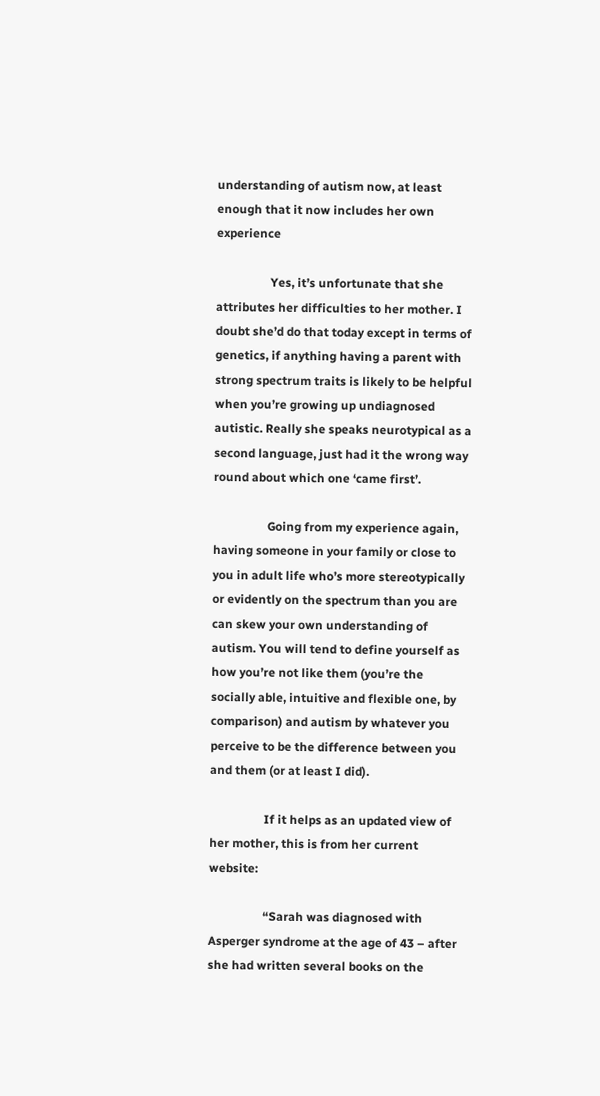understanding of autism now, at least enough that it now includes her own experience

                  Yes, it’s unfortunate that she attributes her difficulties to her mother. I doubt she’d do that today except in terms of genetics, if anything having a parent with strong spectrum traits is likely to be helpful when you’re growing up undiagnosed autistic. Really she speaks neurotypical as a second language, just had it the wrong way round about which one ‘came first’.

                  Going from my experience again, having someone in your family or close to you in adult life who’s more stereotypically or evidently on the spectrum than you are can skew your own understanding of autism. You will tend to define yourself as how you’re not like them (you’re the socially able, intuitive and flexible one, by comparison) and autism by whatever you perceive to be the difference between you and them (or at least I did).

                  If it helps as an updated view of her mother, this is from her current website:

                  “Sarah was diagnosed with Asperger syndrome at the age of 43 – after she had written several books on the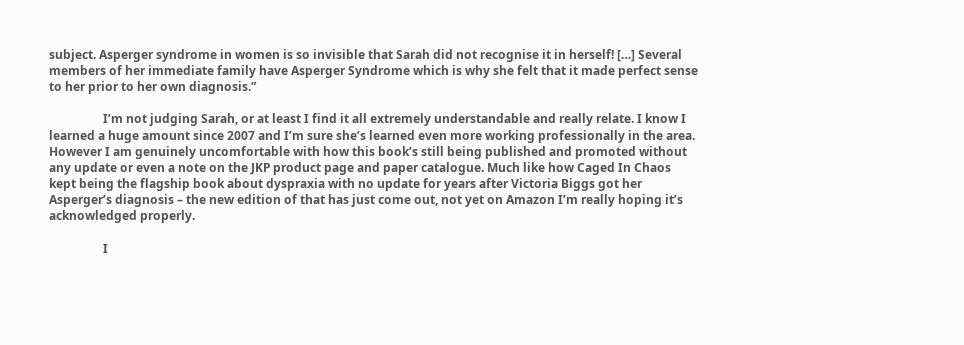subject. Asperger syndrome in women is so invisible that Sarah did not recognise it in herself! […] Several members of her immediate family have Asperger Syndrome which is why she felt that it made perfect sense to her prior to her own diagnosis.”

                  I’m not judging Sarah, or at least I find it all extremely understandable and really relate. I know I learned a huge amount since 2007 and I’m sure she’s learned even more working professionally in the area. However I am genuinely uncomfortable with how this book’s still being published and promoted without any update or even a note on the JKP product page and paper catalogue. Much like how Caged In Chaos kept being the flagship book about dyspraxia with no update for years after Victoria Biggs got her Asperger’s diagnosis – the new edition of that has just come out, not yet on Amazon I’m really hoping it’s acknowledged properly.

                  I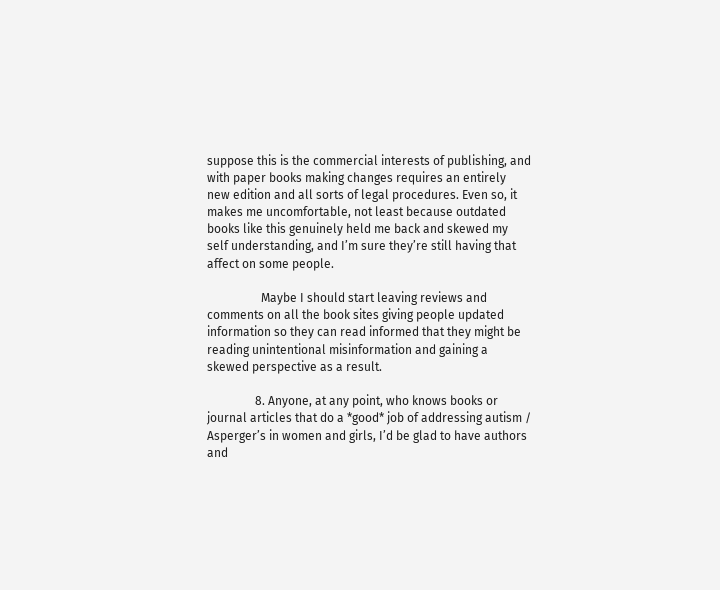suppose this is the commercial interests of publishing, and with paper books making changes requires an entirely new edition and all sorts of legal procedures. Even so, it makes me uncomfortable, not least because outdated books like this genuinely held me back and skewed my self understanding, and I’m sure they’re still having that affect on some people.

                  Maybe I should start leaving reviews and comments on all the book sites giving people updated information so they can read informed that they might be reading unintentional misinformation and gaining a skewed perspective as a result.

                8. Anyone, at any point, who knows books or journal articles that do a *good* job of addressing autism / Asperger’s in women and girls, I’d be glad to have authors and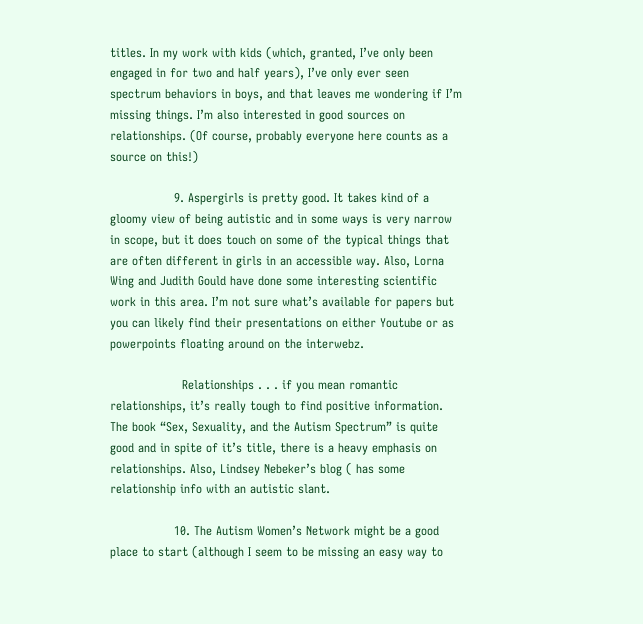titles. In my work with kids (which, granted, I’ve only been engaged in for two and half years), I’ve only ever seen spectrum behaviors in boys, and that leaves me wondering if I’m missing things. I’m also interested in good sources on relationships. (Of course, probably everyone here counts as a source on this!)

                9. Aspergirls is pretty good. It takes kind of a gloomy view of being autistic and in some ways is very narrow in scope, but it does touch on some of the typical things that are often different in girls in an accessible way. Also, Lorna Wing and Judith Gould have done some interesting scientific work in this area. I’m not sure what’s available for papers but you can likely find their presentations on either Youtube or as powerpoints floating around on the interwebz.

                  Relationships . . . if you mean romantic relationships, it’s really tough to find positive information. The book “Sex, Sexuality, and the Autism Spectrum” is quite good and in spite of it’s title, there is a heavy emphasis on relationships. Also, Lindsey Nebeker’s blog ( has some relationship info with an autistic slant.

                10. The Autism Women’s Network might be a good place to start (although I seem to be missing an easy way to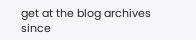get at the blog archives since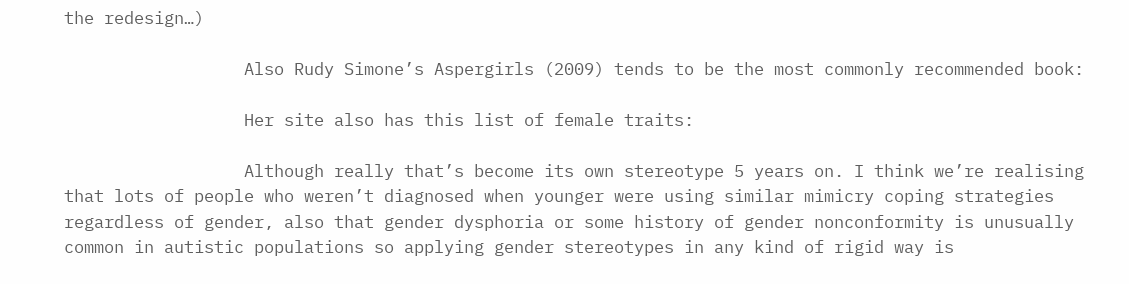the redesign…)

                  Also Rudy Simone’s Aspergirls (2009) tends to be the most commonly recommended book:

                  Her site also has this list of female traits:

                  Although really that’s become its own stereotype 5 years on. I think we’re realising that lots of people who weren’t diagnosed when younger were using similar mimicry coping strategies regardless of gender, also that gender dysphoria or some history of gender nonconformity is unusually common in autistic populations so applying gender stereotypes in any kind of rigid way is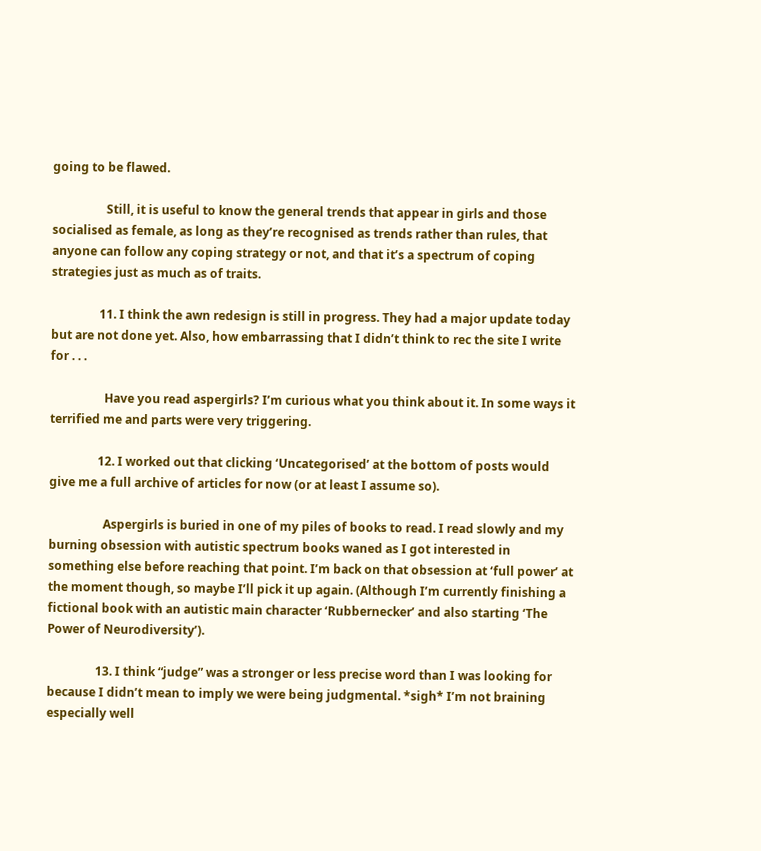going to be flawed.

                  Still, it is useful to know the general trends that appear in girls and those socialised as female, as long as they’re recognised as trends rather than rules, that anyone can follow any coping strategy or not, and that it’s a spectrum of coping strategies just as much as of traits.

                11. I think the awn redesign is still in progress. They had a major update today but are not done yet. Also, how embarrassing that I didn’t think to rec the site I write for . . .

                  Have you read aspergirls? I’m curious what you think about it. In some ways it terrified me and parts were very triggering.

                12. I worked out that clicking ‘Uncategorised’ at the bottom of posts would give me a full archive of articles for now (or at least I assume so).

                  Aspergirls is buried in one of my piles of books to read. I read slowly and my burning obsession with autistic spectrum books waned as I got interested in something else before reaching that point. I’m back on that obsession at ‘full power’ at the moment though, so maybe I’ll pick it up again. (Although I’m currently finishing a fictional book with an autistic main character ‘Rubbernecker’ and also starting ‘The Power of Neurodiversity’).

                13. I think “judge” was a stronger or less precise word than I was looking for because I didn’t mean to imply we were being judgmental. *sigh* I’m not braining especially well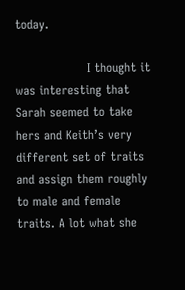today.

                  I thought it was interesting that Sarah seemed to take hers and Keith’s very different set of traits and assign them roughly to male and female traits. A lot what she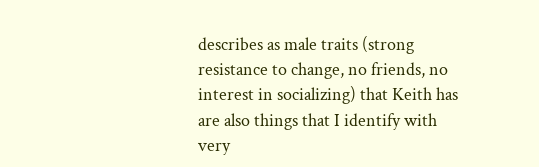describes as male traits (strong resistance to change, no friends, no interest in socializing) that Keith has are also things that I identify with very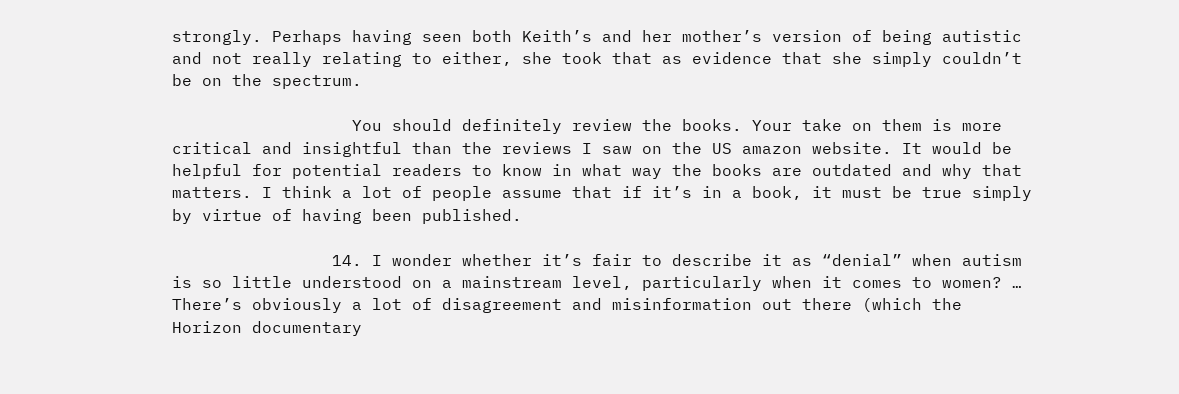strongly. Perhaps having seen both Keith’s and her mother’s version of being autistic and not really relating to either, she took that as evidence that she simply couldn’t be on the spectrum.

                  You should definitely review the books. Your take on them is more critical and insightful than the reviews I saw on the US amazon website. It would be helpful for potential readers to know in what way the books are outdated and why that matters. I think a lot of people assume that if it’s in a book, it must be true simply by virtue of having been published.

                14. I wonder whether it’s fair to describe it as “denial” when autism is so little understood on a mainstream level, particularly when it comes to women? … There’s obviously a lot of disagreement and misinformation out there (which the Horizon documentary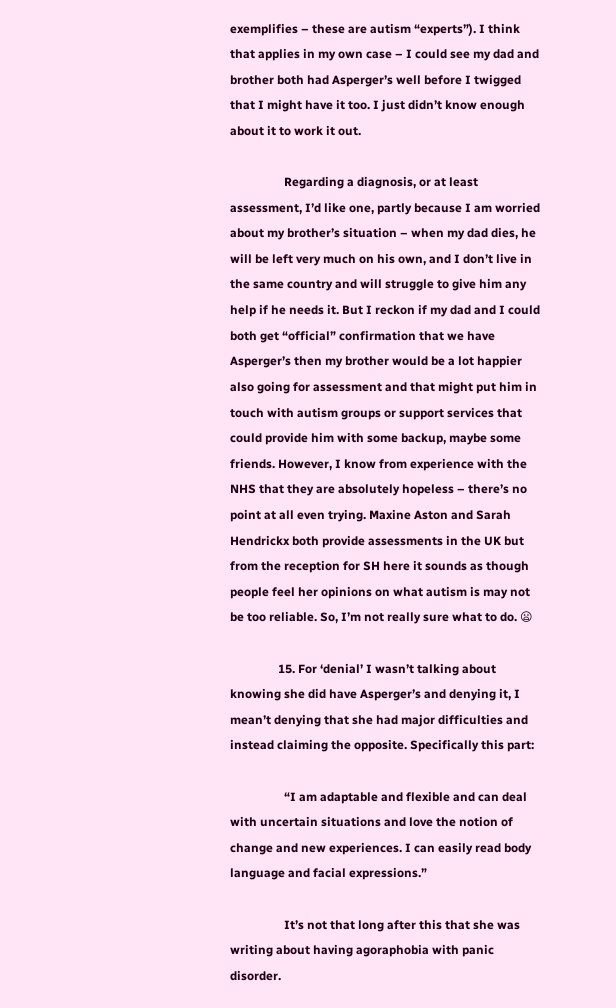exemplifies – these are autism “experts”). I think that applies in my own case – I could see my dad and brother both had Asperger’s well before I twigged that I might have it too. I just didn’t know enough about it to work it out.

                  Regarding a diagnosis, or at least assessment, I’d like one, partly because I am worried about my brother’s situation – when my dad dies, he will be left very much on his own, and I don’t live in the same country and will struggle to give him any help if he needs it. But I reckon if my dad and I could both get “official” confirmation that we have Asperger’s then my brother would be a lot happier also going for assessment and that might put him in touch with autism groups or support services that could provide him with some backup, maybe some friends. However, I know from experience with the NHS that they are absolutely hopeless – there’s no point at all even trying. Maxine Aston and Sarah Hendrickx both provide assessments in the UK but from the reception for SH here it sounds as though people feel her opinions on what autism is may not be too reliable. So, I’m not really sure what to do. 😦

                15. For ‘denial’ I wasn’t talking about knowing she did have Asperger’s and denying it, I mean’t denying that she had major difficulties and instead claiming the opposite. Specifically this part:

                  “I am adaptable and flexible and can deal with uncertain situations and love the notion of change and new experiences. I can easily read body language and facial expressions.”

                  It’s not that long after this that she was writing about having agoraphobia with panic disorder.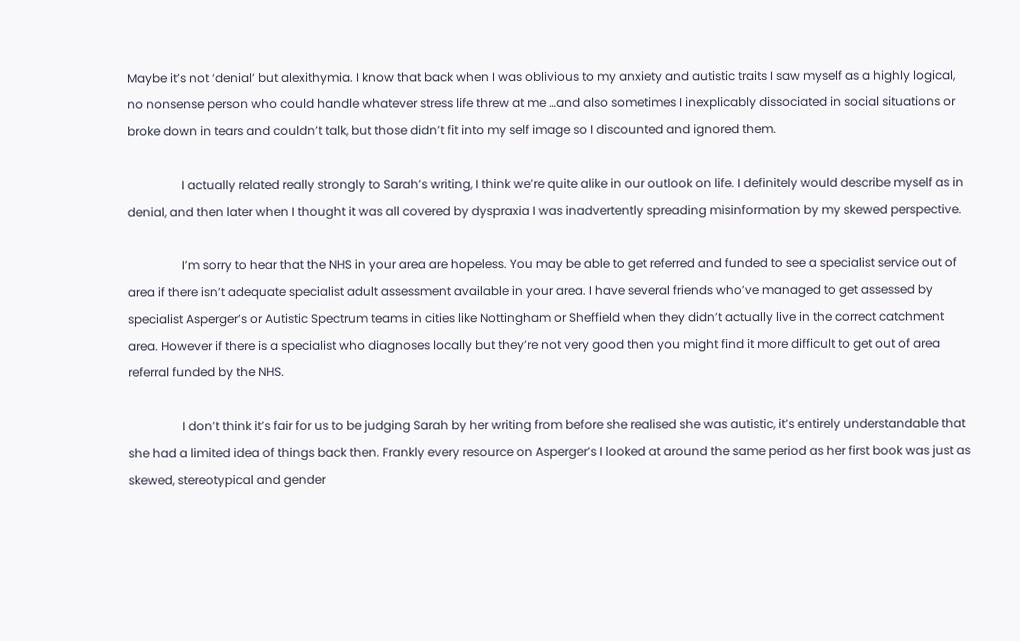Maybe it’s not ‘denial’ but alexithymia. I know that back when I was oblivious to my anxiety and autistic traits I saw myself as a highly logical, no nonsense person who could handle whatever stress life threw at me …and also sometimes I inexplicably dissociated in social situations or broke down in tears and couldn’t talk, but those didn’t fit into my self image so I discounted and ignored them.

                  I actually related really strongly to Sarah’s writing, I think we’re quite alike in our outlook on life. I definitely would describe myself as in denial, and then later when I thought it was all covered by dyspraxia I was inadvertently spreading misinformation by my skewed perspective.

                  I’m sorry to hear that the NHS in your area are hopeless. You may be able to get referred and funded to see a specialist service out of area if there isn’t adequate specialist adult assessment available in your area. I have several friends who’ve managed to get assessed by specialist Asperger’s or Autistic Spectrum teams in cities like Nottingham or Sheffield when they didn’t actually live in the correct catchment area. However if there is a specialist who diagnoses locally but they’re not very good then you might find it more difficult to get out of area referral funded by the NHS.

                  I don’t think it’s fair for us to be judging Sarah by her writing from before she realised she was autistic, it’s entirely understandable that she had a limited idea of things back then. Frankly every resource on Asperger’s I looked at around the same period as her first book was just as skewed, stereotypical and gender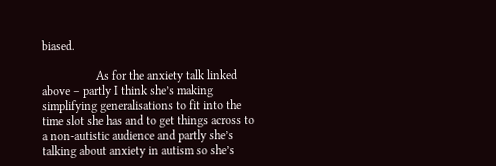biased.

                  As for the anxiety talk linked above – partly I think she’s making simplifying generalisations to fit into the time slot she has and to get things across to a non-autistic audience and partly she’s talking about anxiety in autism so she’s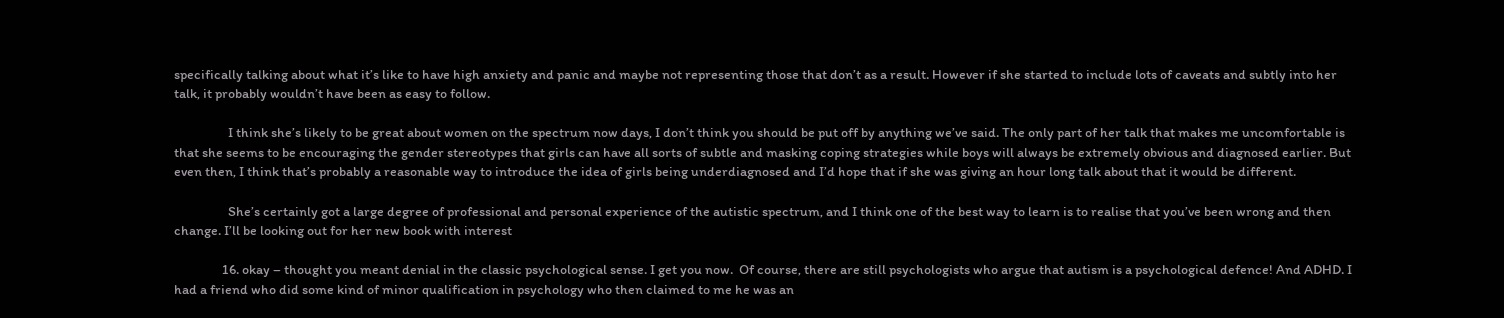specifically talking about what it’s like to have high anxiety and panic and maybe not representing those that don’t as a result. However if she started to include lots of caveats and subtly into her talk, it probably wouldn’t have been as easy to follow.

                  I think she’s likely to be great about women on the spectrum now days, I don’t think you should be put off by anything we’ve said. The only part of her talk that makes me uncomfortable is that she seems to be encouraging the gender stereotypes that girls can have all sorts of subtle and masking coping strategies while boys will always be extremely obvious and diagnosed earlier. But even then, I think that’s probably a reasonable way to introduce the idea of girls being underdiagnosed and I’d hope that if she was giving an hour long talk about that it would be different.

                  She’s certainly got a large degree of professional and personal experience of the autistic spectrum, and I think one of the best way to learn is to realise that you’ve been wrong and then change. I’ll be looking out for her new book with interest

                16. okay – thought you meant denial in the classic psychological sense. I get you now.  Of course, there are still psychologists who argue that autism is a psychological defence! And ADHD. I had a friend who did some kind of minor qualification in psychology who then claimed to me he was an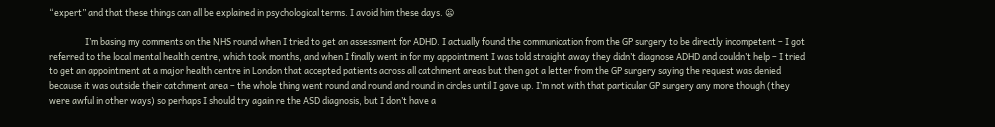“expert” and that these things can all be explained in psychological terms. I avoid him these days. 😦

                  I’m basing my comments on the NHS round when I tried to get an assessment for ADHD. I actually found the communication from the GP surgery to be directly incompetent – I got referred to the local mental health centre, which took months, and when I finally went in for my appointment I was told straight away they didn’t diagnose ADHD and couldn’t help – I tried to get an appointment at a major health centre in London that accepted patients across all catchment areas but then got a letter from the GP surgery saying the request was denied because it was outside their catchment area – the whole thing went round and round and round in circles until I gave up. I’m not with that particular GP surgery any more though (they were awful in other ways) so perhaps I should try again re the ASD diagnosis, but I don’t have a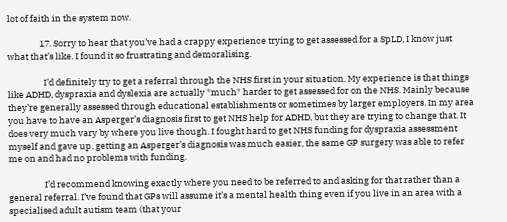lot of faith in the system now.

                17. Sorry to hear that you’ve had a crappy experience trying to get assessed for a SpLD, I know just what that’s like. I found it so frustrating and demoralising.

                  I’d definitely try to get a referral through the NHS first in your situation. My experience is that things like ADHD, dyspraxia and dyslexia are actually *much* harder to get assessed for on the NHS. Mainly because they’re generally assessed through educational establishments or sometimes by larger employers. In my area you have to have an Asperger’s diagnosis first to get NHS help for ADHD, but they are trying to change that. It does very much vary by where you live though. I fought hard to get NHS funding for dyspraxia assessment myself and gave up, getting an Asperger’s diagnosis was much easier, the same GP surgery was able to refer me on and had no problems with funding.

                  I’d recommend knowing exactly where you need to be referred to and asking for that rather than a general referral. I’ve found that GPs will assume it’s a mental health thing even if you live in an area with a specialised adult autism team (that your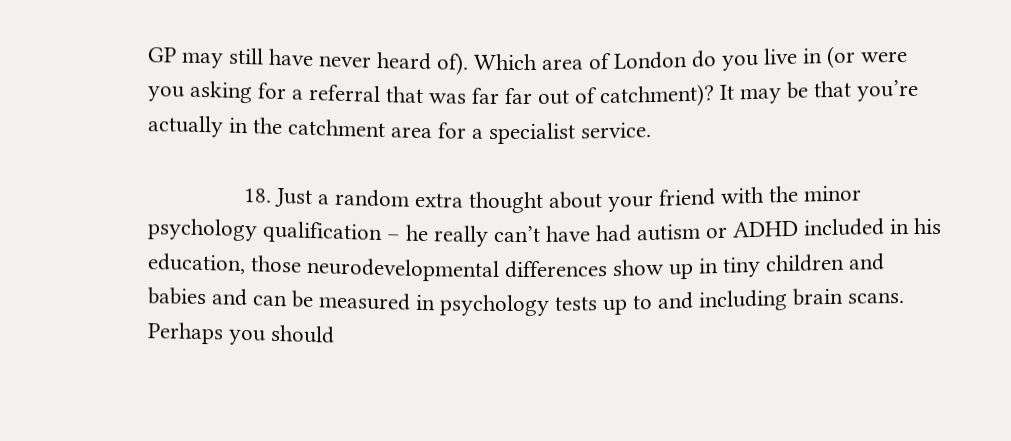GP may still have never heard of). Which area of London do you live in (or were you asking for a referral that was far far out of catchment)? It may be that you’re actually in the catchment area for a specialist service.

                18. Just a random extra thought about your friend with the minor psychology qualification – he really can’t have had autism or ADHD included in his education, those neurodevelopmental differences show up in tiny children and babies and can be measured in psychology tests up to and including brain scans. Perhaps you should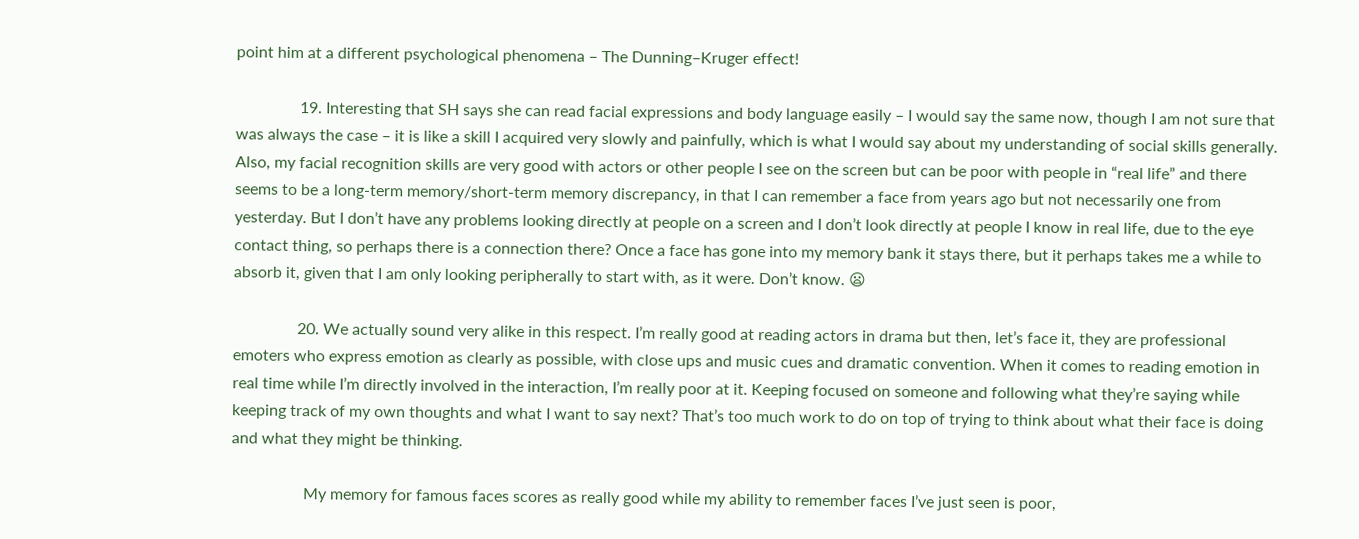point him at a different psychological phenomena – The Dunning–Kruger effect!

                19. Interesting that SH says she can read facial expressions and body language easily – I would say the same now, though I am not sure that was always the case – it is like a skill I acquired very slowly and painfully, which is what I would say about my understanding of social skills generally. Also, my facial recognition skills are very good with actors or other people I see on the screen but can be poor with people in “real life” and there seems to be a long-term memory/short-term memory discrepancy, in that I can remember a face from years ago but not necessarily one from yesterday. But I don’t have any problems looking directly at people on a screen and I don’t look directly at people I know in real life, due to the eye contact thing, so perhaps there is a connection there? Once a face has gone into my memory bank it stays there, but it perhaps takes me a while to absorb it, given that I am only looking peripherally to start with, as it were. Don’t know. 😦

                20. We actually sound very alike in this respect. I’m really good at reading actors in drama but then, let’s face it, they are professional emoters who express emotion as clearly as possible, with close ups and music cues and dramatic convention. When it comes to reading emotion in real time while I’m directly involved in the interaction, I’m really poor at it. Keeping focused on someone and following what they’re saying while keeping track of my own thoughts and what I want to say next? That’s too much work to do on top of trying to think about what their face is doing and what they might be thinking.

                  My memory for famous faces scores as really good while my ability to remember faces I’ve just seen is poor,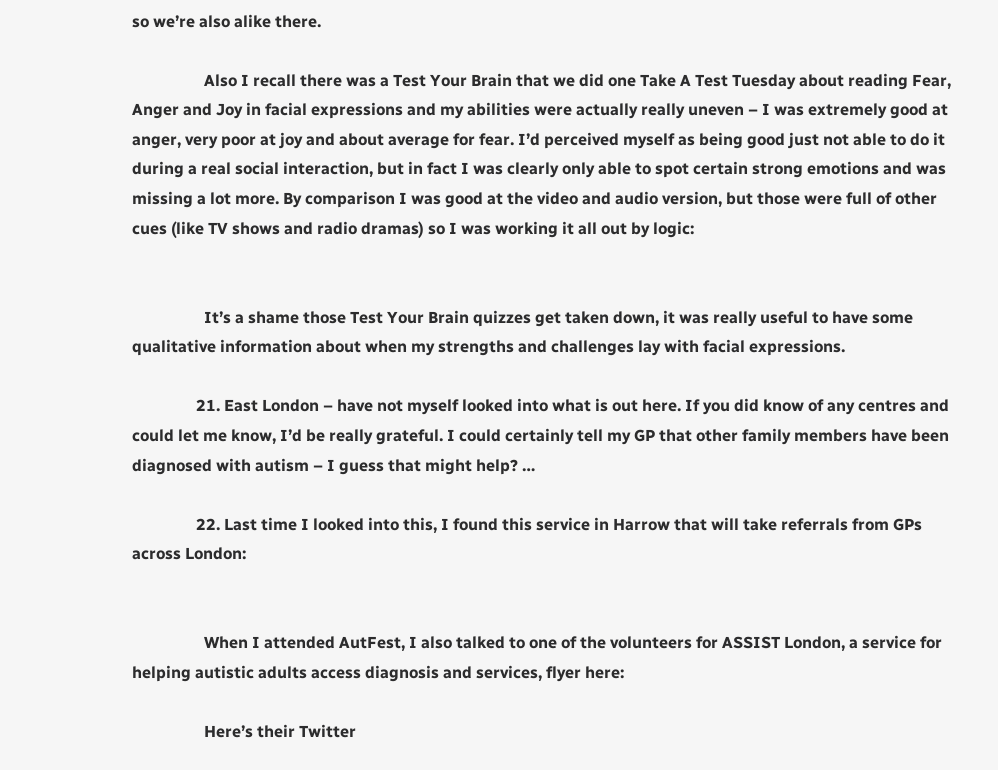so we’re also alike there.

                  Also I recall there was a Test Your Brain that we did one Take A Test Tuesday about reading Fear, Anger and Joy in facial expressions and my abilities were actually really uneven – I was extremely good at anger, very poor at joy and about average for fear. I’d perceived myself as being good just not able to do it during a real social interaction, but in fact I was clearly only able to spot certain strong emotions and was missing a lot more. By comparison I was good at the video and audio version, but those were full of other cues (like TV shows and radio dramas) so I was working it all out by logic:


                  It’s a shame those Test Your Brain quizzes get taken down, it was really useful to have some qualitative information about when my strengths and challenges lay with facial expressions.

                21. East London – have not myself looked into what is out here. If you did know of any centres and could let me know, I’d be really grateful. I could certainly tell my GP that other family members have been diagnosed with autism – I guess that might help? …

                22. Last time I looked into this, I found this service in Harrow that will take referrals from GPs across London:


                  When I attended AutFest, I also talked to one of the volunteers for ASSIST London, a service for helping autistic adults access diagnosis and services, flyer here:

                  Here’s their Twitter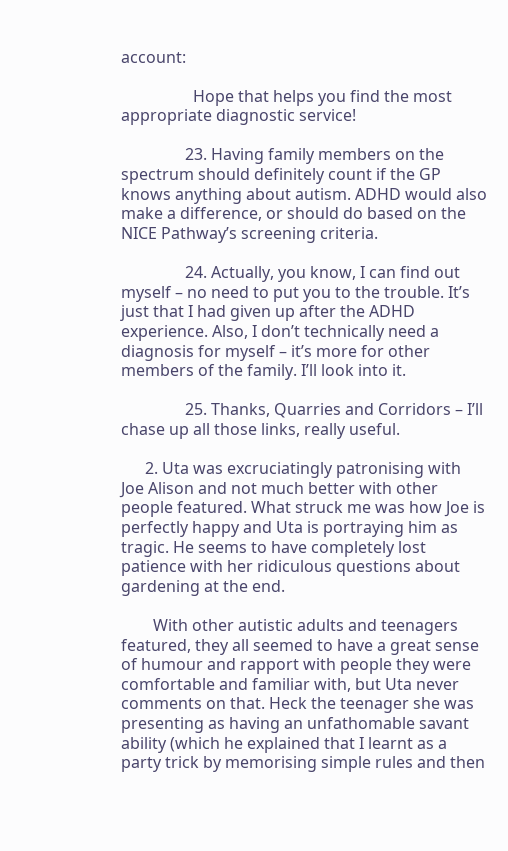account:

                  Hope that helps you find the most appropriate diagnostic service!

                23. Having family members on the spectrum should definitely count if the GP knows anything about autism. ADHD would also make a difference, or should do based on the NICE Pathway’s screening criteria.

                24. Actually, you know, I can find out myself – no need to put you to the trouble. It’s just that I had given up after the ADHD experience. Also, I don’t technically need a diagnosis for myself – it’s more for other members of the family. I’ll look into it.

                25. Thanks, Quarries and Corridors – I’ll chase up all those links, really useful.

      2. Uta was excruciatingly patronising with Joe Alison and not much better with other people featured. What struck me was how Joe is perfectly happy and Uta is portraying him as tragic. He seems to have completely lost patience with her ridiculous questions about gardening at the end.

        With other autistic adults and teenagers featured, they all seemed to have a great sense of humour and rapport with people they were comfortable and familiar with, but Uta never comments on that. Heck the teenager she was presenting as having an unfathomable savant ability (which he explained that I learnt as a party trick by memorising simple rules and then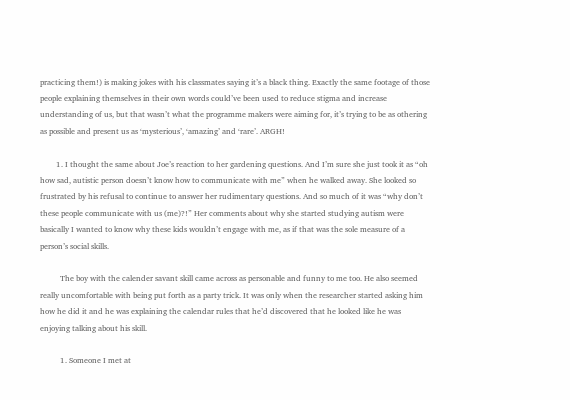practicing them!) is making jokes with his classmates saying it’s a black thing. Exactly the same footage of those people explaining themselves in their own words could’ve been used to reduce stigma and increase understanding of us, but that wasn’t what the programme makers were aiming for, it’s trying to be as othering as possible and present us as ‘mysterious’, ‘amazing’ and ‘rare’. ARGH!

        1. I thought the same about Joe’s reaction to her gardening questions. And I’m sure she just took it as “oh how sad, autistic person doesn’t know how to communicate with me” when he walked away. She looked so frustrated by his refusal to continue to answer her rudimentary questions. And so much of it was “why don’t these people communicate with us (me)?!” Her comments about why she started studying autism were basically I wanted to know why these kids wouldn’t engage with me, as if that was the sole measure of a person’s social skills.

          The boy with the calender savant skill came across as personable and funny to me too. He also seemed really uncomfortable with being put forth as a party trick. It was only when the researcher started asking him how he did it and he was explaining the calendar rules that he’d discovered that he looked like he was enjoying talking about his skill.

          1. Someone I met at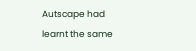Autscape had learnt the same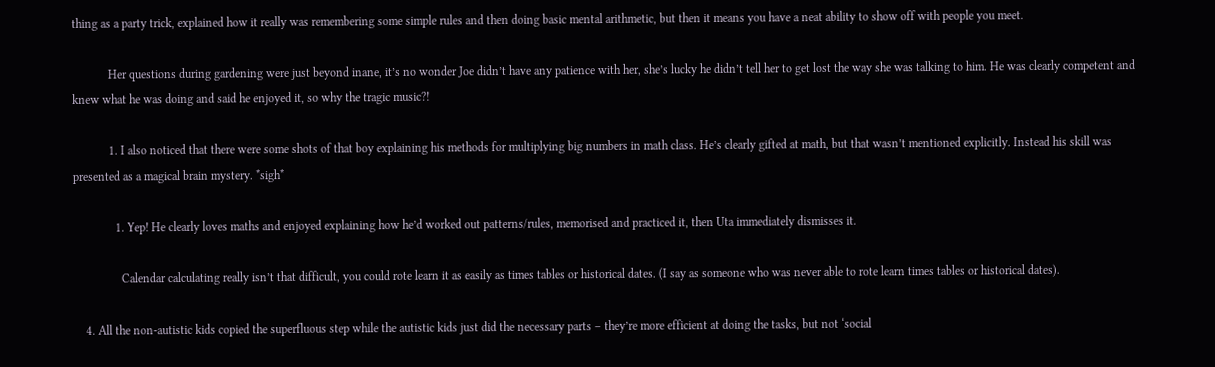thing as a party trick, explained how it really was remembering some simple rules and then doing basic mental arithmetic, but then it means you have a neat ability to show off with people you meet.

            Her questions during gardening were just beyond inane, it’s no wonder Joe didn’t have any patience with her, she’s lucky he didn’t tell her to get lost the way she was talking to him. He was clearly competent and knew what he was doing and said he enjoyed it, so why the tragic music?!

            1. I also noticed that there were some shots of that boy explaining his methods for multiplying big numbers in math class. He’s clearly gifted at math, but that wasn’t mentioned explicitly. Instead his skill was presented as a magical brain mystery. *sigh*

              1. Yep! He clearly loves maths and enjoyed explaining how he’d worked out patterns/rules, memorised and practiced it, then Uta immediately dismisses it.

                Calendar calculating really isn’t that difficult, you could rote learn it as easily as times tables or historical dates. (I say as someone who was never able to rote learn times tables or historical dates).

    4. All the non-autistic kids copied the superfluous step while the autistic kids just did the necessary parts – they’re more efficient at doing the tasks, but not ‘social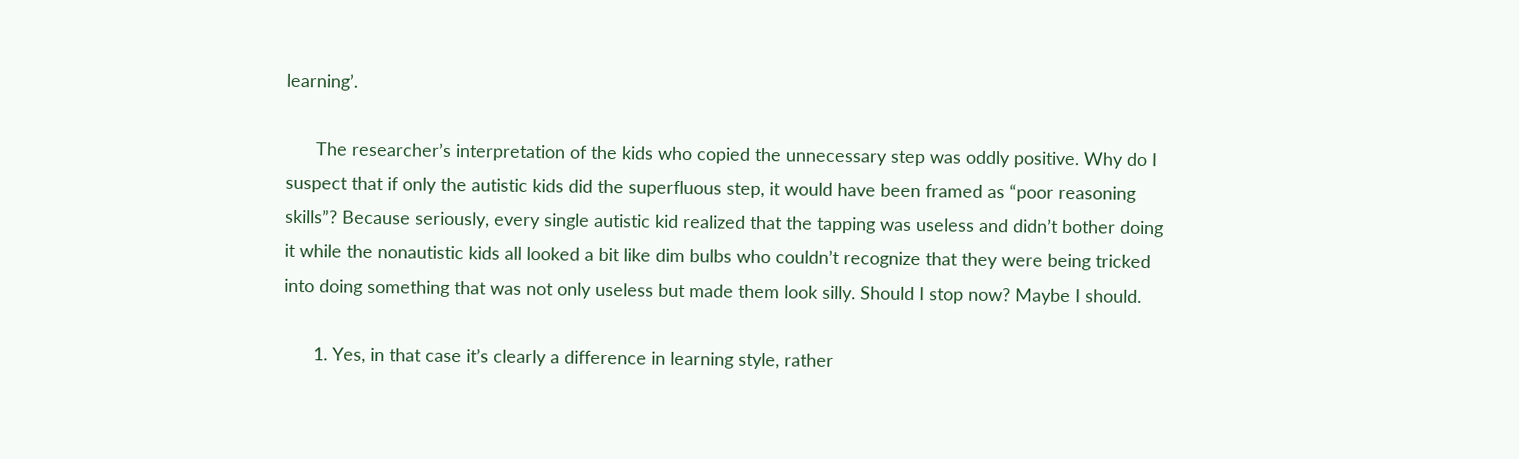learning’.

      The researcher’s interpretation of the kids who copied the unnecessary step was oddly positive. Why do I suspect that if only the autistic kids did the superfluous step, it would have been framed as “poor reasoning skills”? Because seriously, every single autistic kid realized that the tapping was useless and didn’t bother doing it while the nonautistic kids all looked a bit like dim bulbs who couldn’t recognize that they were being tricked into doing something that was not only useless but made them look silly. Should I stop now? Maybe I should.

      1. Yes, in that case it’s clearly a difference in learning style, rather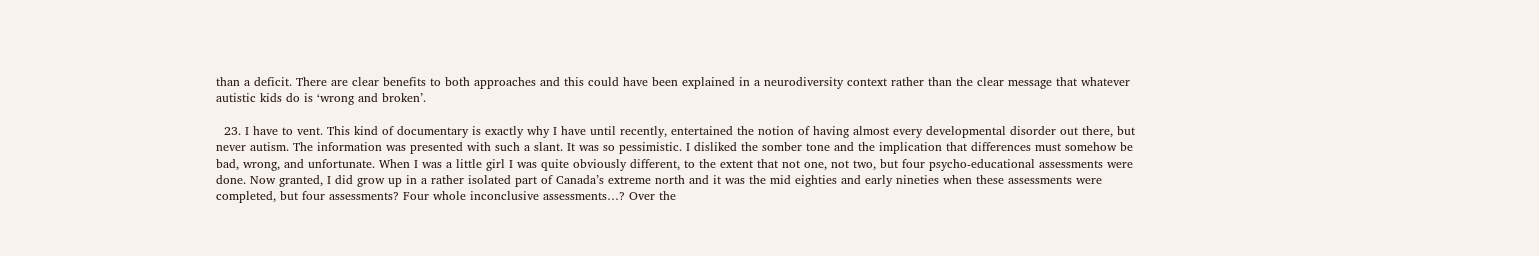than a deficit. There are clear benefits to both approaches and this could have been explained in a neurodiversity context rather than the clear message that whatever autistic kids do is ‘wrong and broken’.

  23. I have to vent. This kind of documentary is exactly why I have until recently, entertained the notion of having almost every developmental disorder out there, but never autism. The information was presented with such a slant. It was so pessimistic. I disliked the somber tone and the implication that differences must somehow be bad, wrong, and unfortunate. When I was a little girl I was quite obviously different, to the extent that not one, not two, but four psycho-educational assessments were done. Now granted, I did grow up in a rather isolated part of Canada’s extreme north and it was the mid eighties and early nineties when these assessments were completed, but four assessments? Four whole inconclusive assessments…? Over the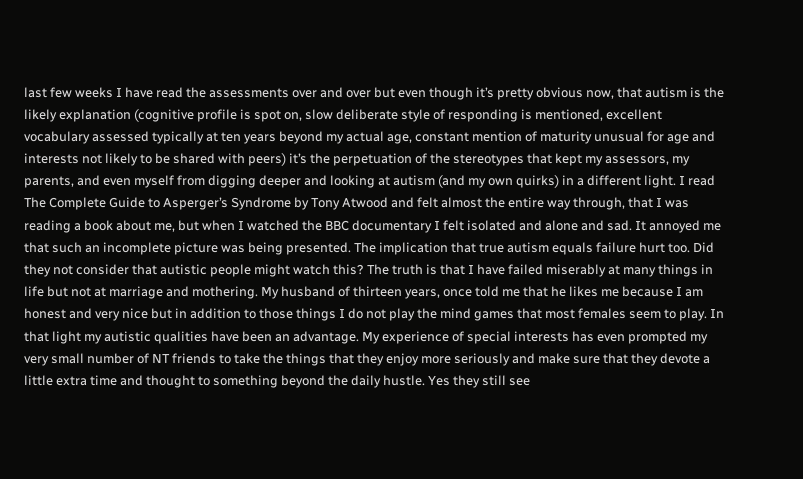last few weeks I have read the assessments over and over but even though it’s pretty obvious now, that autism is the likely explanation (cognitive profile is spot on, slow deliberate style of responding is mentioned, excellent vocabulary assessed typically at ten years beyond my actual age, constant mention of maturity unusual for age and interests not likely to be shared with peers) it’s the perpetuation of the stereotypes that kept my assessors, my parents, and even myself from digging deeper and looking at autism (and my own quirks) in a different light. I read The Complete Guide to Asperger’s Syndrome by Tony Atwood and felt almost the entire way through, that I was reading a book about me, but when I watched the BBC documentary I felt isolated and alone and sad. It annoyed me that such an incomplete picture was being presented. The implication that true autism equals failure hurt too. Did they not consider that autistic people might watch this? The truth is that I have failed miserably at many things in life but not at marriage and mothering. My husband of thirteen years, once told me that he likes me because I am honest and very nice but in addition to those things I do not play the mind games that most females seem to play. In that light my autistic qualities have been an advantage. My experience of special interests has even prompted my very small number of NT friends to take the things that they enjoy more seriously and make sure that they devote a little extra time and thought to something beyond the daily hustle. Yes they still see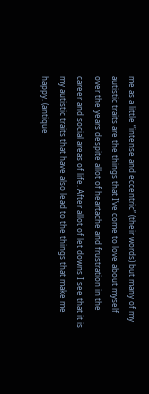me as a little “intense and eccentric” (their words) but many of my autistic traits are the things that I’ve come to love about myself over the years despite allot of heartache and frustration in the career and social areas of life. After allot of let downs I see that it is my autistic traits that have also lead to the things that make me happy. (antique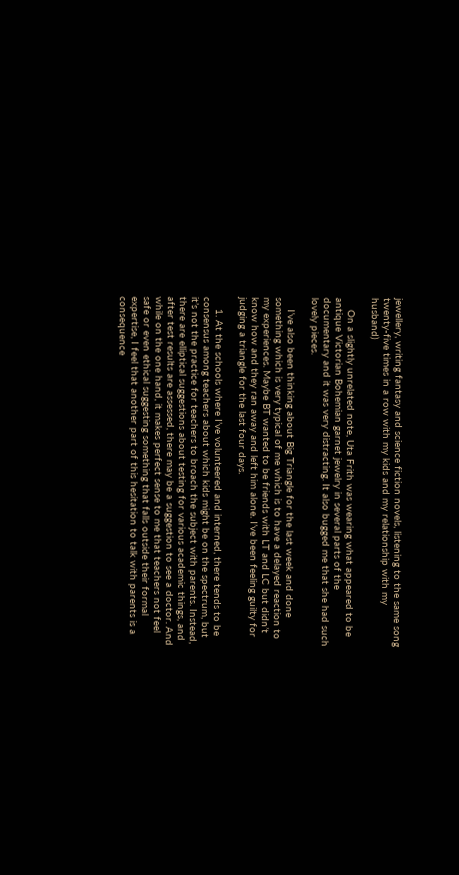jewellery, writing fantasy and science fiction novels, listening to the same song twenty-five times in a row with my kids and my relationship with my husband)

    On a slightly unrelated note, Uta Frith was wearing what appeared to be antique Victorian Bohemian garnet jewelry in several parts of the documentary and it was very distracting. It also bugged me that she had such lovely pieces.

    I’ve also been thinking about Big Triangle for the last week and done something which is very typical of me which is to have a delayed reaction to my experiences. Maybe BT wanted to be friends with LT and LC but didn’t know how and they ran away and left him alone. I’ve been feeling guilty for judging a triangle for the last four days.

    1. At the schools where I’ve volunteered and interned, there tends to be consensus among teachers about which kids might be on the spectrum, but it’s not the practice for teachers to broach the subject with parents. Instead, there are elliptical suggestions about testing for various academic things, and after test results are assessed, there may be a suggestion to see a doctor. And while on the one hand, it makes perfect sense to me that teachers not feel safe or even ethical suggesting something that falls outside their formal expertise, I feel that another part of this hesitation to talk with parents is a consequence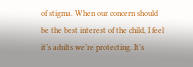of stigma. When our concern should be the best interest of the child, I feel it’s adults we’re protecting. It’s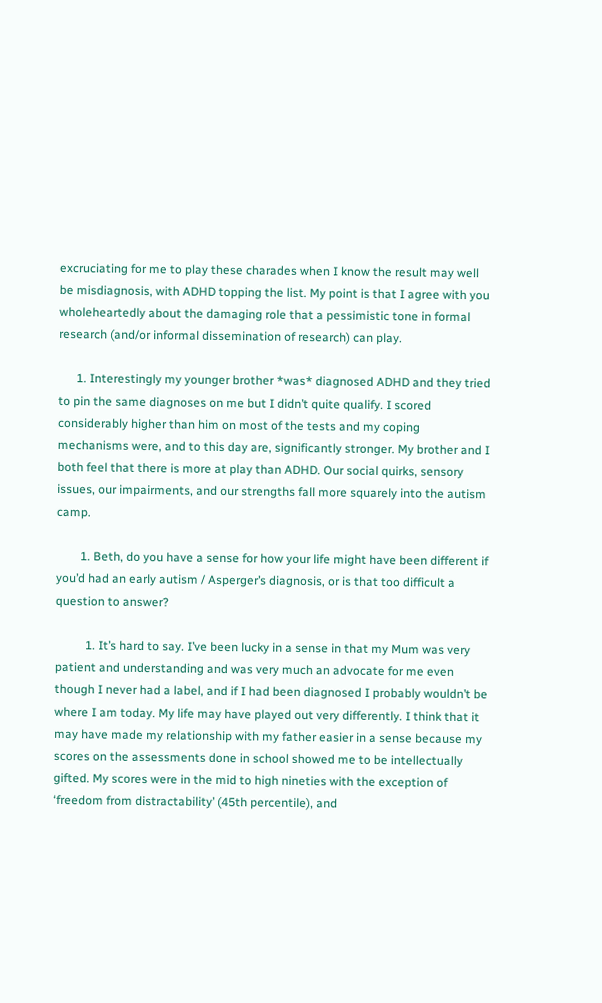excruciating for me to play these charades when I know the result may well be misdiagnosis, with ADHD topping the list. My point is that I agree with you wholeheartedly about the damaging role that a pessimistic tone in formal research (and/or informal dissemination of research) can play.

      1. Interestingly my younger brother *was* diagnosed ADHD and they tried to pin the same diagnoses on me but I didn’t quite qualify. I scored considerably higher than him on most of the tests and my coping mechanisms were, and to this day are, significantly stronger. My brother and I both feel that there is more at play than ADHD. Our social quirks, sensory issues, our impairments, and our strengths fall more squarely into the autism camp.

        1. Beth, do you have a sense for how your life might have been different if you’d had an early autism / Asperger’s diagnosis, or is that too difficult a question to answer?

          1. It’s hard to say. I’ve been lucky in a sense in that my Mum was very patient and understanding and was very much an advocate for me even though I never had a label, and if I had been diagnosed I probably wouldn’t be where I am today. My life may have played out very differently. I think that it may have made my relationship with my father easier in a sense because my scores on the assessments done in school showed me to be intellectually gifted. My scores were in the mid to high nineties with the exception of ‘freedom from distractability’ (45th percentile), and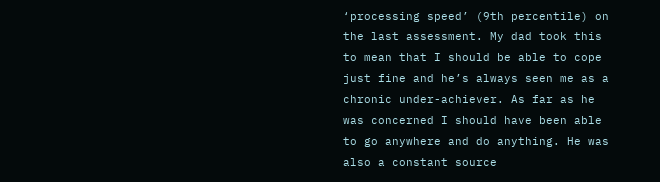‘processing speed’ (9th percentile) on the last assessment. My dad took this to mean that I should be able to cope just fine and he’s always seen me as a chronic under-achiever. As far as he was concerned I should have been able to go anywhere and do anything. He was also a constant source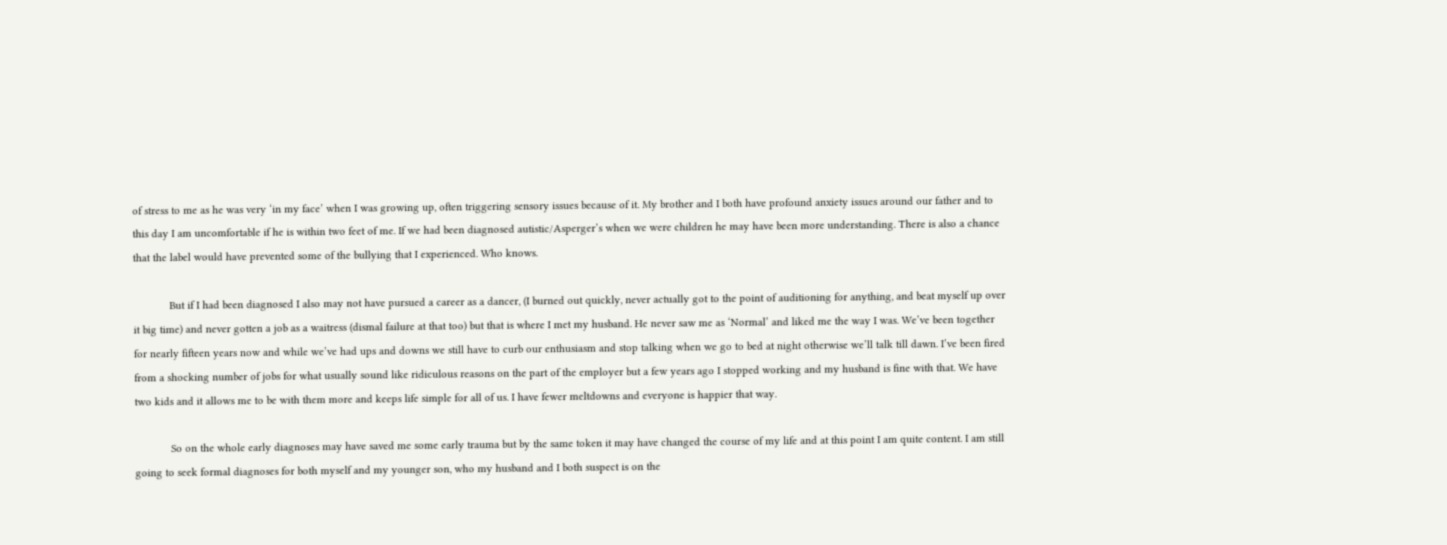of stress to me as he was very ‘in my face’ when I was growing up, often triggering sensory issues because of it. My brother and I both have profound anxiety issues around our father and to this day I am uncomfortable if he is within two feet of me. If we had been diagnosed autistic/Asperger’s when we were children he may have been more understanding. There is also a chance that the label would have prevented some of the bullying that I experienced. Who knows.

            But if I had been diagnosed I also may not have pursued a career as a dancer, (I burned out quickly, never actually got to the point of auditioning for anything, and beat myself up over it big time) and never gotten a job as a waitress (dismal failure at that too) but that is where I met my husband. He never saw me as ‘Normal’ and liked me the way I was. We’ve been together for nearly fifteen years now and while we’ve had ups and downs we still have to curb our enthusiasm and stop talking when we go to bed at night otherwise we’ll talk till dawn. I’ve been fired from a shocking number of jobs for what usually sound like ridiculous reasons on the part of the employer but a few years ago I stopped working and my husband is fine with that. We have two kids and it allows me to be with them more and keeps life simple for all of us. I have fewer meltdowns and everyone is happier that way.

            So on the whole early diagnoses may have saved me some early trauma but by the same token it may have changed the course of my life and at this point I am quite content. I am still going to seek formal diagnoses for both myself and my younger son, who my husband and I both suspect is on the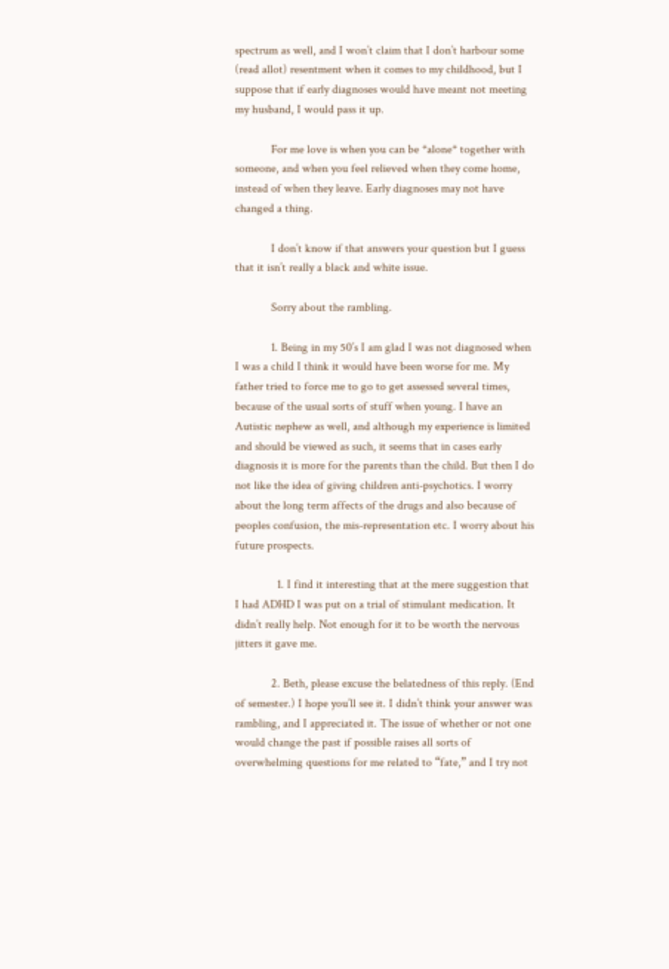spectrum as well, and I won’t claim that I don’t harbour some (read allot) resentment when it comes to my childhood, but I suppose that if early diagnoses would have meant not meeting my husband, I would pass it up.

            For me love is when you can be *alone* together with someone, and when you feel relieved when they come home, instead of when they leave. Early diagnoses may not have changed a thing.

            I don’t know if that answers your question but I guess that it isn’t really a black and white issue.

            Sorry about the rambling.

            1. Being in my 50’s I am glad I was not diagnosed when I was a child I think it would have been worse for me. My father tried to force me to go to get assessed several times, because of the usual sorts of stuff when young. I have an Autistic nephew as well, and although my experience is limited and should be viewed as such, it seems that in cases early diagnosis it is more for the parents than the child. But then I do not like the idea of giving children anti-psychotics. I worry about the long term affects of the drugs and also because of peoples confusion, the mis-representation etc. I worry about his future prospects.

              1. I find it interesting that at the mere suggestion that I had ADHD I was put on a trial of stimulant medication. It didn’t really help. Not enough for it to be worth the nervous jitters it gave me.

            2. Beth, please excuse the belatedness of this reply. (End of semester.) I hope you’ll see it. I didn’t think your answer was rambling, and I appreciated it. The issue of whether or not one would change the past if possible raises all sorts of overwhelming questions for me related to “fate,” and I try not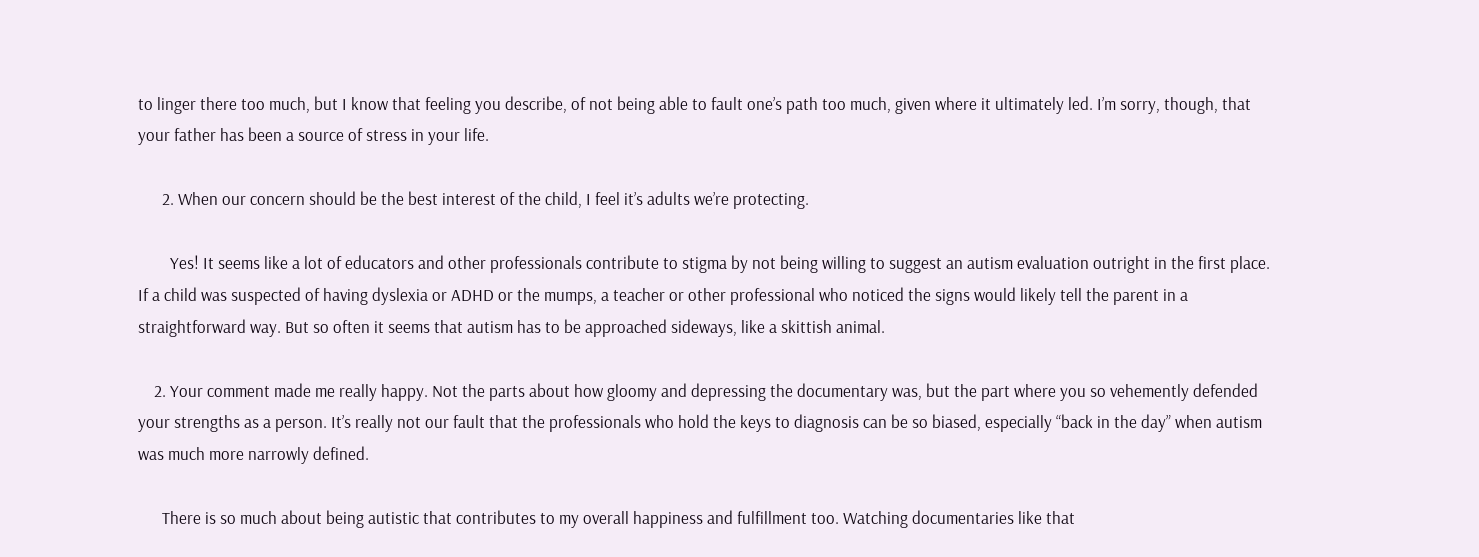to linger there too much, but I know that feeling you describe, of not being able to fault one’s path too much, given where it ultimately led. I’m sorry, though, that your father has been a source of stress in your life.

      2. When our concern should be the best interest of the child, I feel it’s adults we’re protecting.

        Yes! It seems like a lot of educators and other professionals contribute to stigma by not being willing to suggest an autism evaluation outright in the first place. If a child was suspected of having dyslexia or ADHD or the mumps, a teacher or other professional who noticed the signs would likely tell the parent in a straightforward way. But so often it seems that autism has to be approached sideways, like a skittish animal.

    2. Your comment made me really happy. Not the parts about how gloomy and depressing the documentary was, but the part where you so vehemently defended your strengths as a person. It’s really not our fault that the professionals who hold the keys to diagnosis can be so biased, especially “back in the day” when autism was much more narrowly defined.

      There is so much about being autistic that contributes to my overall happiness and fulfillment too. Watching documentaries like that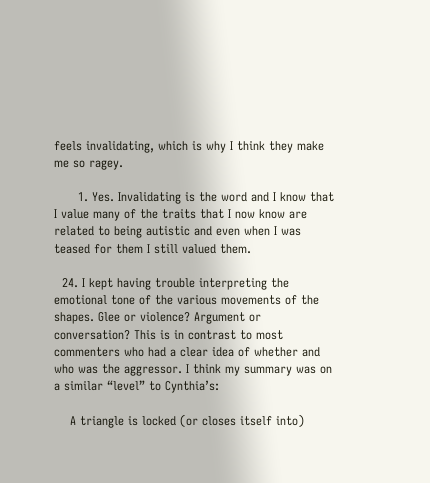feels invalidating, which is why I think they make me so ragey.

      1. Yes. Invalidating is the word and I know that I value many of the traits that I now know are related to being autistic and even when I was teased for them I still valued them.

  24. I kept having trouble interpreting the emotional tone of the various movements of the shapes. Glee or violence? Argument or conversation? This is in contrast to most commenters who had a clear idea of whether and who was the aggressor. I think my summary was on a similar “level” to Cynthia’s:

    A triangle is locked (or closes itself into)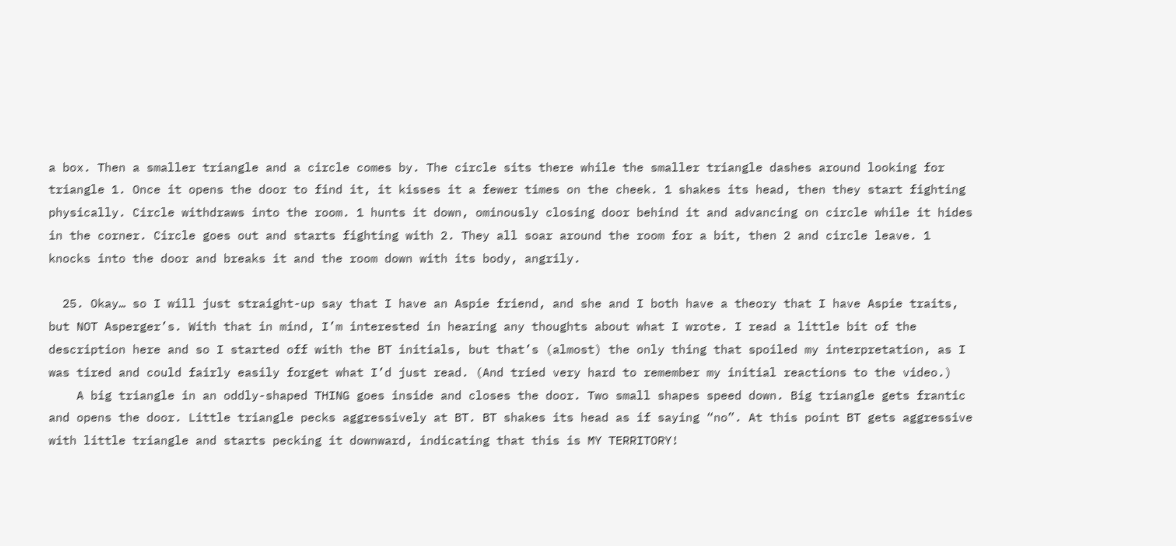a box. Then a smaller triangle and a circle comes by. The circle sits there while the smaller triangle dashes around looking for triangle 1. Once it opens the door to find it, it kisses it a fewer times on the cheek. 1 shakes its head, then they start fighting physically. Circle withdraws into the room. 1 hunts it down, ominously closing door behind it and advancing on circle while it hides in the corner. Circle goes out and starts fighting with 2. They all soar around the room for a bit, then 2 and circle leave. 1 knocks into the door and breaks it and the room down with its body, angrily.

  25. Okay… so I will just straight-up say that I have an Aspie friend, and she and I both have a theory that I have Aspie traits, but NOT Asperger’s. With that in mind, I’m interested in hearing any thoughts about what I wrote. I read a little bit of the description here and so I started off with the BT initials, but that’s (almost) the only thing that spoiled my interpretation, as I was tired and could fairly easily forget what I’d just read. (And tried very hard to remember my initial reactions to the video.)
    A big triangle in an oddly-shaped THING goes inside and closes the door. Two small shapes speed down. Big triangle gets frantic and opens the door. Little triangle pecks aggressively at BT. BT shakes its head as if saying “no”. At this point BT gets aggressive with little triangle and starts pecking it downward, indicating that this is MY TERRITORY!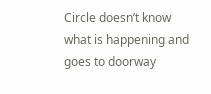Circle doesn’t know what is happening and goes to doorway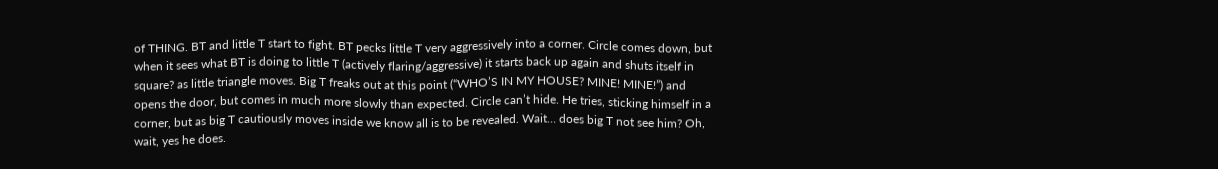of THING. BT and little T start to fight. BT pecks little T very aggressively into a corner. Circle comes down, but when it sees what BT is doing to little T (actively flaring/aggressive) it starts back up again and shuts itself in square? as little triangle moves. Big T freaks out at this point (“WHO’S IN MY HOUSE? MINE! MINE!”) and opens the door, but comes in much more slowly than expected. Circle can’t hide. He tries, sticking himself in a corner, but as big T cautiously moves inside we know all is to be revealed. Wait… does big T not see him? Oh, wait, yes he does.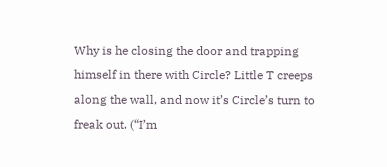Why is he closing the door and trapping himself in there with Circle? Little T creeps along the wall, and now it’s Circle’s turn to freak out. (“I’m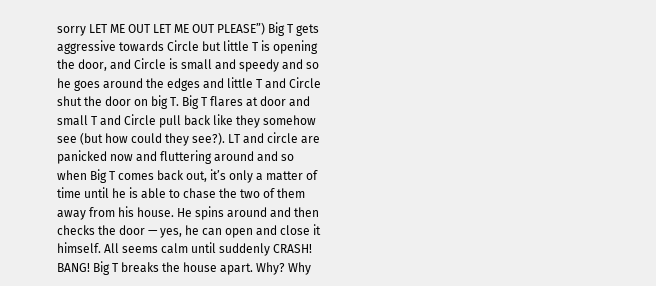sorry LET ME OUT LET ME OUT PLEASE”) Big T gets aggressive towards Circle but little T is opening the door, and Circle is small and speedy and so he goes around the edges and little T and Circle shut the door on big T. Big T flares at door and small T and Circle pull back like they somehow see (but how could they see?). LT and circle are panicked now and fluttering around and so when Big T comes back out, it’s only a matter of time until he is able to chase the two of them away from his house. He spins around and then checks the door — yes, he can open and close it himself. All seems calm until suddenly CRASH! BANG! Big T breaks the house apart. Why? Why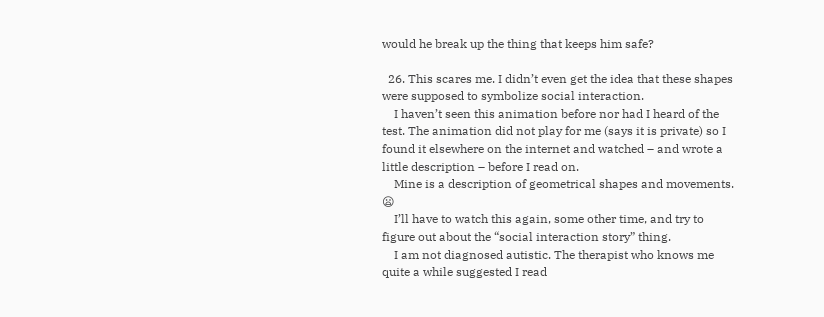would he break up the thing that keeps him safe?

  26. This scares me. I didn’t even get the idea that these shapes were supposed to symbolize social interaction.
    I haven’t seen this animation before nor had I heard of the test. The animation did not play for me (says it is private) so I found it elsewhere on the internet and watched – and wrote a little description – before I read on.
    Mine is a description of geometrical shapes and movements. 😦
    I’ll have to watch this again, some other time, and try to figure out about the “social interaction story” thing.
    I am not diagnosed autistic. The therapist who knows me quite a while suggested I read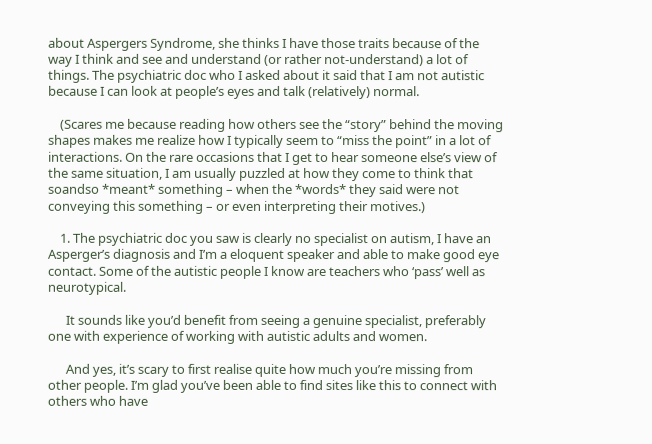about Aspergers Syndrome, she thinks I have those traits because of the way I think and see and understand (or rather not-understand) a lot of things. The psychiatric doc who I asked about it said that I am not autistic because I can look at people’s eyes and talk (relatively) normal.

    (Scares me because reading how others see the “story” behind the moving shapes makes me realize how I typically seem to “miss the point” in a lot of interactions. On the rare occasions that I get to hear someone else’s view of the same situation, I am usually puzzled at how they come to think that soandso *meant* something – when the *words* they said were not conveying this something – or even interpreting their motives.)

    1. The psychiatric doc you saw is clearly no specialist on autism, I have an Asperger’s diagnosis and I’m a eloquent speaker and able to make good eye contact. Some of the autistic people I know are teachers who ‘pass’ well as neurotypical.

      It sounds like you’d benefit from seeing a genuine specialist, preferably one with experience of working with autistic adults and women.

      And yes, it’s scary to first realise quite how much you’re missing from other people. I’m glad you’ve been able to find sites like this to connect with others who have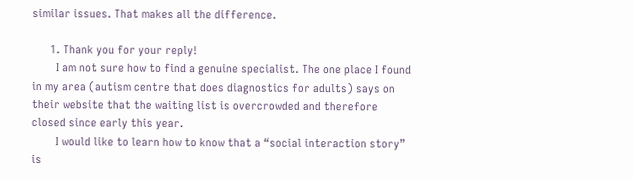similar issues. That makes all the difference.

      1. Thank you for your reply!
        I am not sure how to find a genuine specialist. The one place I found in my area (autism centre that does diagnostics for adults) says on their website that the waiting list is overcrowded and therefore closed since early this year.
        I would like to learn how to know that a “social interaction story” is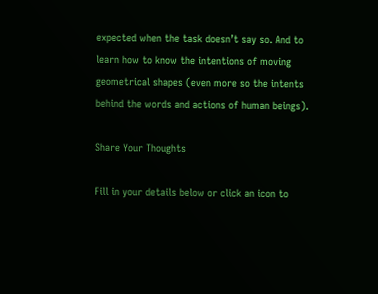expected when the task doesn’t say so. And to learn how to know the intentions of moving geometrical shapes (even more so the intents behind the words and actions of human beings).

Share Your Thoughts

Fill in your details below or click an icon to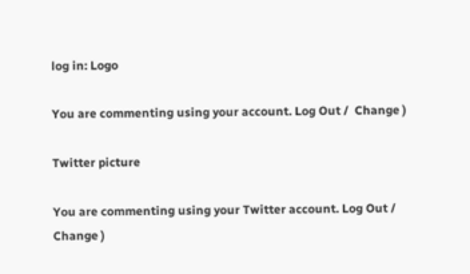log in: Logo

You are commenting using your account. Log Out /  Change )

Twitter picture

You are commenting using your Twitter account. Log Out /  Change )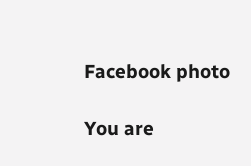Facebook photo

You are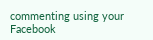commenting using your Facebook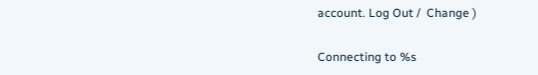account. Log Out /  Change )

Connecting to %s